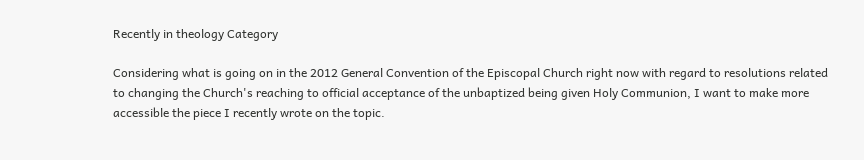Recently in theology Category

Considering what is going on in the 2012 General Convention of the Episcopal Church right now with regard to resolutions related to changing the Church's reaching to official acceptance of the unbaptized being given Holy Communion, I want to make more accessible the piece I recently wrote on the topic.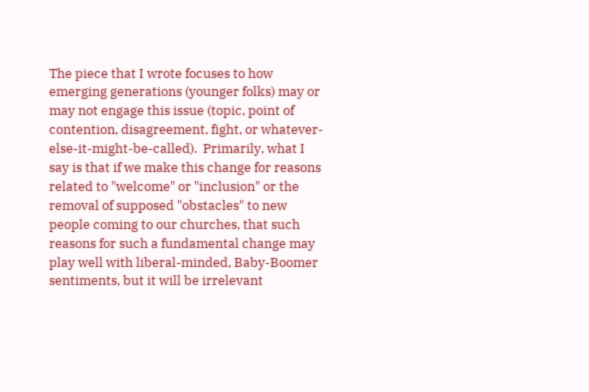The piece that I wrote focuses to how emerging generations (younger folks) may or may not engage this issue (topic, point of contention, disagreement, fight, or whatever-else-it-might-be-called).  Primarily, what I say is that if we make this change for reasons related to "welcome" or "inclusion" or the removal of supposed "obstacles" to new people coming to our churches, that such reasons for such a fundamental change may play well with liberal-minded, Baby-Boomer sentiments, but it will be irrelevant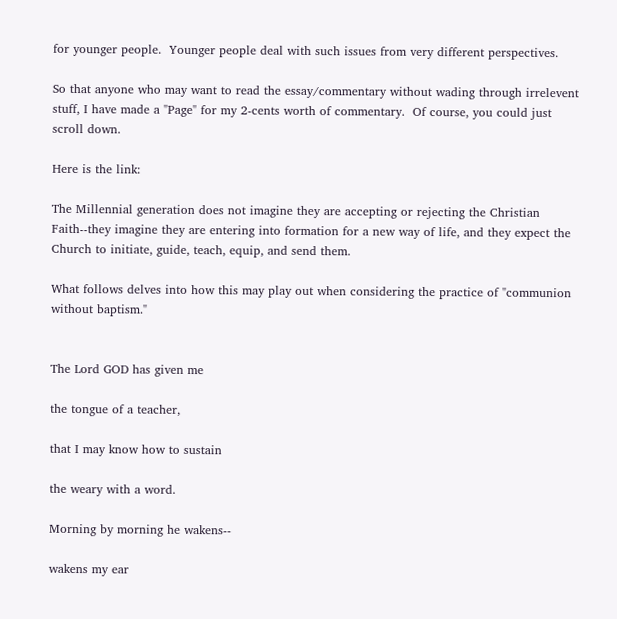for younger people.  Younger people deal with such issues from very different perspectives.

So that anyone who may want to read the essay/commentary without wading through irrelevent stuff, I have made a "Page" for my 2-cents worth of commentary.  Of course, you could just scroll down.

Here is the link:

The Millennial generation does not imagine they are accepting or rejecting the Christian Faith--they imagine they are entering into formation for a new way of life, and they expect the Church to initiate, guide, teach, equip, and send them.

What follows delves into how this may play out when considering the practice of "communion without baptism."


The Lord GOD has given me

the tongue of a teacher,

that I may know how to sustain

the weary with a word.

Morning by morning he wakens--

wakens my ear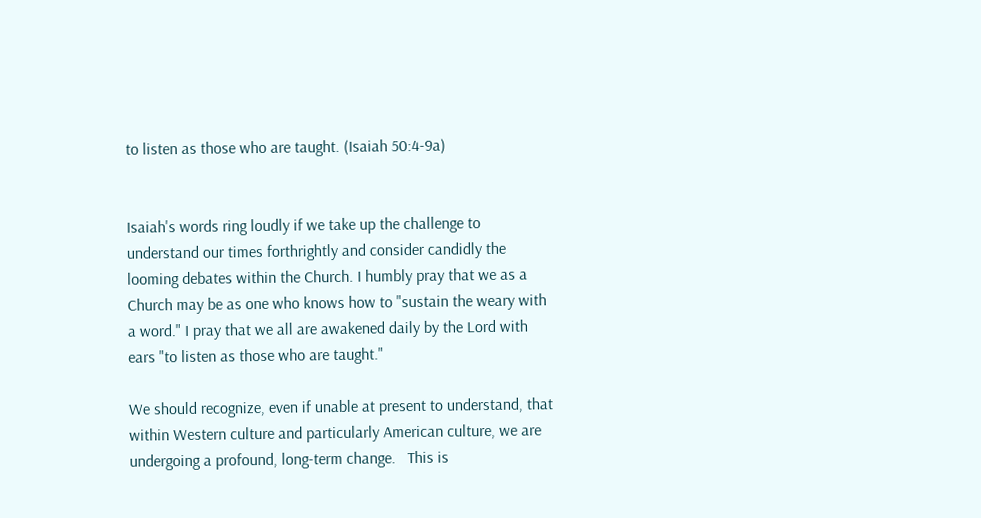to listen as those who are taught. (Isaiah 50:4-9a)


Isaiah's words ring loudly if we take up the challenge to understand our times forthrightly and consider candidly the looming debates within the Church. I humbly pray that we as a Church may be as one who knows how to "sustain the weary with a word." I pray that we all are awakened daily by the Lord with ears "to listen as those who are taught."

We should recognize, even if unable at present to understand, that within Western culture and particularly American culture, we are undergoing a profound, long-term change.   This is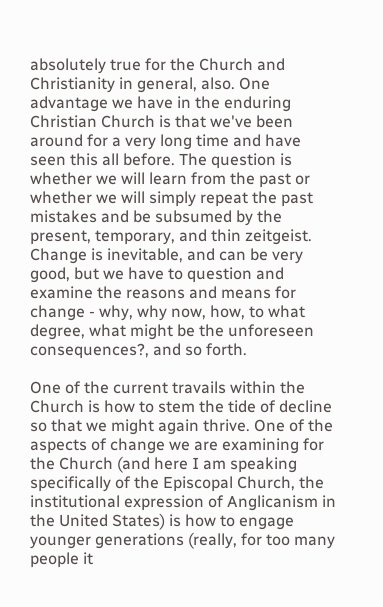absolutely true for the Church and Christianity in general, also. One advantage we have in the enduring Christian Church is that we've been around for a very long time and have seen this all before. The question is whether we will learn from the past or whether we will simply repeat the past mistakes and be subsumed by the present, temporary, and thin zeitgeist. Change is inevitable, and can be very good, but we have to question and examine the reasons and means for change - why, why now, how, to what degree, what might be the unforeseen consequences?, and so forth.

One of the current travails within the Church is how to stem the tide of decline so that we might again thrive. One of the aspects of change we are examining for the Church (and here I am speaking specifically of the Episcopal Church, the institutional expression of Anglicanism in the United States) is how to engage younger generations (really, for too many people it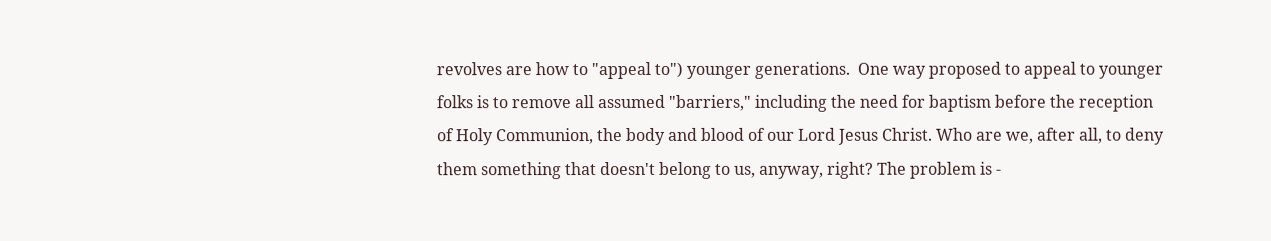revolves are how to "appeal to") younger generations.  One way proposed to appeal to younger folks is to remove all assumed "barriers," including the need for baptism before the reception of Holy Communion, the body and blood of our Lord Jesus Christ. Who are we, after all, to deny them something that doesn't belong to us, anyway, right? The problem is -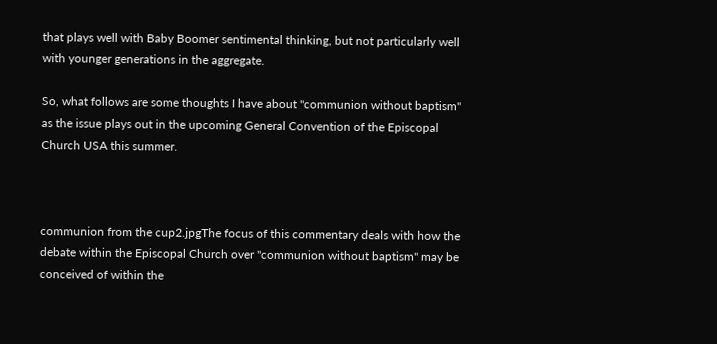that plays well with Baby Boomer sentimental thinking, but not particularly well with younger generations in the aggregate.

So, what follows are some thoughts I have about "communion without baptism" as the issue plays out in the upcoming General Convention of the Episcopal Church USA this summer.



communion from the cup2.jpgThe focus of this commentary deals with how the debate within the Episcopal Church over "communion without baptism" may be conceived of within the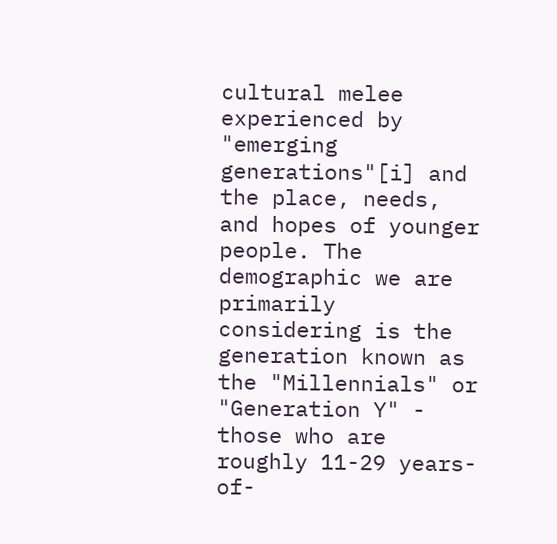cultural melee experienced by "emerging generations"[i] and the place, needs, and hopes of younger people. The demographic we are primarily considering is the generation known as the "Millennials" or "Generation Y" - those who are roughly 11-29 years-of-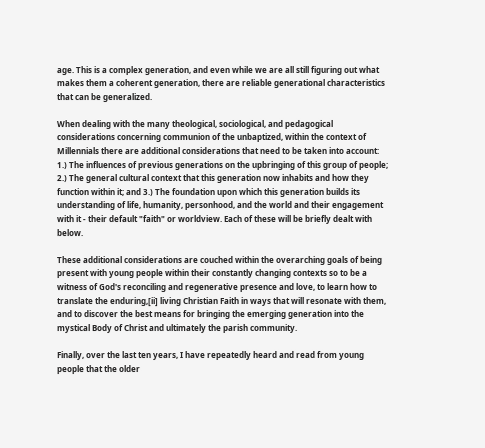age. This is a complex generation, and even while we are all still figuring out what makes them a coherent generation, there are reliable generational characteristics that can be generalized.

When dealing with the many theological, sociological, and pedagogical considerations concerning communion of the unbaptized, within the context of Millennials there are additional considerations that need to be taken into account: 1.) The influences of previous generations on the upbringing of this group of people; 2.) The general cultural context that this generation now inhabits and how they function within it; and 3.) The foundation upon which this generation builds its understanding of life, humanity, personhood, and the world and their engagement with it - their default "faith" or worldview. Each of these will be briefly dealt with below.

These additional considerations are couched within the overarching goals of being present with young people within their constantly changing contexts so to be a witness of God's reconciling and regenerative presence and love, to learn how to translate the enduring,[ii] living Christian Faith in ways that will resonate with them, and to discover the best means for bringing the emerging generation into the mystical Body of Christ and ultimately the parish community.

Finally, over the last ten years, I have repeatedly heard and read from young people that the older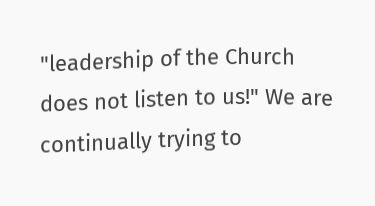"leadership of the Church does not listen to us!" We are continually trying to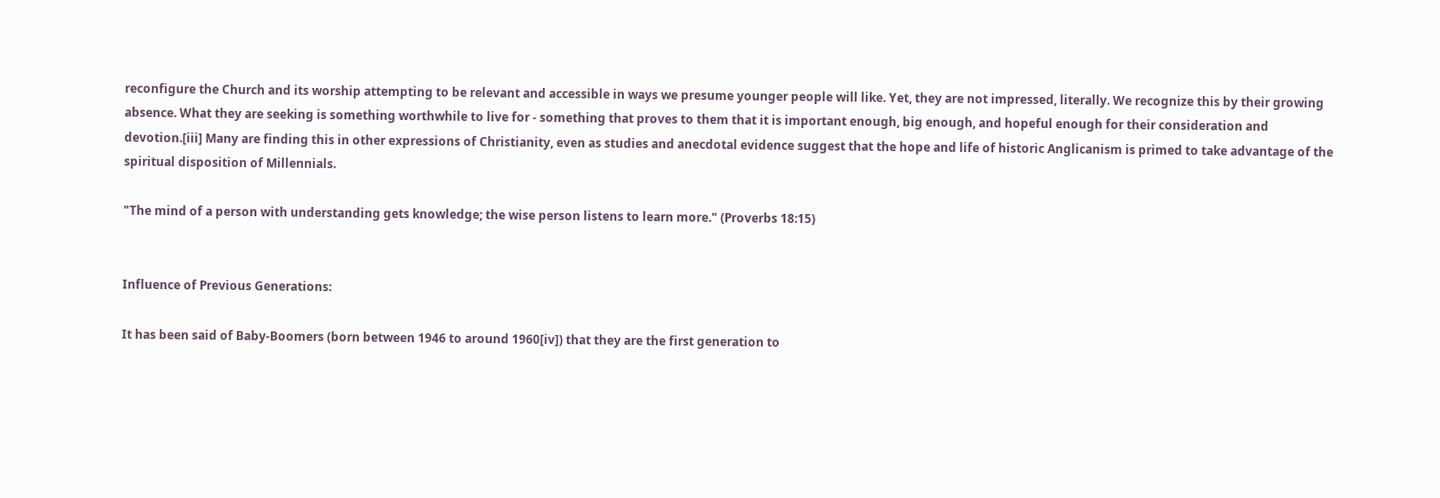reconfigure the Church and its worship attempting to be relevant and accessible in ways we presume younger people will like. Yet, they are not impressed, literally. We recognize this by their growing absence. What they are seeking is something worthwhile to live for - something that proves to them that it is important enough, big enough, and hopeful enough for their consideration and devotion.[iii] Many are finding this in other expressions of Christianity, even as studies and anecdotal evidence suggest that the hope and life of historic Anglicanism is primed to take advantage of the spiritual disposition of Millennials.

"The mind of a person with understanding gets knowledge; the wise person listens to learn more." (Proverbs 18:15)


Influence of Previous Generations:

It has been said of Baby-Boomers (born between 1946 to around 1960[iv]) that they are the first generation to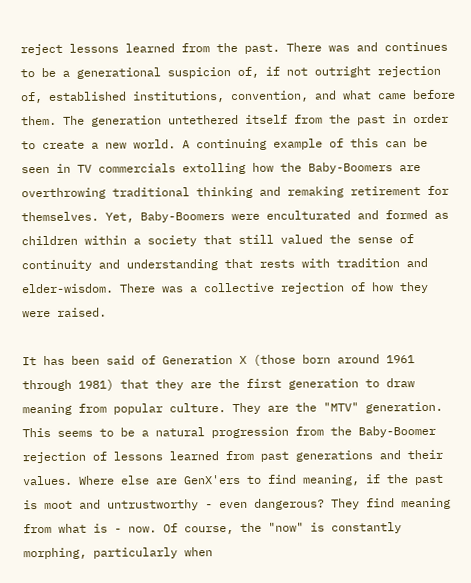reject lessons learned from the past. There was and continues to be a generational suspicion of, if not outright rejection of, established institutions, convention, and what came before them. The generation untethered itself from the past in order to create a new world. A continuing example of this can be seen in TV commercials extolling how the Baby-Boomers are overthrowing traditional thinking and remaking retirement for themselves. Yet, Baby-Boomers were enculturated and formed as children within a society that still valued the sense of continuity and understanding that rests with tradition and elder-wisdom. There was a collective rejection of how they were raised.

It has been said of Generation X (those born around 1961 through 1981) that they are the first generation to draw meaning from popular culture. They are the "MTV" generation. This seems to be a natural progression from the Baby-Boomer rejection of lessons learned from past generations and their values. Where else are GenX'ers to find meaning, if the past is moot and untrustworthy - even dangerous? They find meaning from what is - now. Of course, the "now" is constantly morphing, particularly when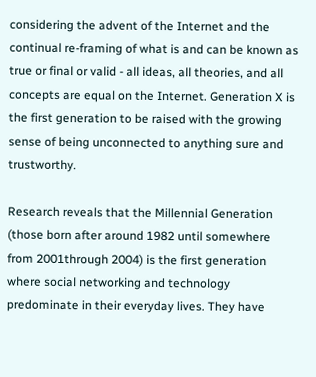considering the advent of the Internet and the continual re-framing of what is and can be known as true or final or valid - all ideas, all theories, and all concepts are equal on the Internet. Generation X is the first generation to be raised with the growing sense of being unconnected to anything sure and trustworthy.

Research reveals that the Millennial Generation (those born after around 1982 until somewhere from 2001through 2004) is the first generation where social networking and technology predominate in their everyday lives. They have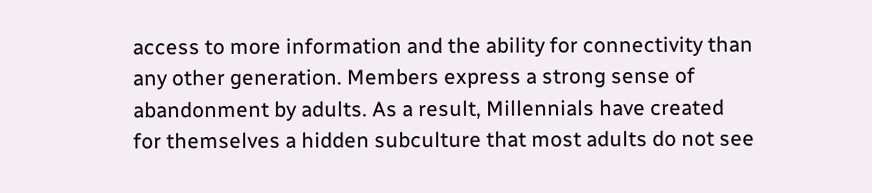access to more information and the ability for connectivity than any other generation. Members express a strong sense of abandonment by adults. As a result, Millennials have created for themselves a hidden subculture that most adults do not see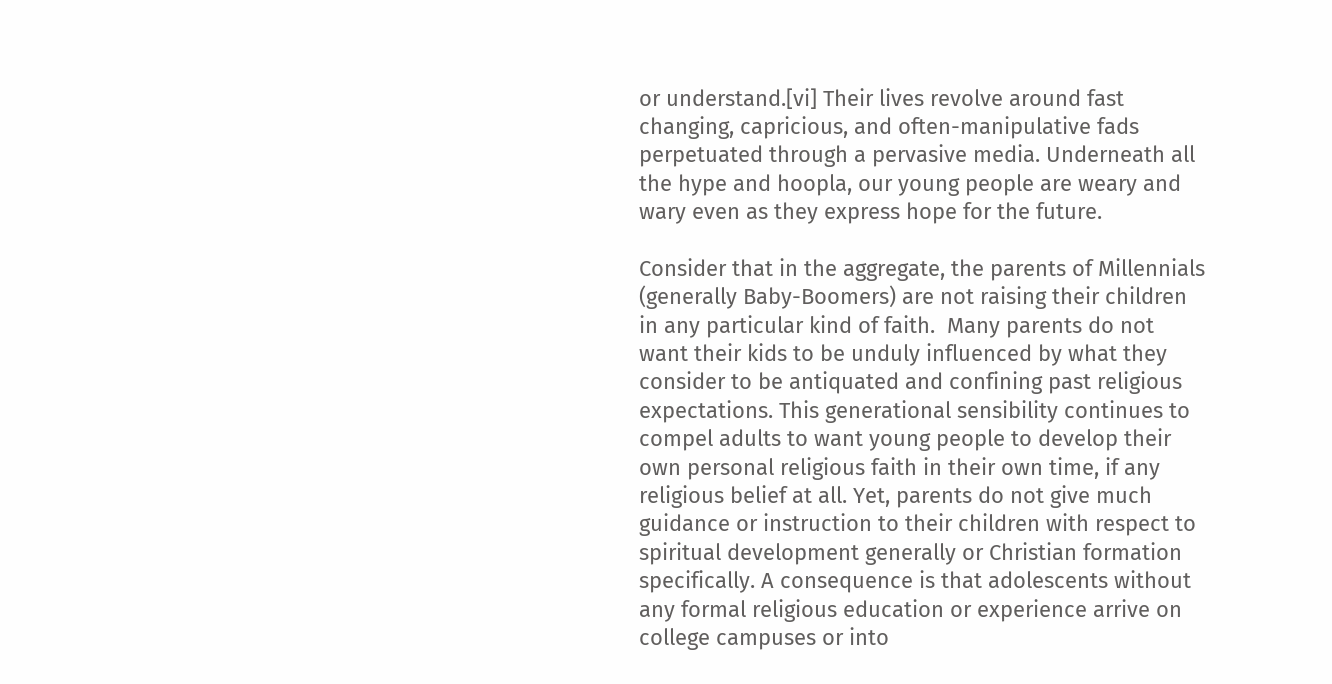or understand.[vi] Their lives revolve around fast changing, capricious, and often-manipulative fads perpetuated through a pervasive media. Underneath all the hype and hoopla, our young people are weary and wary even as they express hope for the future.

Consider that in the aggregate, the parents of Millennials (generally Baby-Boomers) are not raising their children in any particular kind of faith.  Many parents do not want their kids to be unduly influenced by what they consider to be antiquated and confining past religious expectations. This generational sensibility continues to compel adults to want young people to develop their own personal religious faith in their own time, if any religious belief at all. Yet, parents do not give much guidance or instruction to their children with respect to spiritual development generally or Christian formation specifically. A consequence is that adolescents without any formal religious education or experience arrive on college campuses or into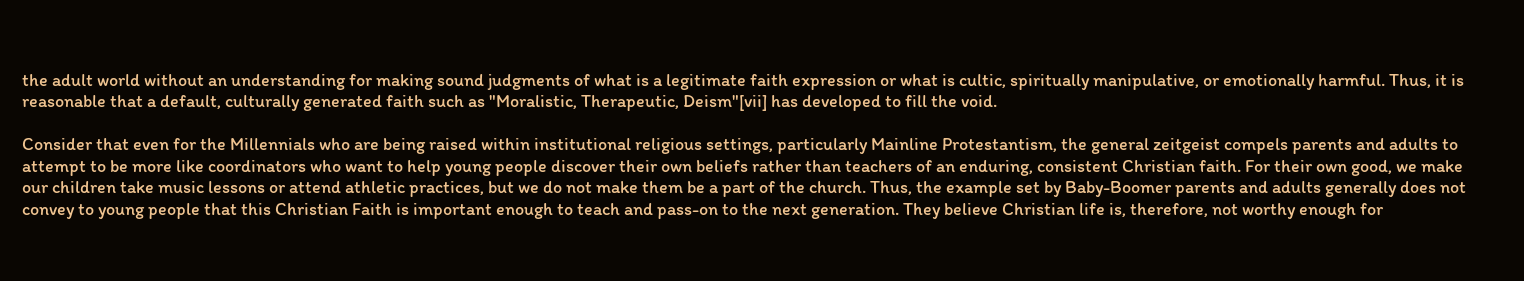the adult world without an understanding for making sound judgments of what is a legitimate faith expression or what is cultic, spiritually manipulative, or emotionally harmful. Thus, it is reasonable that a default, culturally generated faith such as "Moralistic, Therapeutic, Deism"[vii] has developed to fill the void.

Consider that even for the Millennials who are being raised within institutional religious settings, particularly Mainline Protestantism, the general zeitgeist compels parents and adults to attempt to be more like coordinators who want to help young people discover their own beliefs rather than teachers of an enduring, consistent Christian faith. For their own good, we make our children take music lessons or attend athletic practices, but we do not make them be a part of the church. Thus, the example set by Baby-Boomer parents and adults generally does not convey to young people that this Christian Faith is important enough to teach and pass-on to the next generation. They believe Christian life is, therefore, not worthy enough for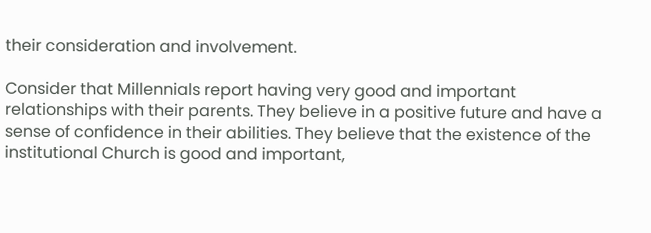their consideration and involvement.

Consider that Millennials report having very good and important relationships with their parents. They believe in a positive future and have a sense of confidence in their abilities. They believe that the existence of the institutional Church is good and important,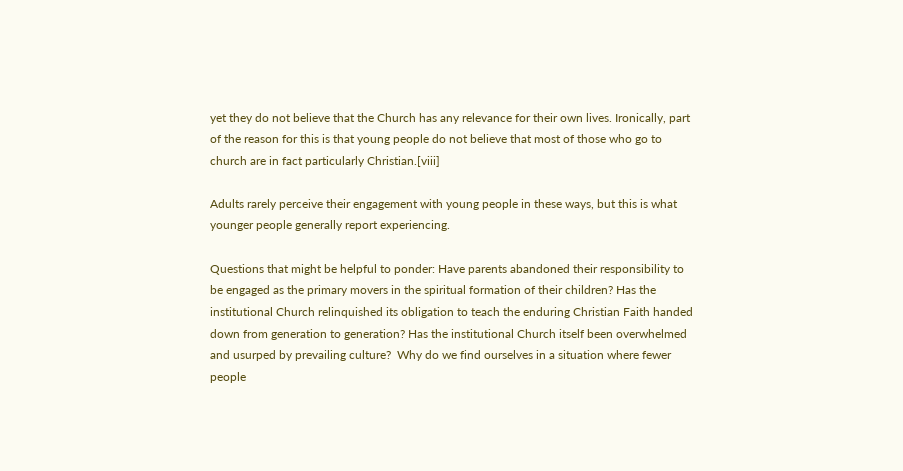yet they do not believe that the Church has any relevance for their own lives. Ironically, part of the reason for this is that young people do not believe that most of those who go to church are in fact particularly Christian.[viii]

Adults rarely perceive their engagement with young people in these ways, but this is what younger people generally report experiencing.

Questions that might be helpful to ponder: Have parents abandoned their responsibility to be engaged as the primary movers in the spiritual formation of their children? Has the institutional Church relinquished its obligation to teach the enduring Christian Faith handed down from generation to generation? Has the institutional Church itself been overwhelmed and usurped by prevailing culture?  Why do we find ourselves in a situation where fewer people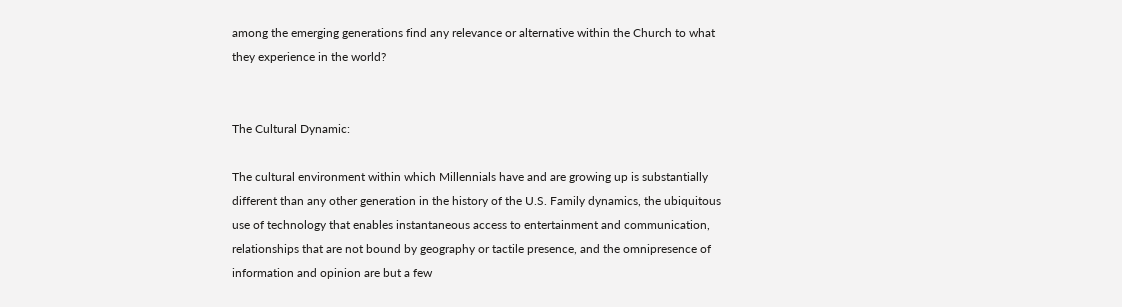among the emerging generations find any relevance or alternative within the Church to what they experience in the world?


The Cultural Dynamic:

The cultural environment within which Millennials have and are growing up is substantially different than any other generation in the history of the U.S. Family dynamics, the ubiquitous use of technology that enables instantaneous access to entertainment and communication, relationships that are not bound by geography or tactile presence, and the omnipresence of information and opinion are but a few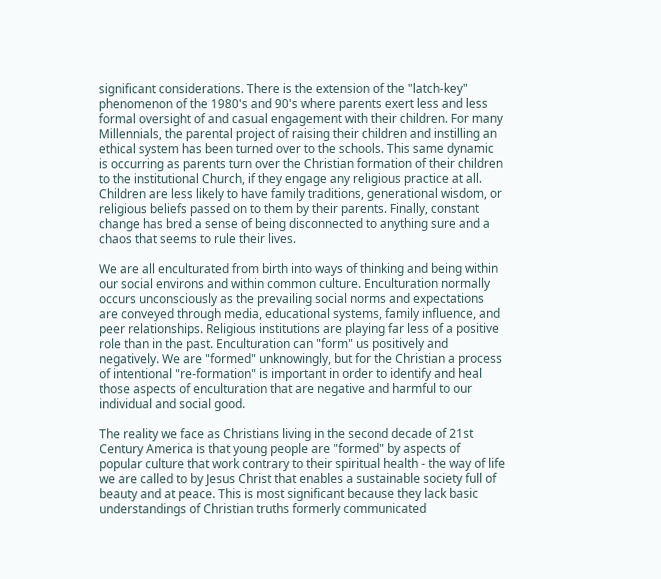significant considerations. There is the extension of the "latch-key" phenomenon of the 1980's and 90's where parents exert less and less formal oversight of and casual engagement with their children. For many Millennials, the parental project of raising their children and instilling an ethical system has been turned over to the schools. This same dynamic is occurring as parents turn over the Christian formation of their children to the institutional Church, if they engage any religious practice at all. Children are less likely to have family traditions, generational wisdom, or religious beliefs passed on to them by their parents. Finally, constant change has bred a sense of being disconnected to anything sure and a chaos that seems to rule their lives.

We are all enculturated from birth into ways of thinking and being within our social environs and within common culture. Enculturation normally occurs unconsciously as the prevailing social norms and expectations are conveyed through media, educational systems, family influence, and peer relationships. Religious institutions are playing far less of a positive role than in the past. Enculturation can "form" us positively and negatively. We are "formed" unknowingly, but for the Christian a process of intentional "re-formation" is important in order to identify and heal those aspects of enculturation that are negative and harmful to our individual and social good.

The reality we face as Christians living in the second decade of 21st Century America is that young people are "formed" by aspects of popular culture that work contrary to their spiritual health - the way of life we are called to by Jesus Christ that enables a sustainable society full of beauty and at peace. This is most significant because they lack basic understandings of Christian truths formerly communicated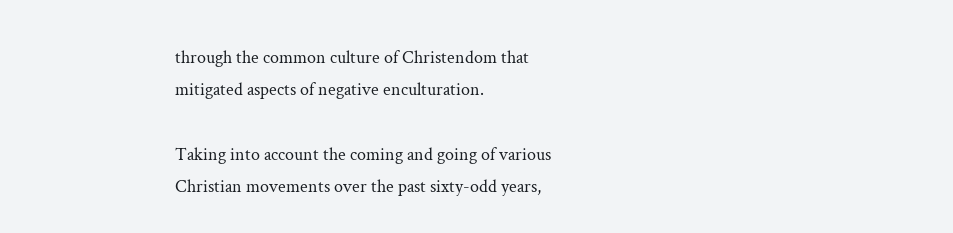through the common culture of Christendom that mitigated aspects of negative enculturation.

Taking into account the coming and going of various Christian movements over the past sixty-odd years,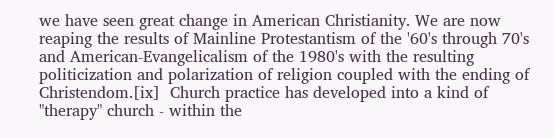we have seen great change in American Christianity. We are now reaping the results of Mainline Protestantism of the '60's through 70's and American-Evangelicalism of the 1980's with the resulting politicization and polarization of religion coupled with the ending of Christendom.[ix]  Church practice has developed into a kind of "therapy" church - within the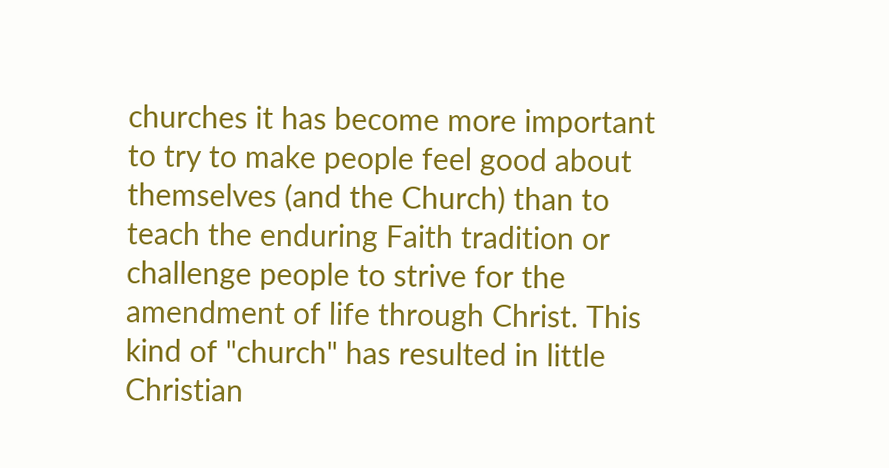churches it has become more important to try to make people feel good about themselves (and the Church) than to teach the enduring Faith tradition or challenge people to strive for the amendment of life through Christ. This kind of "church" has resulted in little Christian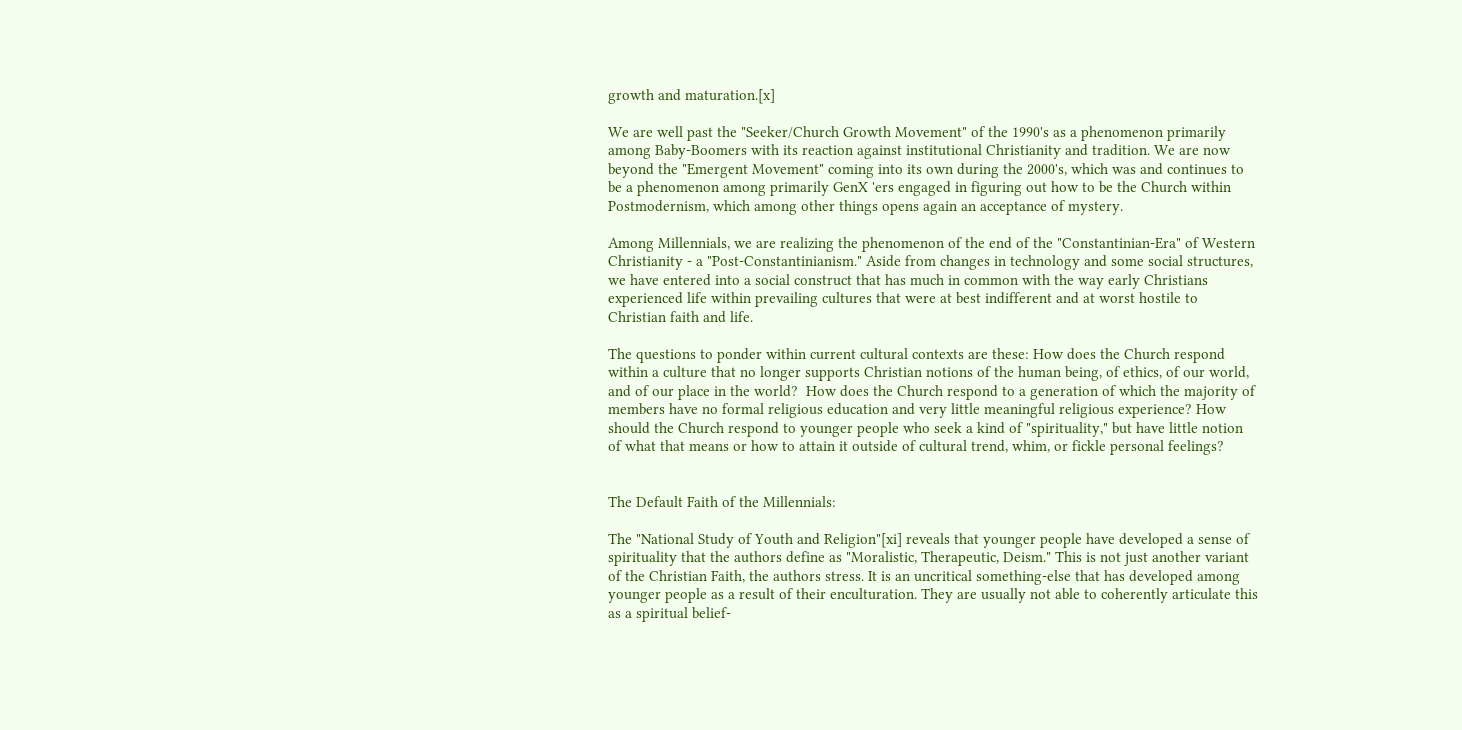growth and maturation.[x]

We are well past the "Seeker/Church Growth Movement" of the 1990's as a phenomenon primarily among Baby-Boomers with its reaction against institutional Christianity and tradition. We are now beyond the "Emergent Movement" coming into its own during the 2000's, which was and continues to be a phenomenon among primarily GenX 'ers engaged in figuring out how to be the Church within Postmodernism, which among other things opens again an acceptance of mystery.

Among Millennials, we are realizing the phenomenon of the end of the "Constantinian-Era" of Western Christianity - a "Post-Constantinianism." Aside from changes in technology and some social structures, we have entered into a social construct that has much in common with the way early Christians experienced life within prevailing cultures that were at best indifferent and at worst hostile to Christian faith and life.

The questions to ponder within current cultural contexts are these: How does the Church respond within a culture that no longer supports Christian notions of the human being, of ethics, of our world, and of our place in the world?  How does the Church respond to a generation of which the majority of members have no formal religious education and very little meaningful religious experience? How should the Church respond to younger people who seek a kind of "spirituality," but have little notion of what that means or how to attain it outside of cultural trend, whim, or fickle personal feelings?


The Default Faith of the Millennials:

The "National Study of Youth and Religion"[xi] reveals that younger people have developed a sense of spirituality that the authors define as "Moralistic, Therapeutic, Deism." This is not just another variant of the Christian Faith, the authors stress. It is an uncritical something-else that has developed among younger people as a result of their enculturation. They are usually not able to coherently articulate this as a spiritual belief-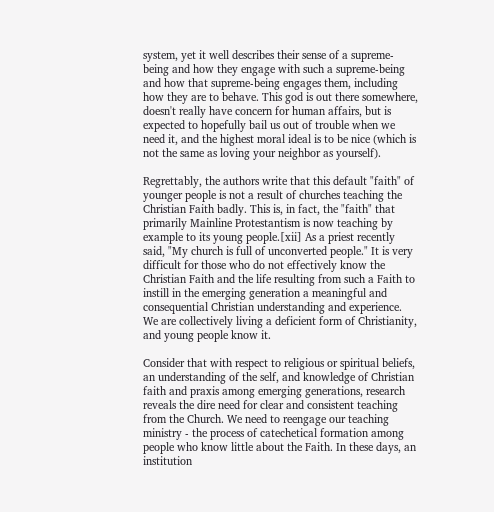system, yet it well describes their sense of a supreme-being and how they engage with such a supreme-being and how that supreme-being engages them, including how they are to behave. This god is out there somewhere, doesn't really have concern for human affairs, but is expected to hopefully bail us out of trouble when we need it, and the highest moral ideal is to be nice (which is not the same as loving your neighbor as yourself).

Regrettably, the authors write that this default "faith" of younger people is not a result of churches teaching the Christian Faith badly. This is, in fact, the "faith" that primarily Mainline Protestantism is now teaching by example to its young people.[xii] As a priest recently said, "My church is full of unconverted people." It is very difficult for those who do not effectively know the Christian Faith and the life resulting from such a Faith to instill in the emerging generation a meaningful and consequential Christian understanding and experience. We are collectively living a deficient form of Christianity, and young people know it.

Consider that with respect to religious or spiritual beliefs, an understanding of the self, and knowledge of Christian faith and praxis among emerging generations, research reveals the dire need for clear and consistent teaching from the Church. We need to reengage our teaching ministry - the process of catechetical formation among people who know little about the Faith. In these days, an institution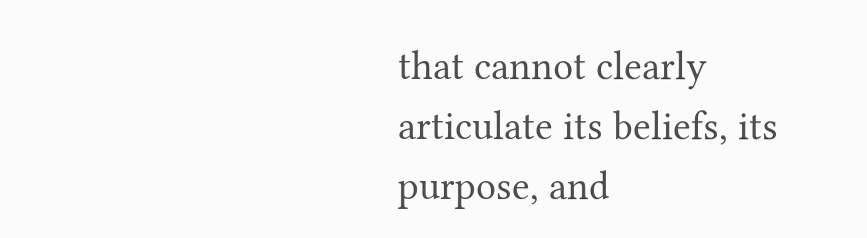that cannot clearly articulate its beliefs, its purpose, and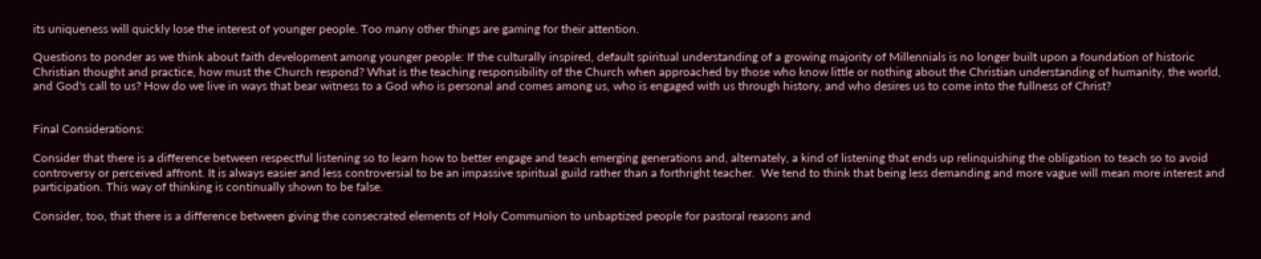its uniqueness will quickly lose the interest of younger people. Too many other things are gaming for their attention.

Questions to ponder as we think about faith development among younger people: If the culturally inspired, default spiritual understanding of a growing majority of Millennials is no longer built upon a foundation of historic Christian thought and practice, how must the Church respond? What is the teaching responsibility of the Church when approached by those who know little or nothing about the Christian understanding of humanity, the world, and God's call to us? How do we live in ways that bear witness to a God who is personal and comes among us, who is engaged with us through history, and who desires us to come into the fullness of Christ?


Final Considerations:

Consider that there is a difference between respectful listening so to learn how to better engage and teach emerging generations and, alternately, a kind of listening that ends up relinquishing the obligation to teach so to avoid controversy or perceived affront. It is always easier and less controversial to be an impassive spiritual guild rather than a forthright teacher.  We tend to think that being less demanding and more vague will mean more interest and participation. This way of thinking is continually shown to be false.

Consider, too, that there is a difference between giving the consecrated elements of Holy Communion to unbaptized people for pastoral reasons and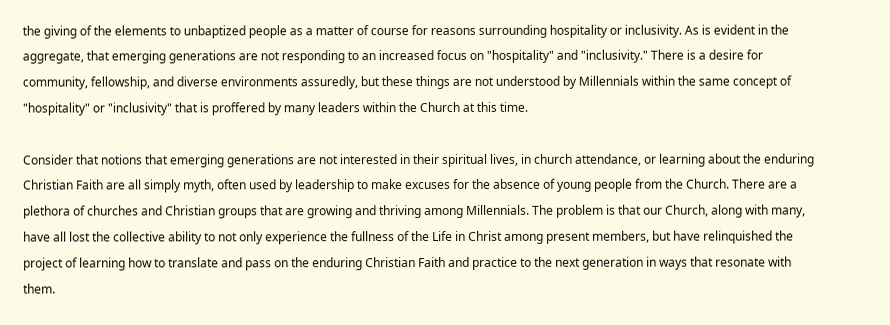the giving of the elements to unbaptized people as a matter of course for reasons surrounding hospitality or inclusivity. As is evident in the aggregate, that emerging generations are not responding to an increased focus on "hospitality" and "inclusivity." There is a desire for community, fellowship, and diverse environments assuredly, but these things are not understood by Millennials within the same concept of "hospitality" or "inclusivity" that is proffered by many leaders within the Church at this time.

Consider that notions that emerging generations are not interested in their spiritual lives, in church attendance, or learning about the enduring Christian Faith are all simply myth, often used by leadership to make excuses for the absence of young people from the Church. There are a plethora of churches and Christian groups that are growing and thriving among Millennials. The problem is that our Church, along with many, have all lost the collective ability to not only experience the fullness of the Life in Christ among present members, but have relinquished the project of learning how to translate and pass on the enduring Christian Faith and practice to the next generation in ways that resonate with them.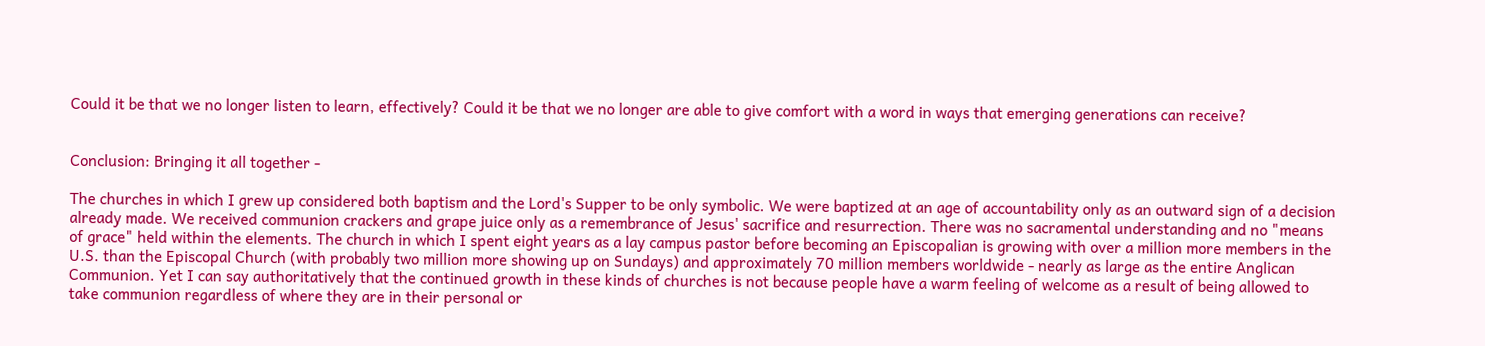Could it be that we no longer listen to learn, effectively? Could it be that we no longer are able to give comfort with a word in ways that emerging generations can receive?


Conclusion: Bringing it all together -

The churches in which I grew up considered both baptism and the Lord's Supper to be only symbolic. We were baptized at an age of accountability only as an outward sign of a decision already made. We received communion crackers and grape juice only as a remembrance of Jesus' sacrifice and resurrection. There was no sacramental understanding and no "means of grace" held within the elements. The church in which I spent eight years as a lay campus pastor before becoming an Episcopalian is growing with over a million more members in the U.S. than the Episcopal Church (with probably two million more showing up on Sundays) and approximately 70 million members worldwide - nearly as large as the entire Anglican Communion. Yet I can say authoritatively that the continued growth in these kinds of churches is not because people have a warm feeling of welcome as a result of being allowed to take communion regardless of where they are in their personal or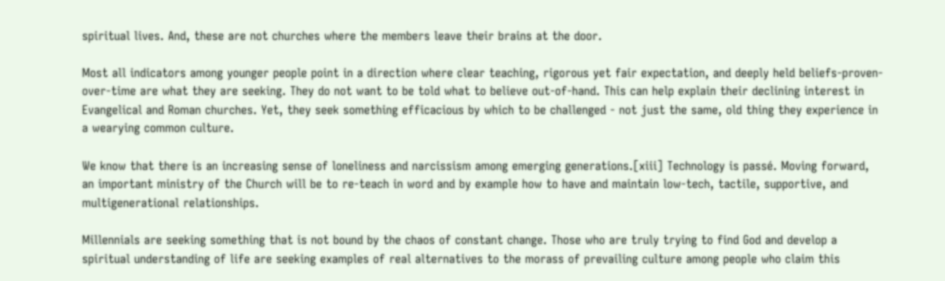spiritual lives. And, these are not churches where the members leave their brains at the door.

Most all indicators among younger people point in a direction where clear teaching, rigorous yet fair expectation, and deeply held beliefs-proven-over-time are what they are seeking. They do not want to be told what to believe out-of-hand. This can help explain their declining interest in Evangelical and Roman churches. Yet, they seek something efficacious by which to be challenged - not just the same, old thing they experience in a wearying common culture.

We know that there is an increasing sense of loneliness and narcissism among emerging generations.[xiii] Technology is passé. Moving forward, an important ministry of the Church will be to re-teach in word and by example how to have and maintain low-tech, tactile, supportive, and multigenerational relationships.

Millennials are seeking something that is not bound by the chaos of constant change. Those who are truly trying to find God and develop a spiritual understanding of life are seeking examples of real alternatives to the morass of prevailing culture among people who claim this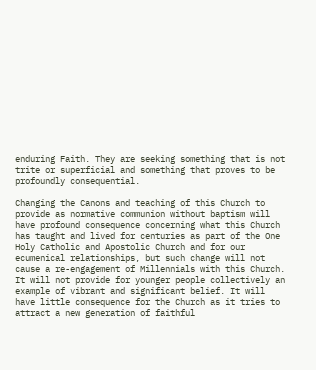enduring Faith. They are seeking something that is not trite or superficial and something that proves to be profoundly consequential.

Changing the Canons and teaching of this Church to provide as normative communion without baptism will have profound consequence concerning what this Church has taught and lived for centuries as part of the One Holy Catholic and Apostolic Church and for our ecumenical relationships, but such change will not cause a re-engagement of Millennials with this Church. It will not provide for younger people collectively an example of vibrant and significant belief. It will have little consequence for the Church as it tries to attract a new generation of faithful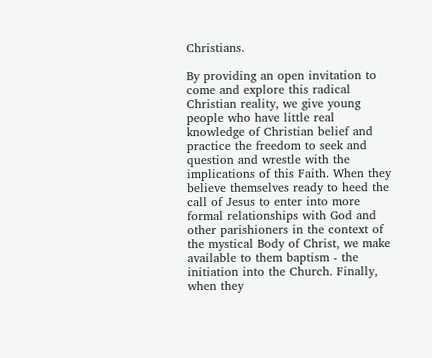Christians.

By providing an open invitation to come and explore this radical Christian reality, we give young people who have little real knowledge of Christian belief and practice the freedom to seek and question and wrestle with the implications of this Faith. When they believe themselves ready to heed the call of Jesus to enter into more formal relationships with God and other parishioners in the context of the mystical Body of Christ, we make available to them baptism - the initiation into the Church. Finally, when they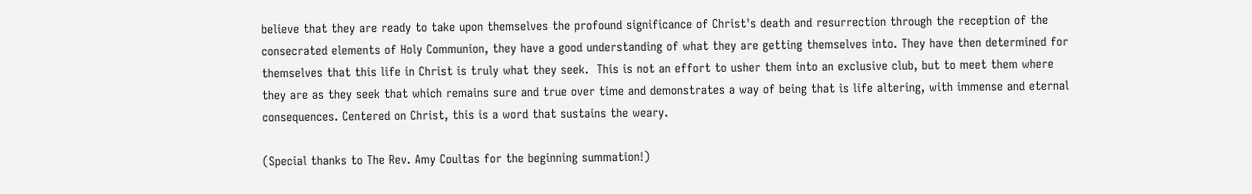believe that they are ready to take upon themselves the profound significance of Christ's death and resurrection through the reception of the consecrated elements of Holy Communion, they have a good understanding of what they are getting themselves into. They have then determined for themselves that this life in Christ is truly what they seek.  This is not an effort to usher them into an exclusive club, but to meet them where they are as they seek that which remains sure and true over time and demonstrates a way of being that is life altering, with immense and eternal consequences. Centered on Christ, this is a word that sustains the weary.

(Special thanks to The Rev. Amy Coultas for the beginning summation!)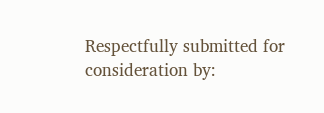Respectfully submitted for consideration by: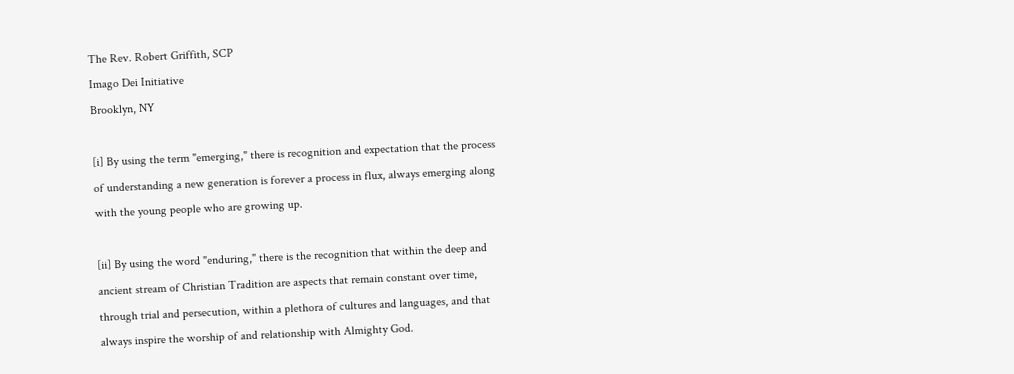The Rev. Robert Griffith, SCP
Imago Dei Initiative
Brooklyn, NY

[i] By using the term "emerging," there is recognition and expectation that the process of understanding a new generation is forever a process in flux, always emerging along with the young people who are growing up.

[ii] By using the word "enduring," there is the recognition that within the deep and ancient stream of Christian Tradition are aspects that remain constant over time, through trial and persecution, within a plethora of cultures and languages, and that always inspire the worship of and relationship with Almighty God.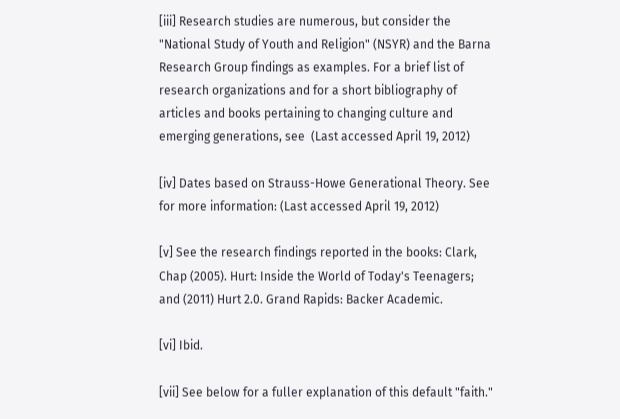[iii] Research studies are numerous, but consider the "National Study of Youth and Religion" (NSYR) and the Barna Research Group findings as examples. For a brief list of research organizations and for a short bibliography of articles and books pertaining to changing culture and emerging generations, see  (Last accessed April 19, 2012)

[iv] Dates based on Strauss-Howe Generational Theory. See for more information: (Last accessed April 19, 2012)

[v] See the research findings reported in the books: Clark, Chap (2005). Hurt: Inside the World of Today's Teenagers; and (2011) Hurt 2.0. Grand Rapids: Backer Academic.

[vi] Ibid.

[vii] See below for a fuller explanation of this default "faith."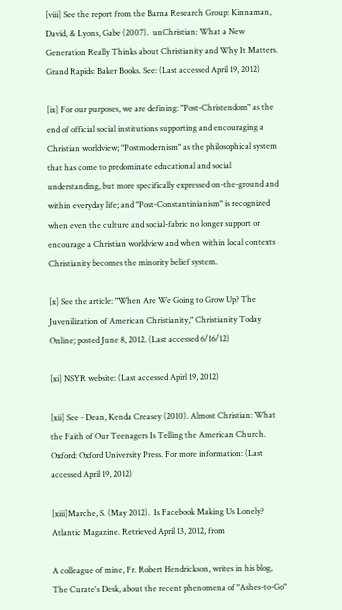[viii] See the report from the Barna Research Group: Kinnaman, David, & Lyons, Gabe (2007).  unChristian: What a New Generation Really Thinks about Christianity and Why It Matters. Grand Rapids: Baker Books. See: (Last accessed April 19, 2012)

[ix] For our purposes, we are defining: "Post-Christendom" as the end of official social institutions supporting and encouraging a Christian worldview; "Postmodernism" as the philosophical system that has come to predominate educational and social understanding, but more specifically expressed on-the-ground and within everyday life; and "Post-Constantinianism" is recognized when even the culture and social-fabric no longer support or encourage a Christian worldview and when within local contexts Christianity becomes the minority belief system.

[x] See the article: "When Are We Going to Grow Up? The Juvenilization of American Christianity," Christianity Today Online; posted June 8, 2012. (Last accessed 6/16/12)

[xi] NSYR website: (Last accessed Apirl 19, 2012)

[xii] See - Dean, Kenda Creasey (2010). Almost Christian: What the Faith of Our Teenagers Is Telling the American Church. Oxford: Oxford University Press. For more information: (Last accessed April 19, 2012)

[xiii]Marche, S. (May 2012).  Is Facebook Making Us Lonely? Atlantic Magazine. Retrieved April 13, 2012, from

A colleague of mine, Fr. Robert Hendrickson, writes in his blog, The Curate's Desk, about the recent phenomena of "Ashes-to-Go"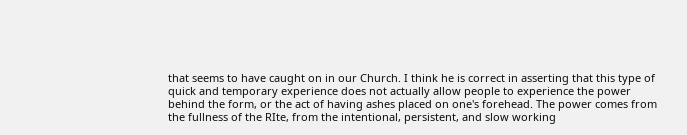that seems to have caught on in our Church. I think he is correct in asserting that this type of quick and temporary experience does not actually allow people to experience the power behind the form, or the act of having ashes placed on one's forehead. The power comes from the fullness of the RIte, from the intentional, persistent, and slow working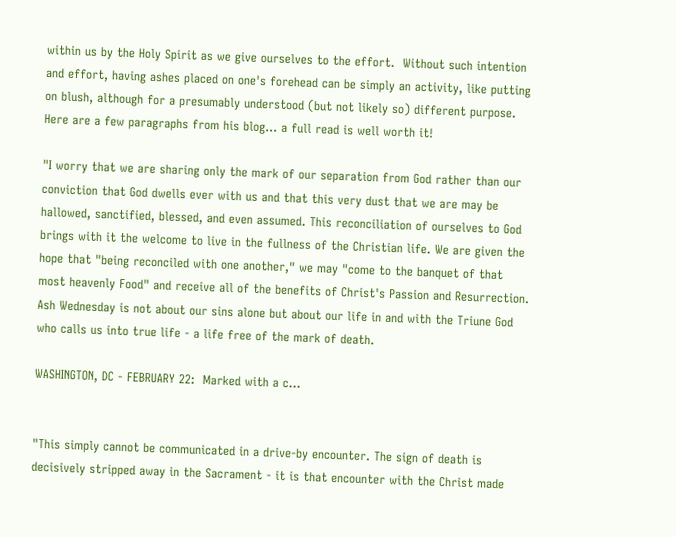within us by the Holy Spirit as we give ourselves to the effort.  Without such intention and effort, having ashes placed on one's forehead can be simply an activity, like putting on blush, although for a presumably understood (but not likely so) different purpose.  Here are a few paragraphs from his blog... a full read is well worth it!

"I worry that we are sharing only the mark of our separation from God rather than our conviction that God dwells ever with us and that this very dust that we are may be hallowed, sanctified, blessed, and even assumed. This reconciliation of ourselves to God brings with it the welcome to live in the fullness of the Christian life. We are given the hope that "being reconciled with one another," we may "come to the banquet of that most heavenly Food" and receive all of the benefits of Christ's Passion and Resurrection. Ash Wednesday is not about our sins alone but about our life in and with the Triune God who calls us into true life - a life free of the mark of death.

WASHINGTON, DC - FEBRUARY 22:  Marked with a c...


"This simply cannot be communicated in a drive-by encounter. The sign of death is decisively stripped away in the Sacrament - it is that encounter with the Christ made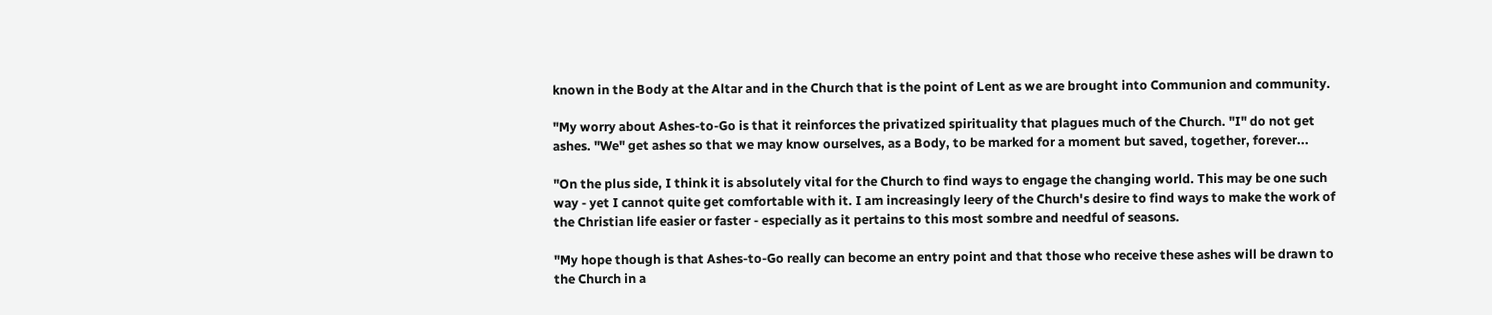known in the Body at the Altar and in the Church that is the point of Lent as we are brought into Communion and community.

"My worry about Ashes-to-Go is that it reinforces the privatized spirituality that plagues much of the Church. "I" do not get ashes. "We" get ashes so that we may know ourselves, as a Body, to be marked for a moment but saved, together, forever...

"On the plus side, I think it is absolutely vital for the Church to find ways to engage the changing world. This may be one such way - yet I cannot quite get comfortable with it. I am increasingly leery of the Church's desire to find ways to make the work of the Christian life easier or faster - especially as it pertains to this most sombre and needful of seasons.

"My hope though is that Ashes-to-Go really can become an entry point and that those who receive these ashes will be drawn to the Church in a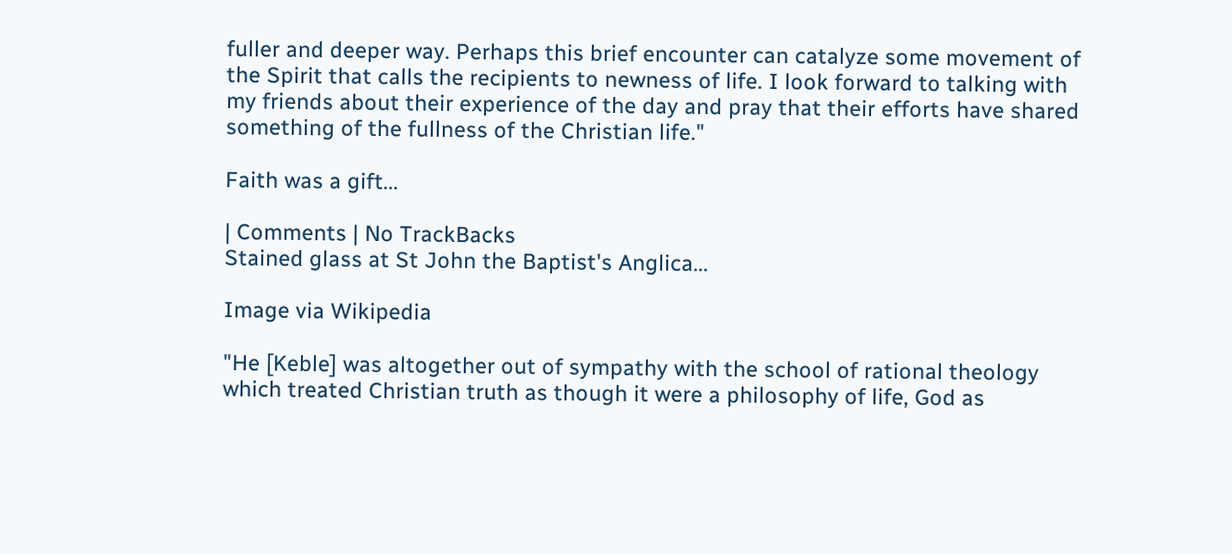fuller and deeper way. Perhaps this brief encounter can catalyze some movement of the Spirit that calls the recipients to newness of life. I look forward to talking with my friends about their experience of the day and pray that their efforts have shared something of the fullness of the Christian life."

Faith was a gift...

| Comments | No TrackBacks
Stained glass at St John the Baptist's Anglica...

Image via Wikipedia

"He [Keble] was altogether out of sympathy with the school of rational theology which treated Christian truth as though it were a philosophy of life, God as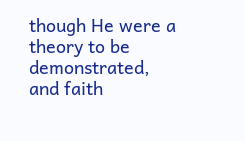though He were a theory to be demonstrated, and faith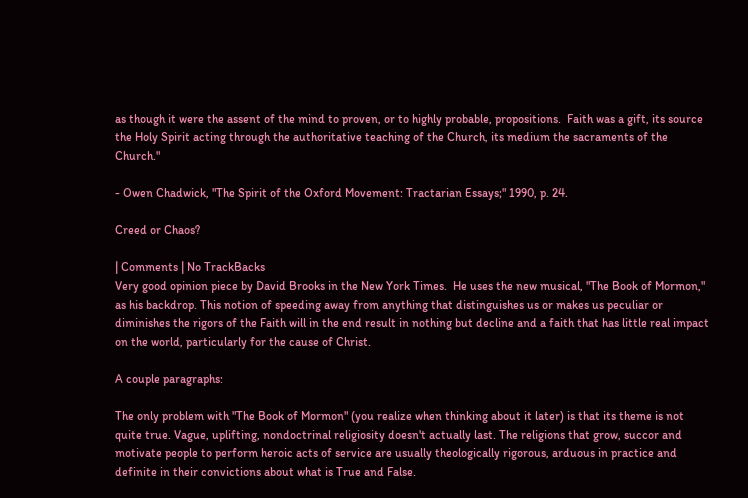as though it were the assent of the mind to proven, or to highly probable, propositions.  Faith was a gift, its source the Holy Spirit acting through the authoritative teaching of the Church, its medium the sacraments of the Church."

- Owen Chadwick, "The Spirit of the Oxford Movement: Tractarian Essays;" 1990, p. 24.

Creed or Chaos?

| Comments | No TrackBacks
Very good opinion piece by David Brooks in the New York Times.  He uses the new musical, "The Book of Mormon," as his backdrop. This notion of speeding away from anything that distinguishes us or makes us peculiar or diminishes the rigors of the Faith will in the end result in nothing but decline and a faith that has little real impact on the world, particularly for the cause of Christ.

A couple paragraphs:

The only problem with "The Book of Mormon" (you realize when thinking about it later) is that its theme is not quite true. Vague, uplifting, nondoctrinal religiosity doesn't actually last. The religions that grow, succor and motivate people to perform heroic acts of service are usually theologically rigorous, arduous in practice and definite in their convictions about what is True and False.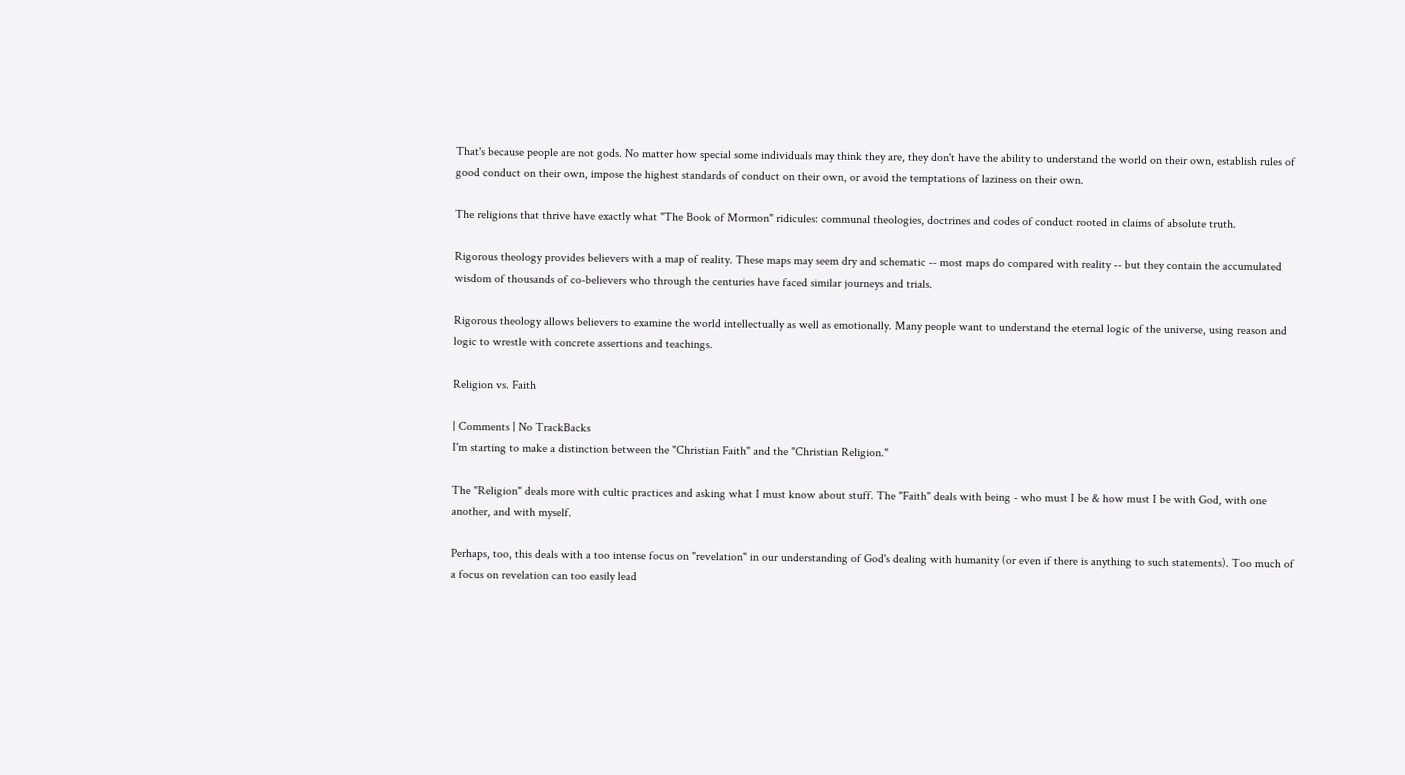That's because people are not gods. No matter how special some individuals may think they are, they don't have the ability to understand the world on their own, establish rules of good conduct on their own, impose the highest standards of conduct on their own, or avoid the temptations of laziness on their own.

The religions that thrive have exactly what "The Book of Mormon" ridicules: communal theologies, doctrines and codes of conduct rooted in claims of absolute truth.

Rigorous theology provides believers with a map of reality. These maps may seem dry and schematic -- most maps do compared with reality -- but they contain the accumulated wisdom of thousands of co-believers who through the centuries have faced similar journeys and trials.

Rigorous theology allows believers to examine the world intellectually as well as emotionally. Many people want to understand the eternal logic of the universe, using reason and logic to wrestle with concrete assertions and teachings.

Religion vs. Faith

| Comments | No TrackBacks
I'm starting to make a distinction between the "Christian Faith" and the "Christian Religion."

The "Religion" deals more with cultic practices and asking what I must know about stuff. The "Faith" deals with being - who must I be & how must I be with God, with one another, and with myself.

Perhaps, too, this deals with a too intense focus on "revelation" in our understanding of God's dealing with humanity (or even if there is anything to such statements). Too much of a focus on revelation can too easily lead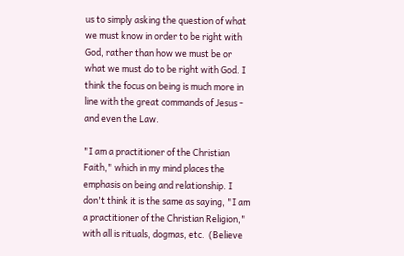us to simply asking the question of what we must know in order to be right with God, rather than how we must be or what we must do to be right with God. I think the focus on being is much more in line with the great commands of Jesus - and even the Law.

"I am a practitioner of the Christian Faith," which in my mind places the emphasis on being and relationship. I don't think it is the same as saying, "I am a practitioner of the Christian Religion," with all is rituals, dogmas, etc.  (Believe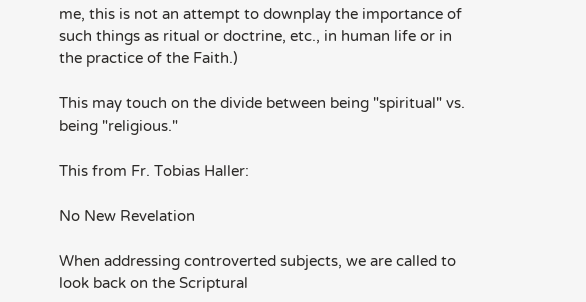me, this is not an attempt to downplay the importance of such things as ritual or doctrine, etc., in human life or in the practice of the Faith.)

This may touch on the divide between being "spiritual" vs. being "religious."

This from Fr. Tobias Haller:

No New Revelation

When addressing controverted subjects, we are called to look back on the Scriptural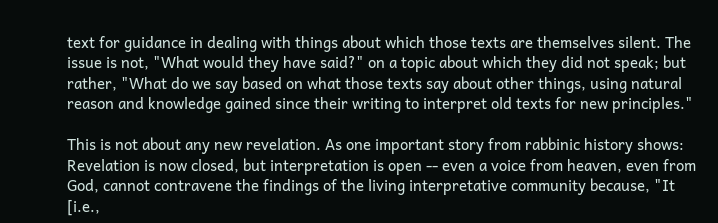text for guidance in dealing with things about which those texts are themselves silent. The issue is not, "What would they have said?" on a topic about which they did not speak; but rather, "What do we say based on what those texts say about other things, using natural reason and knowledge gained since their writing to interpret old texts for new principles."

This is not about any new revelation. As one important story from rabbinic history shows: Revelation is now closed, but interpretation is open -- even a voice from heaven, even from God, cannot contravene the findings of the living interpretative community because, "It [i.e.,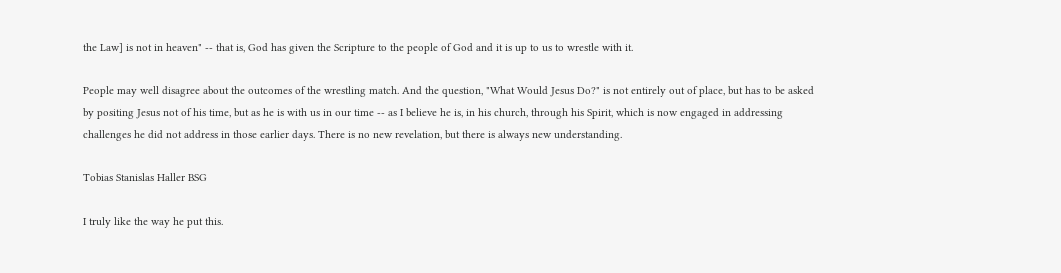the Law] is not in heaven" -- that is, God has given the Scripture to the people of God and it is up to us to wrestle with it.

People may well disagree about the outcomes of the wrestling match. And the question, "What Would Jesus Do?" is not entirely out of place, but has to be asked by positing Jesus not of his time, but as he is with us in our time -- as I believe he is, in his church, through his Spirit, which is now engaged in addressing challenges he did not address in those earlier days. There is no new revelation, but there is always new understanding.

Tobias Stanislas Haller BSG

I truly like the way he put this.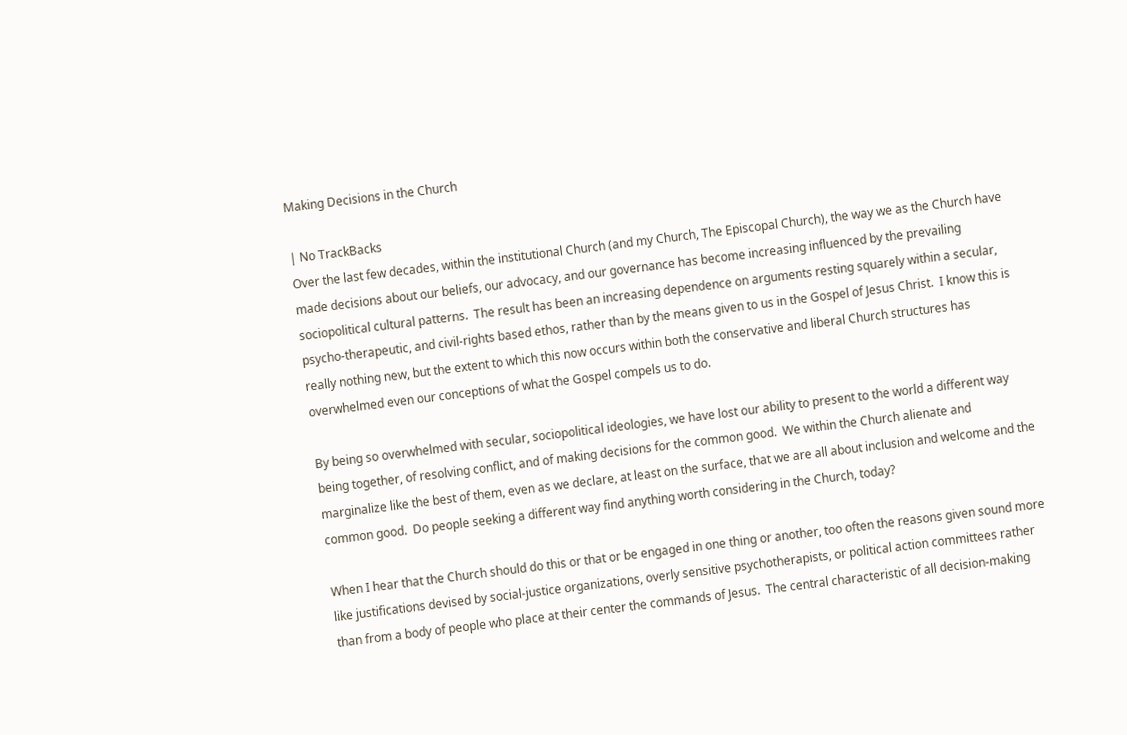Making Decisions in the Church

| No TrackBacks
Over the last few decades, within the institutional Church (and my Church, The Episcopal Church), the way we as the Church have made decisions about our beliefs, our advocacy, and our governance has become increasing influenced by the prevailing sociopolitical cultural patterns.  The result has been an increasing dependence on arguments resting squarely within a secular, psycho-therapeutic, and civil-rights based ethos, rather than by the means given to us in the Gospel of Jesus Christ.  I know this is really nothing new, but the extent to which this now occurs within both the conservative and liberal Church structures has overwhelmed even our conceptions of what the Gospel compels us to do.

By being so overwhelmed with secular, sociopolitical ideologies, we have lost our ability to present to the world a different way being together, of resolving conflict, and of making decisions for the common good.  We within the Church alienate and marginalize like the best of them, even as we declare, at least on the surface, that we are all about inclusion and welcome and the common good.  Do people seeking a different way find anything worth considering in the Church, today?

When I hear that the Church should do this or that or be engaged in one thing or another, too often the reasons given sound more like justifications devised by social-justice organizations, overly sensitive psychotherapists, or political action committees rather than from a body of people who place at their center the commands of Jesus.  The central characteristic of all decision-making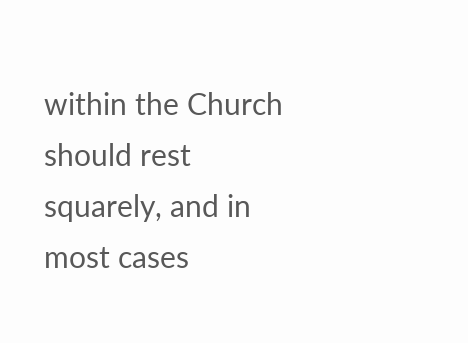within the Church should rest squarely, and in most cases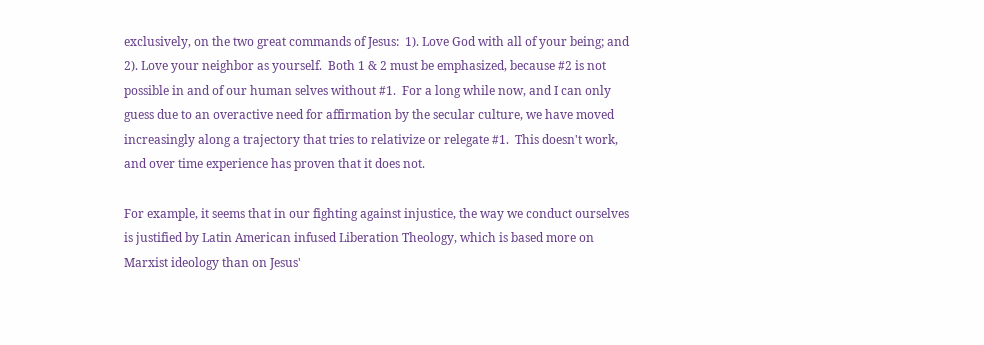exclusively, on the two great commands of Jesus:  1). Love God with all of your being; and 2). Love your neighbor as yourself.  Both 1 & 2 must be emphasized, because #2 is not possible in and of our human selves without #1.  For a long while now, and I can only guess due to an overactive need for affirmation by the secular culture, we have moved increasingly along a trajectory that tries to relativize or relegate #1.  This doesn't work, and over time experience has proven that it does not.

For example, it seems that in our fighting against injustice, the way we conduct ourselves is justified by Latin American infused Liberation Theology, which is based more on Marxist ideology than on Jesus'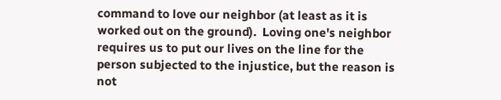command to love our neighbor (at least as it is worked out on the ground).  Loving one's neighbor requires us to put our lives on the line for the person subjected to the injustice, but the reason is not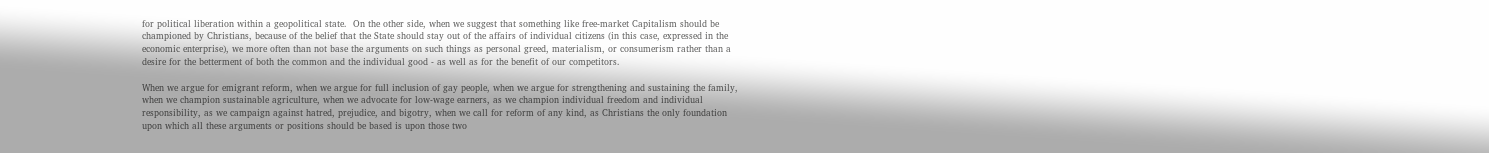for political liberation within a geopolitical state.  On the other side, when we suggest that something like free-market Capitalism should be championed by Christians, because of the belief that the State should stay out of the affairs of individual citizens (in this case, expressed in the economic enterprise), we more often than not base the arguments on such things as personal greed, materialism, or consumerism rather than a desire for the betterment of both the common and the individual good - as well as for the benefit of our competitors.

When we argue for emigrant reform, when we argue for full inclusion of gay people, when we argue for strengthening and sustaining the family, when we champion sustainable agriculture, when we advocate for low-wage earners, as we champion individual freedom and individual responsibility, as we campaign against hatred, prejudice, and bigotry, when we call for reform of any kind, as Christians the only foundation upon which all these arguments or positions should be based is upon those two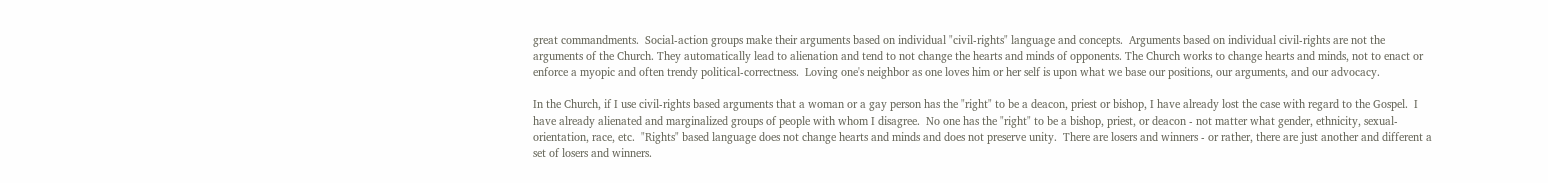great commandments.  Social-action groups make their arguments based on individual "civil-rights" language and concepts.  Arguments based on individual civil-rights are not the arguments of the Church. They automatically lead to alienation and tend to not change the hearts and minds of opponents. The Church works to change hearts and minds, not to enact or enforce a myopic and often trendy political-correctness.  Loving one's neighbor as one loves him or her self is upon what we base our positions, our arguments, and our advocacy.

In the Church, if I use civil-rights based arguments that a woman or a gay person has the "right" to be a deacon, priest or bishop, I have already lost the case with regard to the Gospel.  I have already alienated and marginalized groups of people with whom I disagree.  No one has the "right" to be a bishop, priest, or deacon - not matter what gender, ethnicity, sexual-orientation, race, etc.  "Rights" based language does not change hearts and minds and does not preserve unity.  There are losers and winners - or rather, there are just another and different a set of losers and winners.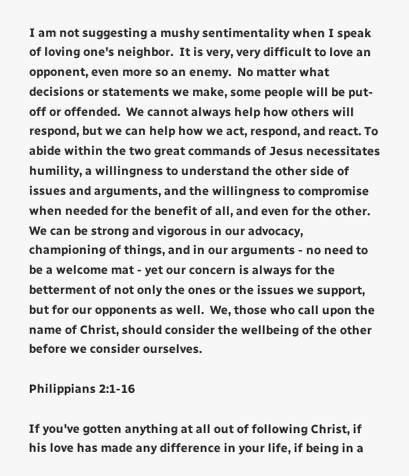I am not suggesting a mushy sentimentality when I speak of loving one's neighbor.  It is very, very difficult to love an opponent, even more so an enemy.  No matter what decisions or statements we make, some people will be put-off or offended.  We cannot always help how others will respond, but we can help how we act, respond, and react. To abide within the two great commands of Jesus necessitates humility, a willingness to understand the other side of issues and arguments, and the willingness to compromise when needed for the benefit of all, and even for the other.  We can be strong and vigorous in our advocacy, championing of things, and in our arguments - no need to be a welcome mat - yet our concern is always for the betterment of not only the ones or the issues we support, but for our opponents as well.  We, those who call upon the name of Christ, should consider the wellbeing of the other before we consider ourselves.

Philippians 2:1-16

If you've gotten anything at all out of following Christ, if his love has made any difference in your life, if being in a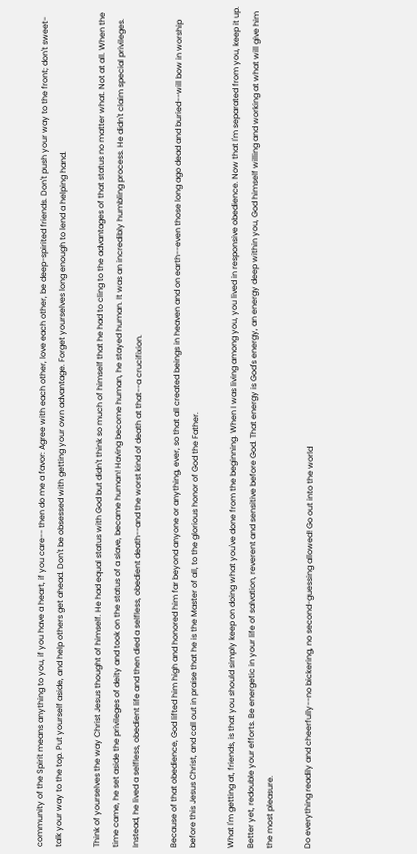community of the Spirit means anything to you, if you have a heart, if you care-- then do me a favor: Agree with each other, love each other, be deep-spirited friends. Don't push your way to the front; don't sweet-talk your way to the top. Put yourself aside, and help others get ahead. Don't be obsessed with getting your own advantage. Forget yourselves long enough to lend a helping hand.

Think of yourselves the way Christ Jesus thought of himself. He had equal status with God but didn't think so much of himself that he had to cling to the advantages of that status no matter what. Not at all. When the time came, he set aside the privileges of deity and took on the status of a slave, became human! Having become human, he stayed human. It was an incredibly humbling process. He didn't claim special privileges. Instead, he lived a selfless, obedient life and then died a selfless, obedient death--and the worst kind of death at that--a crucifixion.

Because of that obedience, God lifted him high and honored him far beyond anyone or anything, ever, so that all created beings in heaven and on earth--even those long ago dead and buried--will bow in worship before this Jesus Christ, and call out in praise that he is the Master of all, to the glorious honor of God the Father.

What I'm getting at, friends, is that you should simply keep on doing what you've done from the beginning. When I was living among you, you lived in responsive obedience. Now that I'm separated from you, keep it up. Better yet, redouble your efforts. Be energetic in your life of salvation, reverent and sensitive before God. That energy is God's energy, an energy deep within you, God himself willing and working at what will give him the most pleasure.

Do everything readily and cheerfully--no bickering, no second-guessing allowed! Go out into the world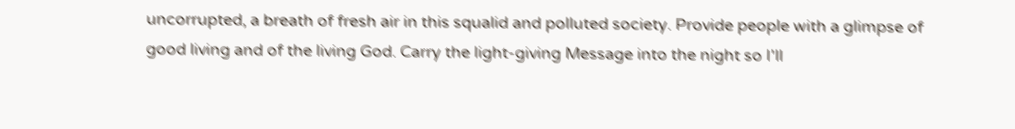uncorrupted, a breath of fresh air in this squalid and polluted society. Provide people with a glimpse of good living and of the living God. Carry the light-giving Message into the night so I'll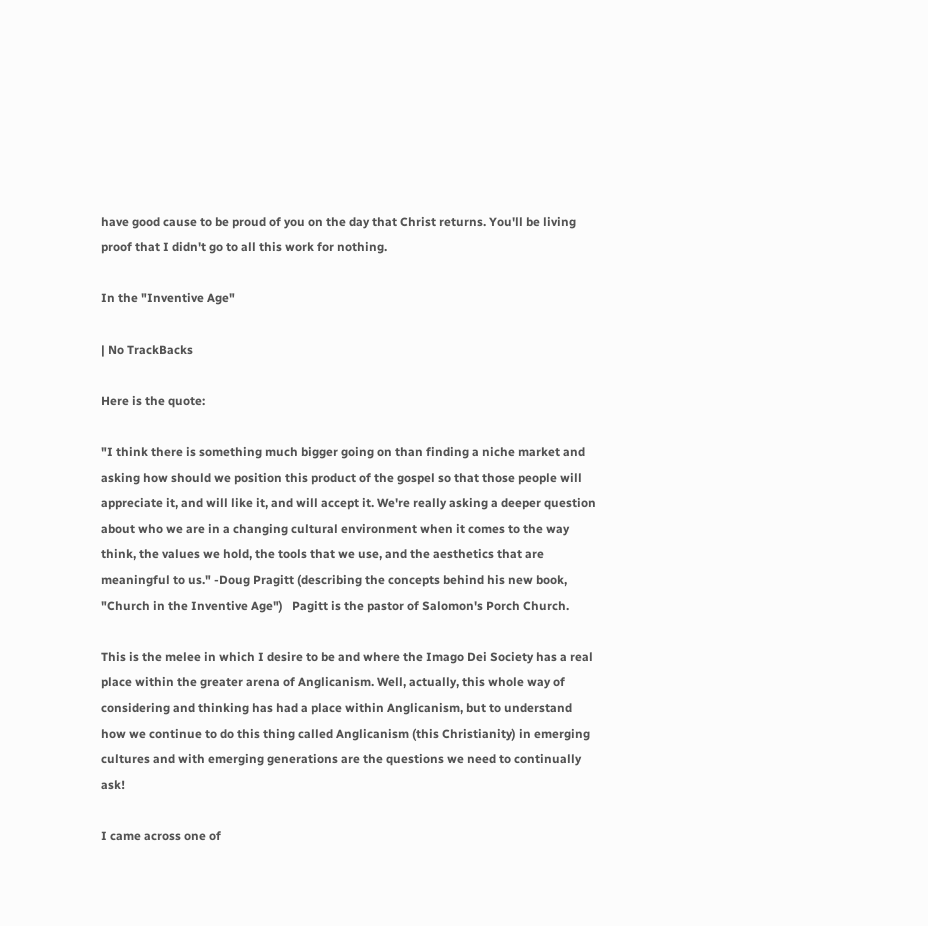have good cause to be proud of you on the day that Christ returns. You'll be living proof that I didn't go to all this work for nothing.

In the "Inventive Age"

| No TrackBacks

Here is the quote:

"I think there is something much bigger going on than finding a niche market and asking how should we position this product of the gospel so that those people will appreciate it, and will like it, and will accept it. We're really asking a deeper question about who we are in a changing cultural environment when it comes to the way think, the values we hold, the tools that we use, and the aesthetics that are meaningful to us." -Doug Pragitt (describing the concepts behind his new book, "Church in the Inventive Age")   Pagitt is the pastor of Salomon's Porch Church.

This is the melee in which I desire to be and where the Imago Dei Society has a real place within the greater arena of Anglicanism. Well, actually, this whole way of considering and thinking has had a place within Anglicanism, but to understand how we continue to do this thing called Anglicanism (this Christianity) in emerging cultures and with emerging generations are the questions we need to continually ask!

I came across one of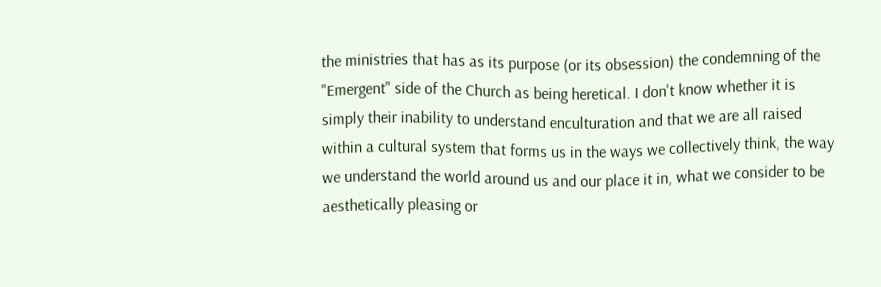the ministries that has as its purpose (or its obsession) the condemning of the "Emergent" side of the Church as being heretical. I don't know whether it is simply their inability to understand enculturation and that we are all raised within a cultural system that forms us in the ways we collectively think, the way we understand the world around us and our place it in, what we consider to be aesthetically pleasing or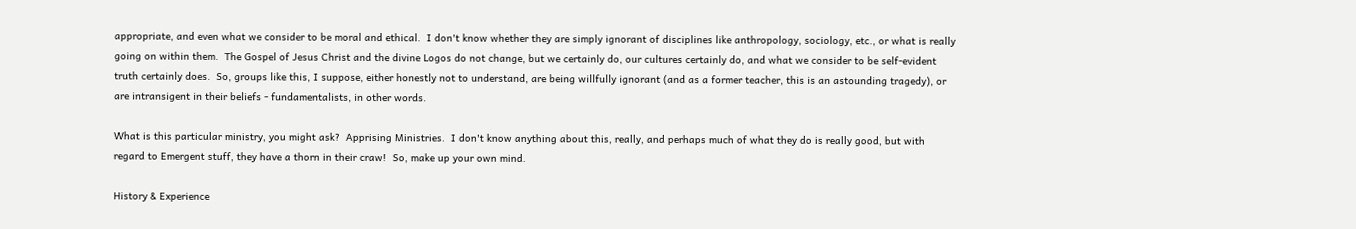appropriate, and even what we consider to be moral and ethical.  I don't know whether they are simply ignorant of disciplines like anthropology, sociology, etc., or what is really going on within them.  The Gospel of Jesus Christ and the divine Logos do not change, but we certainly do, our cultures certainly do, and what we consider to be self-evident truth certainly does.  So, groups like this, I suppose, either honestly not to understand, are being willfully ignorant (and as a former teacher, this is an astounding tragedy), or are intransigent in their beliefs - fundamentalists, in other words.

What is this particular ministry, you might ask?  Apprising Ministries.  I don't know anything about this, really, and perhaps much of what they do is really good, but with regard to Emergent stuff, they have a thorn in their craw!  So, make up your own mind.

History & Experience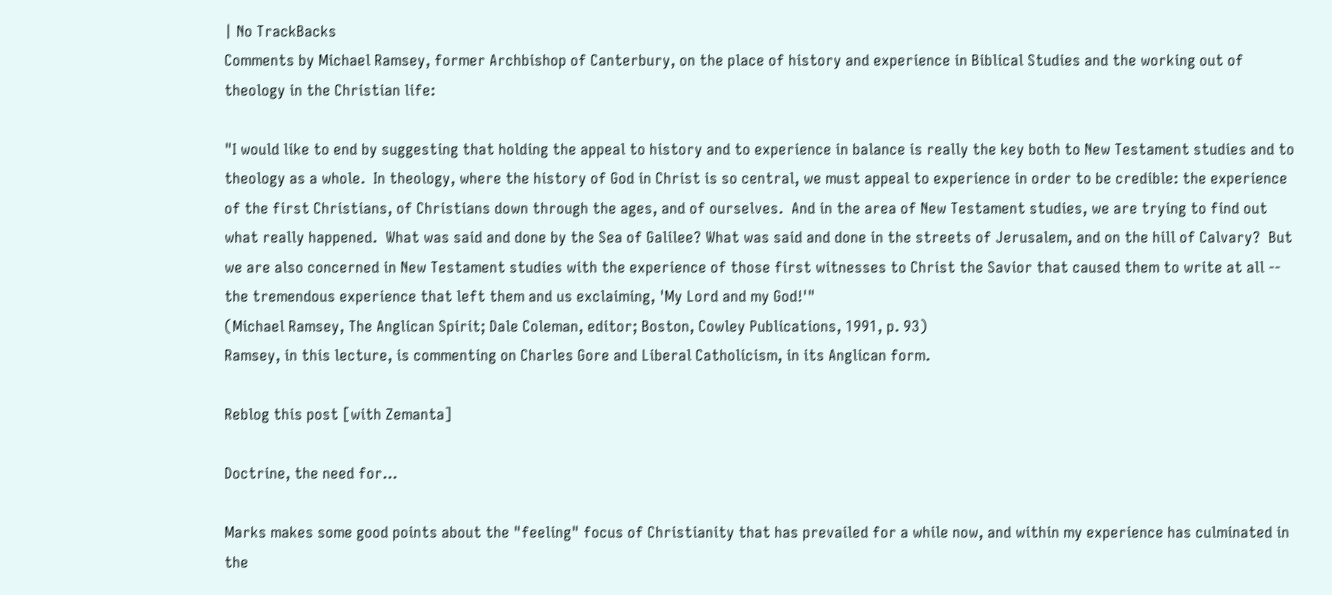| No TrackBacks
Comments by Michael Ramsey, former Archbishop of Canterbury, on the place of history and experience in Biblical Studies and the working out of theology in the Christian life:

"I would like to end by suggesting that holding the appeal to history and to experience in balance is really the key both to New Testament studies and to theology as a whole.  In theology, where the history of God in Christ is so central, we must appeal to experience in order to be credible: the experience of the first Christians, of Christians down through the ages, and of ourselves.  And in the area of New Testament studies, we are trying to find out what really happened.  What was said and done by the Sea of Galilee? What was said and done in the streets of Jerusalem, and on the hill of Calvary?  But we are also concerned in New Testament studies with the experience of those first witnesses to Christ the Savior that caused them to write at all -- the tremendous experience that left them and us exclaiming, 'My Lord and my God!'"
(Michael Ramsey, The Anglican Spirit; Dale Coleman, editor; Boston, Cowley Publications, 1991, p. 93)
Ramsey, in this lecture, is commenting on Charles Gore and Liberal Catholicism, in its Anglican form.

Reblog this post [with Zemanta]

Doctrine, the need for...

Marks makes some good points about the "feeling" focus of Christianity that has prevailed for a while now, and within my experience has culminated in the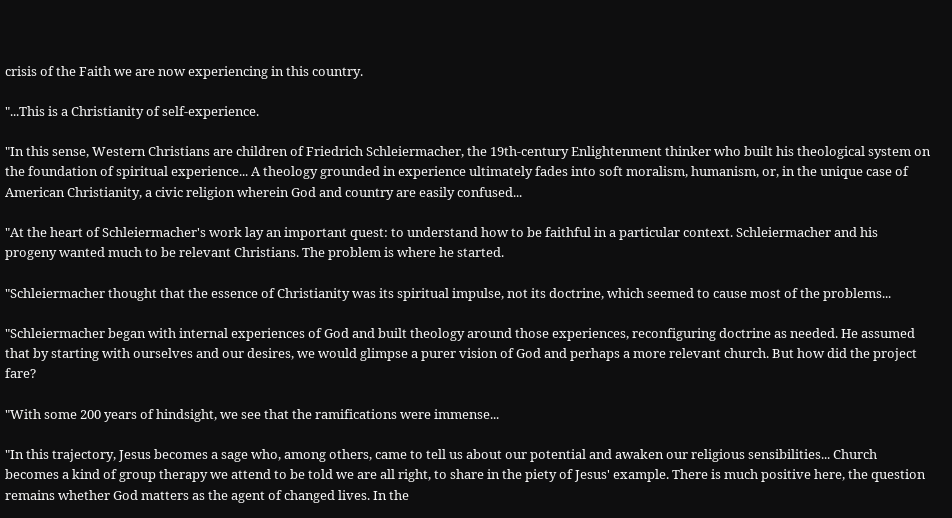crisis of the Faith we are now experiencing in this country.

"...This is a Christianity of self-experience.

"In this sense, Western Christians are children of Friedrich Schleiermacher, the 19th-century Enlightenment thinker who built his theological system on the foundation of spiritual experience... A theology grounded in experience ultimately fades into soft moralism, humanism, or, in the unique case of American Christianity, a civic religion wherein God and country are easily confused...

"At the heart of Schleiermacher's work lay an important quest: to understand how to be faithful in a particular context. Schleiermacher and his progeny wanted much to be relevant Christians. The problem is where he started.

"Schleiermacher thought that the essence of Christianity was its spiritual impulse, not its doctrine, which seemed to cause most of the problems...

"Schleiermacher began with internal experiences of God and built theology around those experiences, reconfiguring doctrine as needed. He assumed that by starting with ourselves and our desires, we would glimpse a purer vision of God and perhaps a more relevant church. But how did the project fare?

"With some 200 years of hindsight, we see that the ramifications were immense...

"In this trajectory, Jesus becomes a sage who, among others, came to tell us about our potential and awaken our religious sensibilities... Church becomes a kind of group therapy we attend to be told we are all right, to share in the piety of Jesus' example. There is much positive here, the question remains whether God matters as the agent of changed lives. In the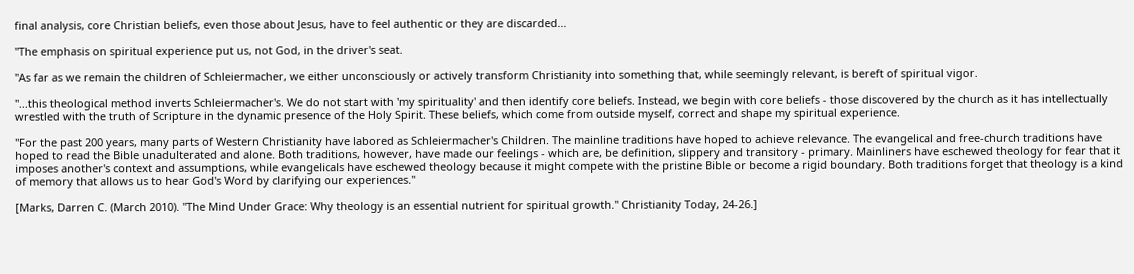final analysis, core Christian beliefs, even those about Jesus, have to feel authentic or they are discarded...

"The emphasis on spiritual experience put us, not God, in the driver's seat.

"As far as we remain the children of Schleiermacher, we either unconsciously or actively transform Christianity into something that, while seemingly relevant, is bereft of spiritual vigor.

"...this theological method inverts Schleiermacher's. We do not start with 'my spirituality' and then identify core beliefs. Instead, we begin with core beliefs - those discovered by the church as it has intellectually wrestled with the truth of Scripture in the dynamic presence of the Holy Spirit. These beliefs, which come from outside myself, correct and shape my spiritual experience.

"For the past 200 years, many parts of Western Christianity have labored as Schleiermacher's Children. The mainline traditions have hoped to achieve relevance. The evangelical and free-church traditions have hoped to read the Bible unadulterated and alone. Both traditions, however, have made our feelings - which are, be definition, slippery and transitory - primary. Mainliners have eschewed theology for fear that it imposes another's context and assumptions, while evangelicals have eschewed theology because it might compete with the pristine Bible or become a rigid boundary. Both traditions forget that theology is a kind of memory that allows us to hear God's Word by clarifying our experiences."

[Marks, Darren C. (March 2010). "The Mind Under Grace: Why theology is an essential nutrient for spiritual growth." Christianity Today, 24-26.]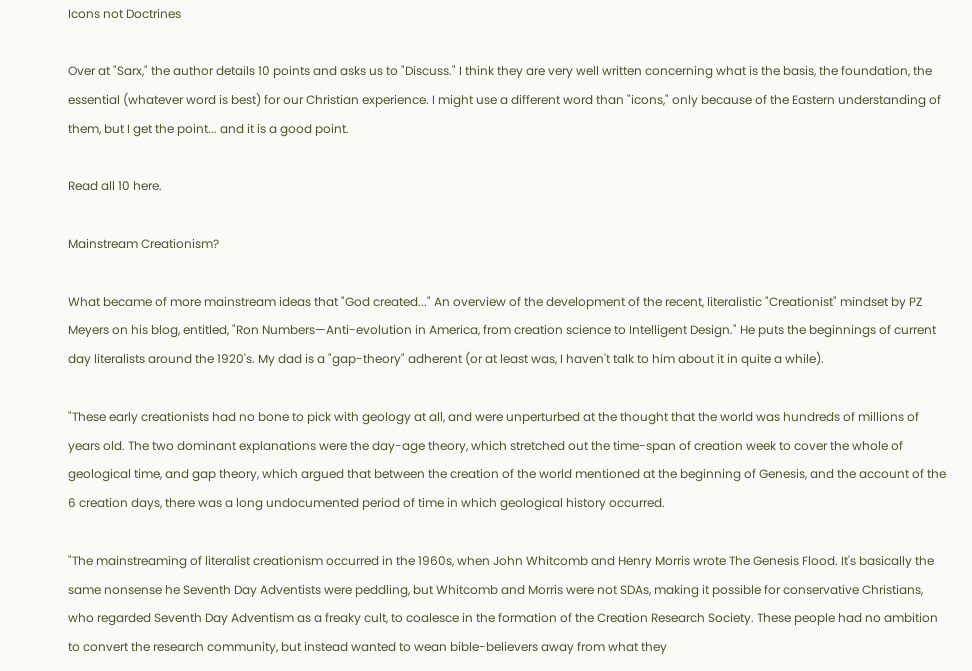Icons not Doctrines

Over at "Sarx," the author details 10 points and asks us to "Discuss." I think they are very well written concerning what is the basis, the foundation, the essential (whatever word is best) for our Christian experience. I might use a different word than "icons," only because of the Eastern understanding of them, but I get the point... and it is a good point.

Read all 10 here.

Mainstream Creationism?

What became of more mainstream ideas that "God created..." An overview of the development of the recent, literalistic "Creationist" mindset by PZ Meyers on his blog, entitled, "Ron Numbers—Anti-evolution in America, from creation science to Intelligent Design." He puts the beginnings of current day literalists around the 1920's. My dad is a "gap-theory" adherent (or at least was, I haven't talk to him about it in quite a while).

"These early creationists had no bone to pick with geology at all, and were unperturbed at the thought that the world was hundreds of millions of years old. The two dominant explanations were the day-age theory, which stretched out the time-span of creation week to cover the whole of geological time, and gap theory, which argued that between the creation of the world mentioned at the beginning of Genesis, and the account of the 6 creation days, there was a long undocumented period of time in which geological history occurred.

"The mainstreaming of literalist creationism occurred in the 1960s, when John Whitcomb and Henry Morris wrote The Genesis Flood. It's basically the same nonsense he Seventh Day Adventists were peddling, but Whitcomb and Morris were not SDAs, making it possible for conservative Christians, who regarded Seventh Day Adventism as a freaky cult, to coalesce in the formation of the Creation Research Society. These people had no ambition to convert the research community, but instead wanted to wean bible-believers away from what they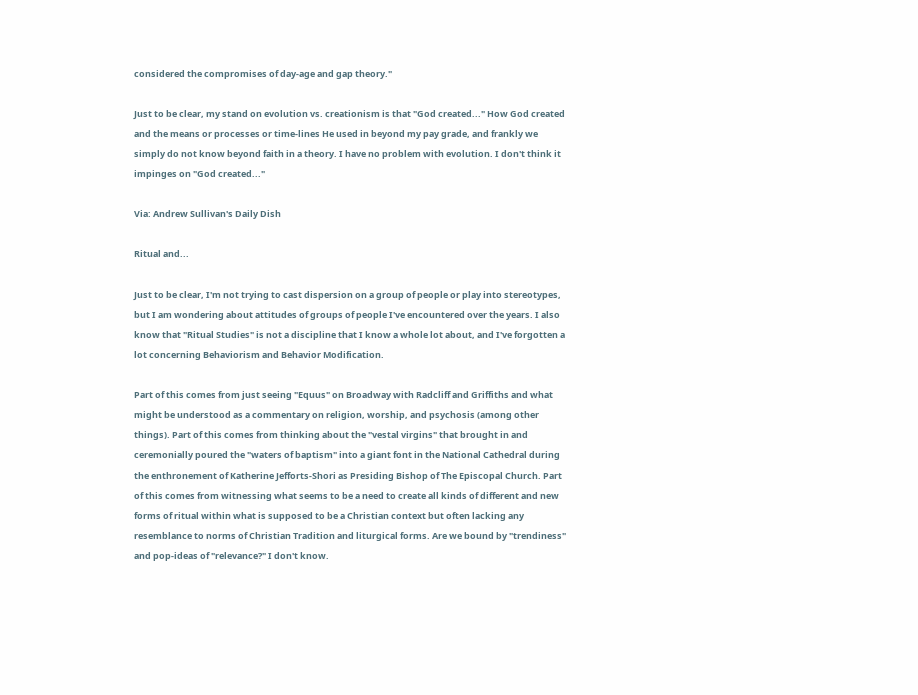considered the compromises of day-age and gap theory."

Just to be clear, my stand on evolution vs. creationism is that "God created..." How God created and the means or processes or time-lines He used in beyond my pay grade, and frankly we simply do not know beyond faith in a theory. I have no problem with evolution. I don't think it impinges on "God created..."

Via: Andrew Sullivan's Daily Dish

Ritual and...

Just to be clear, I'm not trying to cast dispersion on a group of people or play into stereotypes, but I am wondering about attitudes of groups of people I've encountered over the years. I also know that "Ritual Studies" is not a discipline that I know a whole lot about, and I've forgotten a lot concerning Behaviorism and Behavior Modification.

Part of this comes from just seeing "Equus" on Broadway with Radcliff and Griffiths and what might be understood as a commentary on religion, worship, and psychosis (among other things). Part of this comes from thinking about the "vestal virgins" that brought in and ceremonially poured the "waters of baptism" into a giant font in the National Cathedral during the enthronement of Katherine Jefforts-Shori as Presiding Bishop of The Episcopal Church. Part of this comes from witnessing what seems to be a need to create all kinds of different and new forms of ritual within what is supposed to be a Christian context but often lacking any resemblance to norms of Christian Tradition and liturgical forms. Are we bound by "trendiness" and pop-ideas of "relevance?" I don't know.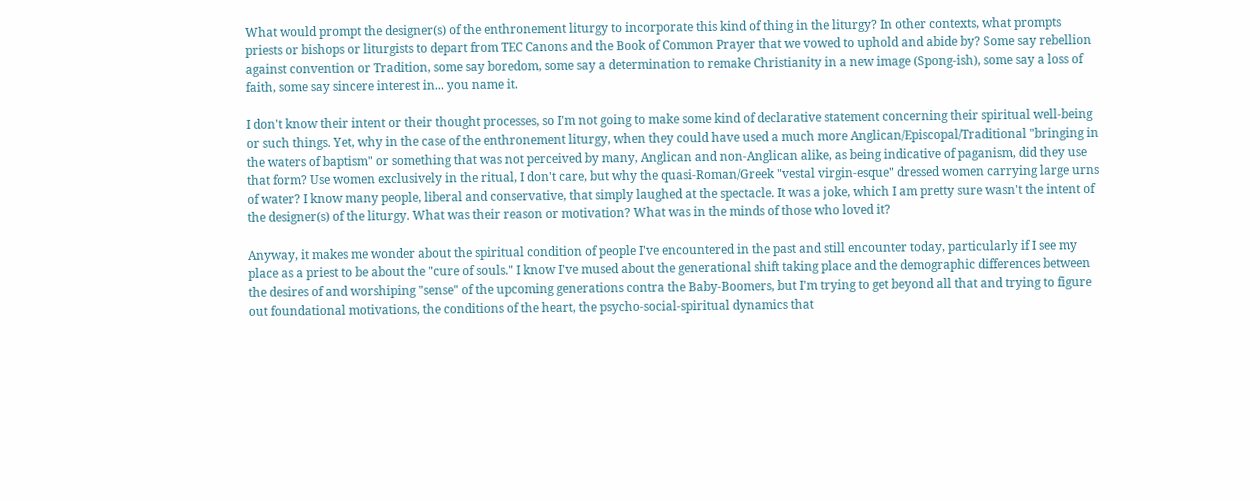What would prompt the designer(s) of the enthronement liturgy to incorporate this kind of thing in the liturgy? In other contexts, what prompts priests or bishops or liturgists to depart from TEC Canons and the Book of Common Prayer that we vowed to uphold and abide by? Some say rebellion against convention or Tradition, some say boredom, some say a determination to remake Christianity in a new image (Spong-ish), some say a loss of faith, some say sincere interest in... you name it.

I don't know their intent or their thought processes, so I'm not going to make some kind of declarative statement concerning their spiritual well-being or such things. Yet, why in the case of the enthronement liturgy, when they could have used a much more Anglican/Episcopal/Traditional "bringing in the waters of baptism" or something that was not perceived by many, Anglican and non-Anglican alike, as being indicative of paganism, did they use that form? Use women exclusively in the ritual, I don't care, but why the quasi-Roman/Greek "vestal virgin-esque" dressed women carrying large urns of water? I know many people, liberal and conservative, that simply laughed at the spectacle. It was a joke, which I am pretty sure wasn't the intent of the designer(s) of the liturgy. What was their reason or motivation? What was in the minds of those who loved it?

Anyway, it makes me wonder about the spiritual condition of people I've encountered in the past and still encounter today, particularly if I see my place as a priest to be about the "cure of souls." I know I've mused about the generational shift taking place and the demographic differences between the desires of and worshiping "sense" of the upcoming generations contra the Baby-Boomers, but I'm trying to get beyond all that and trying to figure out foundational motivations, the conditions of the heart, the psycho-social-spiritual dynamics that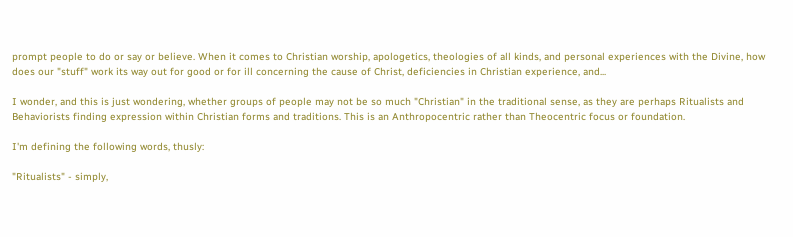prompt people to do or say or believe. When it comes to Christian worship, apologetics, theologies of all kinds, and personal experiences with the Divine, how does our "stuff" work its way out for good or for ill concerning the cause of Christ, deficiencies in Christian experience, and...

I wonder, and this is just wondering, whether groups of people may not be so much "Christian" in the traditional sense, as they are perhaps Ritualists and Behaviorists finding expression within Christian forms and traditions. This is an Anthropocentric rather than Theocentric focus or foundation.

I'm defining the following words, thusly:

"Ritualists" - simply,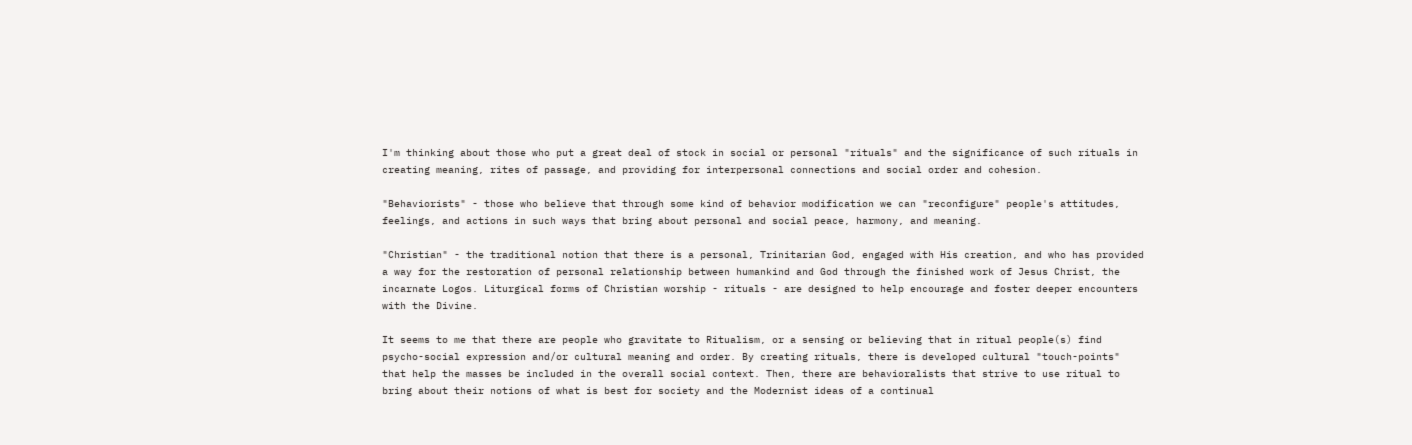I'm thinking about those who put a great deal of stock in social or personal "rituals" and the significance of such rituals in creating meaning, rites of passage, and providing for interpersonal connections and social order and cohesion.

"Behaviorists" - those who believe that through some kind of behavior modification we can "reconfigure" people's attitudes, feelings, and actions in such ways that bring about personal and social peace, harmony, and meaning.

"Christian" - the traditional notion that there is a personal, Trinitarian God, engaged with His creation, and who has provided a way for the restoration of personal relationship between humankind and God through the finished work of Jesus Christ, the incarnate Logos. Liturgical forms of Christian worship - rituals - are designed to help encourage and foster deeper encounters with the Divine.

It seems to me that there are people who gravitate to Ritualism, or a sensing or believing that in ritual people(s) find psycho-social expression and/or cultural meaning and order. By creating rituals, there is developed cultural "touch-points" that help the masses be included in the overall social context. Then, there are behavioralists that strive to use ritual to bring about their notions of what is best for society and the Modernist ideas of a continual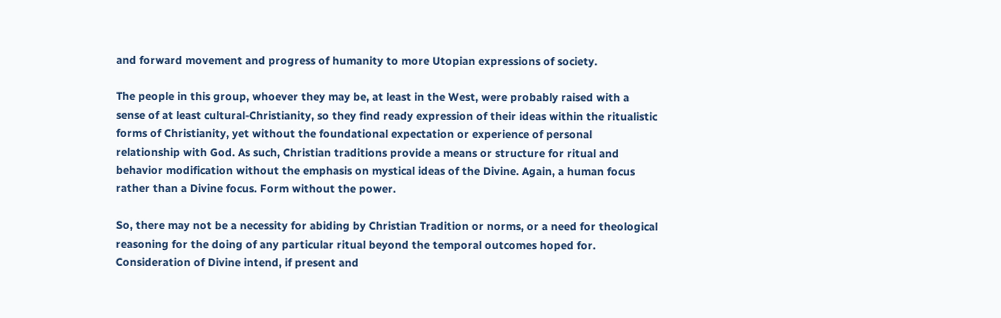and forward movement and progress of humanity to more Utopian expressions of society.

The people in this group, whoever they may be, at least in the West, were probably raised with a sense of at least cultural-Christianity, so they find ready expression of their ideas within the ritualistic forms of Christianity, yet without the foundational expectation or experience of personal relationship with God. As such, Christian traditions provide a means or structure for ritual and behavior modification without the emphasis on mystical ideas of the Divine. Again, a human focus rather than a Divine focus. Form without the power.

So, there may not be a necessity for abiding by Christian Tradition or norms, or a need for theological reasoning for the doing of any particular ritual beyond the temporal outcomes hoped for. Consideration of Divine intend, if present and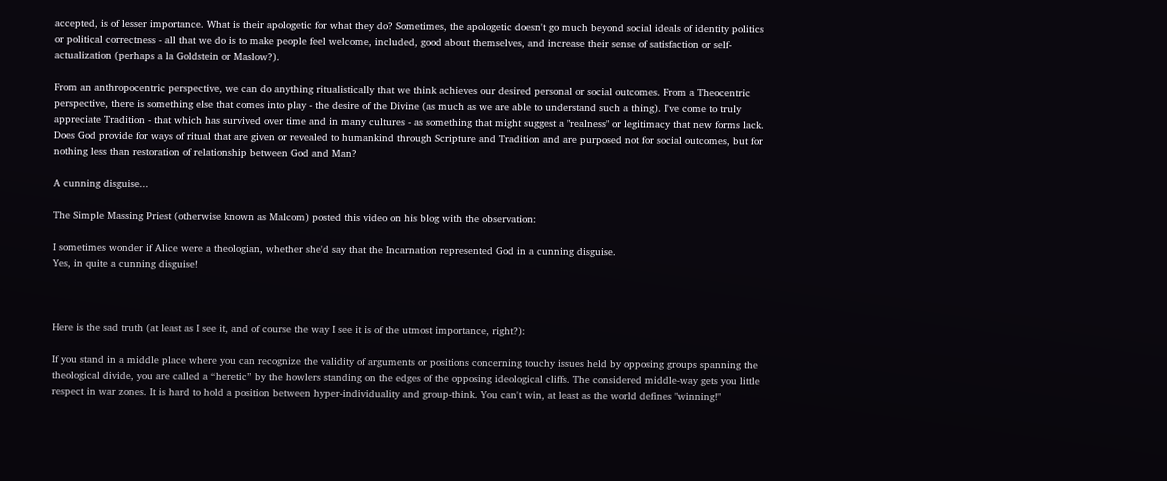accepted, is of lesser importance. What is their apologetic for what they do? Sometimes, the apologetic doesn't go much beyond social ideals of identity politics or political correctness - all that we do is to make people feel welcome, included, good about themselves, and increase their sense of satisfaction or self-actualization (perhaps a la Goldstein or Maslow?).

From an anthropocentric perspective, we can do anything ritualistically that we think achieves our desired personal or social outcomes. From a Theocentric perspective, there is something else that comes into play - the desire of the Divine (as much as we are able to understand such a thing). I've come to truly appreciate Tradition - that which has survived over time and in many cultures - as something that might suggest a "realness" or legitimacy that new forms lack. Does God provide for ways of ritual that are given or revealed to humankind through Scripture and Tradition and are purposed not for social outcomes, but for nothing less than restoration of relationship between God and Man?

A cunning disguise...

The Simple Massing Priest (otherwise known as Malcom) posted this video on his blog with the observation:

I sometimes wonder if Alice were a theologian, whether she'd say that the Incarnation represented God in a cunning disguise.
Yes, in quite a cunning disguise!



Here is the sad truth (at least as I see it, and of course the way I see it is of the utmost importance, right?):

If you stand in a middle place where you can recognize the validity of arguments or positions concerning touchy issues held by opposing groups spanning the theological divide, you are called a “heretic” by the howlers standing on the edges of the opposing ideological cliffs. The considered middle-way gets you little respect in war zones. It is hard to hold a position between hyper-individuality and group-think. You can't win, at least as the world defines "winning!"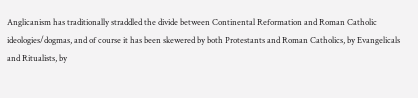Anglicanism has traditionally straddled the divide between Continental Reformation and Roman Catholic ideologies/dogmas, and of course it has been skewered by both Protestants and Roman Catholics, by Evangelicals and Ritualists, by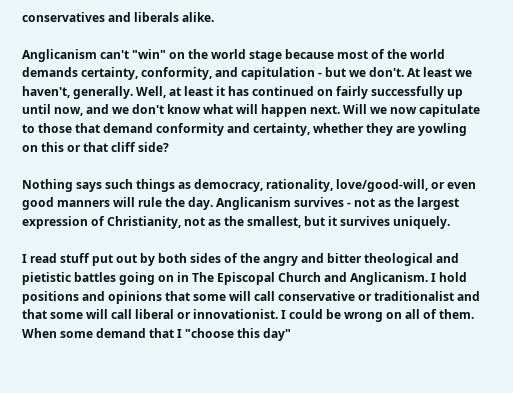conservatives and liberals alike.

Anglicanism can't "win" on the world stage because most of the world demands certainty, conformity, and capitulation - but we don't. At least we haven't, generally. Well, at least it has continued on fairly successfully up until now, and we don't know what will happen next. Will we now capitulate to those that demand conformity and certainty, whether they are yowling on this or that cliff side?

Nothing says such things as democracy, rationality, love/good-will, or even good manners will rule the day. Anglicanism survives - not as the largest expression of Christianity, not as the smallest, but it survives uniquely.

I read stuff put out by both sides of the angry and bitter theological and pietistic battles going on in The Episcopal Church and Anglicanism. I hold positions and opinions that some will call conservative or traditionalist and that some will call liberal or innovationist. I could be wrong on all of them. When some demand that I "choose this day"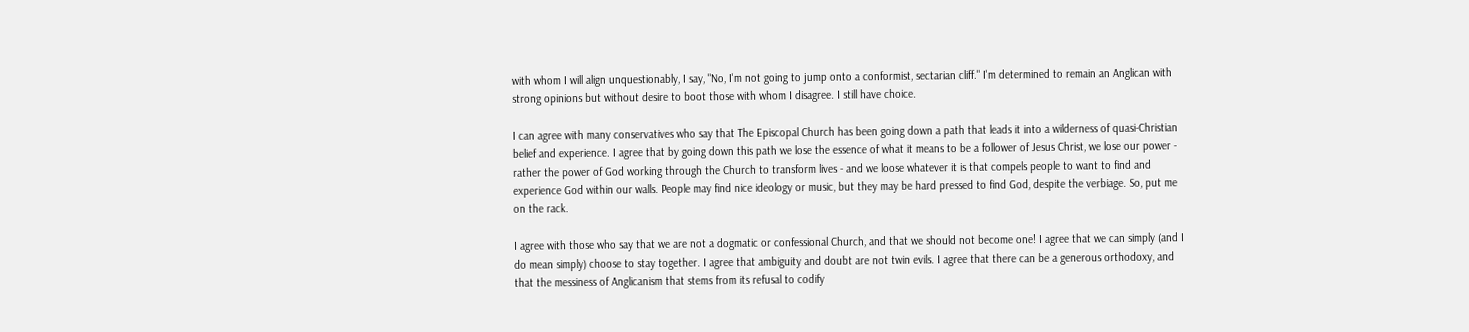with whom I will align unquestionably, I say, "No, I'm not going to jump onto a conformist, sectarian cliff." I'm determined to remain an Anglican with strong opinions but without desire to boot those with whom I disagree. I still have choice.

I can agree with many conservatives who say that The Episcopal Church has been going down a path that leads it into a wilderness of quasi-Christian belief and experience. I agree that by going down this path we lose the essence of what it means to be a follower of Jesus Christ, we lose our power - rather the power of God working through the Church to transform lives - and we loose whatever it is that compels people to want to find and experience God within our walls. People may find nice ideology or music, but they may be hard pressed to find God, despite the verbiage. So, put me on the rack.

I agree with those who say that we are not a dogmatic or confessional Church, and that we should not become one! I agree that we can simply (and I do mean simply) choose to stay together. I agree that ambiguity and doubt are not twin evils. I agree that there can be a generous orthodoxy, and that the messiness of Anglicanism that stems from its refusal to codify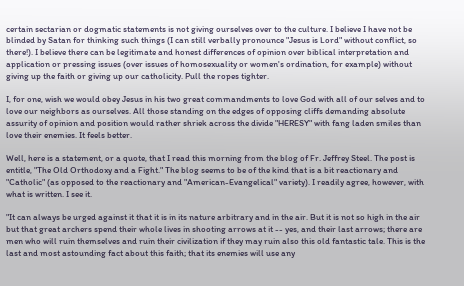certain sectarian or dogmatic statements is not giving ourselves over to the culture. I believe I have not be blinded by Satan for thinking such things (I can still verbally pronounce "Jesus is Lord" without conflict, so there!). I believe there can be legitimate and honest differences of opinion over biblical interpretation and application or pressing issues (over issues of homosexuality or women's ordination, for example) without giving up the faith or giving up our catholicity. Pull the ropes tighter.

I, for one, wish we would obey Jesus in his two great commandments to love God with all of our selves and to love our neighbors as ourselves. All those standing on the edges of opposing cliffs demanding absolute assurity of opinion and position would rather shriek across the divide "HERESY" with fang laden smiles than love their enemies. It feels better.

Well, here is a statement, or a quote, that I read this morning from the blog of Fr. Jeffrey Steel. The post is entitle, "The Old Orthodoxy and a Fight." The blog seems to be of the kind that is a bit reactionary and "Catholic" (as opposed to the reactionary and "American-Evangelical" variety). I readily agree, however, with what is written. I see it.

"It can always be urged against it that it is in its nature arbitrary and in the air. But it is not so high in the air but that great archers spend their whole lives in shooting arrows at it -- yes, and their last arrows; there are men who will ruin themselves and ruin their civilization if they may ruin also this old fantastic tale. This is the last and most astounding fact about this faith; that its enemies will use any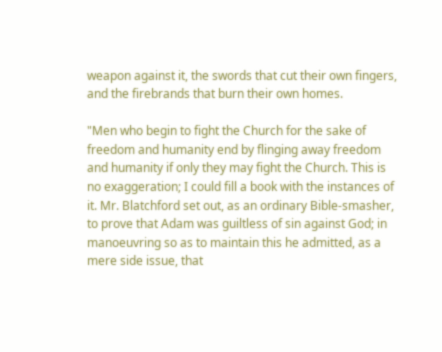weapon against it, the swords that cut their own fingers, and the firebrands that burn their own homes.

"Men who begin to fight the Church for the sake of freedom and humanity end by flinging away freedom and humanity if only they may fight the Church. This is no exaggeration; I could fill a book with the instances of it. Mr. Blatchford set out, as an ordinary Bible-smasher, to prove that Adam was guiltless of sin against God; in manoeuvring so as to maintain this he admitted, as a mere side issue, that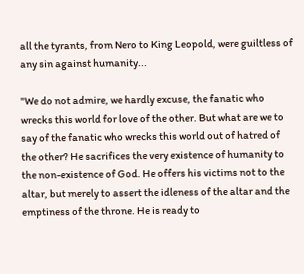all the tyrants, from Nero to King Leopold, were guiltless of any sin against humanity...

"We do not admire, we hardly excuse, the fanatic who wrecks this world for love of the other. But what are we to say of the fanatic who wrecks this world out of hatred of the other? He sacrifices the very existence of humanity to the non-existence of God. He offers his victims not to the altar, but merely to assert the idleness of the altar and the emptiness of the throne. He is ready to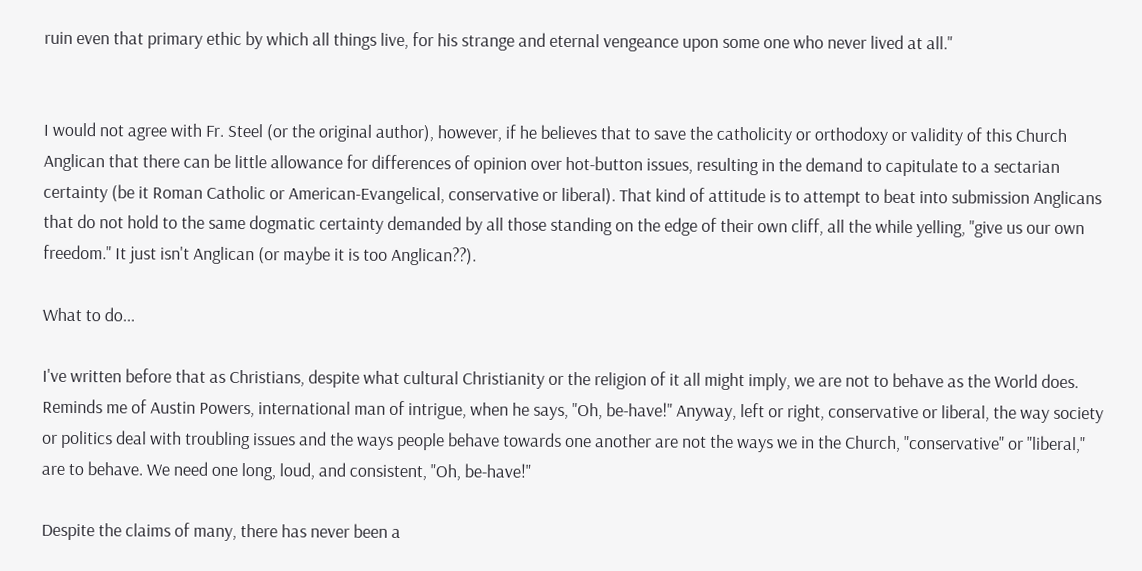ruin even that primary ethic by which all things live, for his strange and eternal vengeance upon some one who never lived at all."


I would not agree with Fr. Steel (or the original author), however, if he believes that to save the catholicity or orthodoxy or validity of this Church Anglican that there can be little allowance for differences of opinion over hot-button issues, resulting in the demand to capitulate to a sectarian certainty (be it Roman Catholic or American-Evangelical, conservative or liberal). That kind of attitude is to attempt to beat into submission Anglicans that do not hold to the same dogmatic certainty demanded by all those standing on the edge of their own cliff, all the while yelling, "give us our own freedom." It just isn't Anglican (or maybe it is too Anglican??).

What to do...

I've written before that as Christians, despite what cultural Christianity or the religion of it all might imply, we are not to behave as the World does. Reminds me of Austin Powers, international man of intrigue, when he says, "Oh, be-have!" Anyway, left or right, conservative or liberal, the way society or politics deal with troubling issues and the ways people behave towards one another are not the ways we in the Church, "conservative" or "liberal," are to behave. We need one long, loud, and consistent, "Oh, be-have!"

Despite the claims of many, there has never been a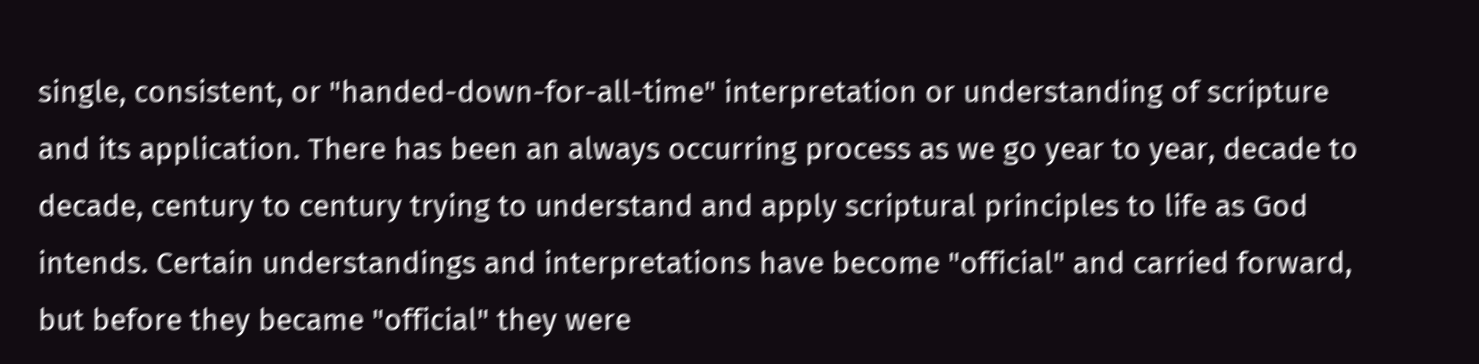single, consistent, or "handed-down-for-all-time" interpretation or understanding of scripture and its application. There has been an always occurring process as we go year to year, decade to decade, century to century trying to understand and apply scriptural principles to life as God intends. Certain understandings and interpretations have become "official" and carried forward, but before they became "official" they were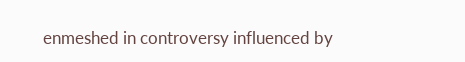enmeshed in controversy influenced by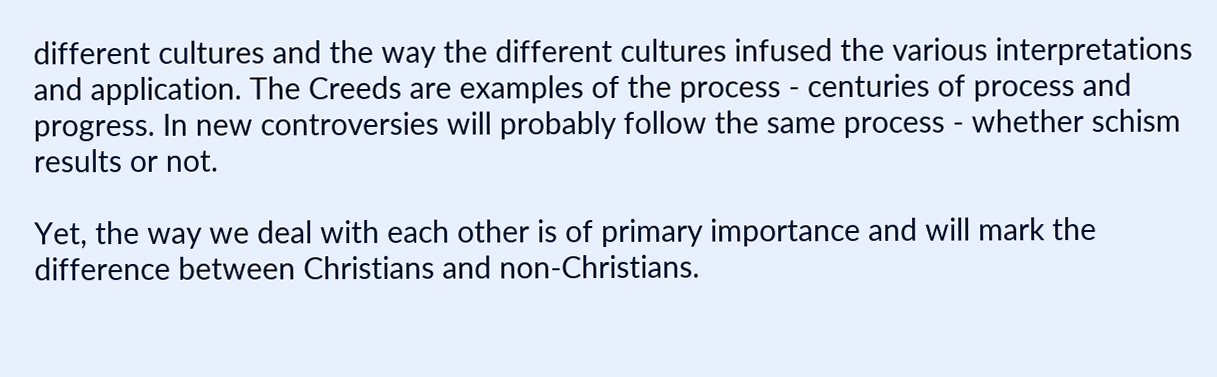different cultures and the way the different cultures infused the various interpretations and application. The Creeds are examples of the process - centuries of process and progress. In new controversies will probably follow the same process - whether schism results or not.

Yet, the way we deal with each other is of primary importance and will mark the difference between Christians and non-Christians.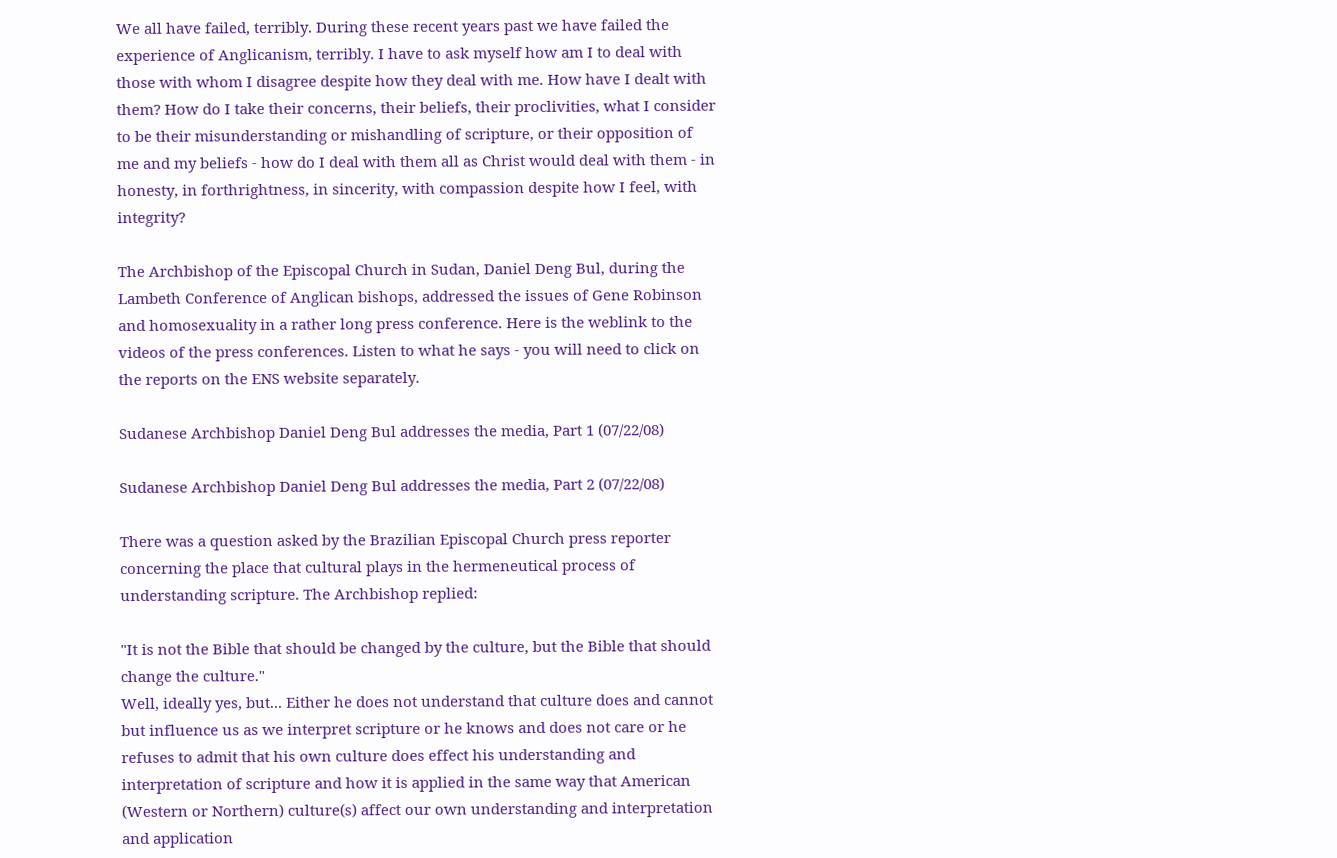We all have failed, terribly. During these recent years past we have failed the experience of Anglicanism, terribly. I have to ask myself how am I to deal with those with whom I disagree despite how they deal with me. How have I dealt with them? How do I take their concerns, their beliefs, their proclivities, what I consider to be their misunderstanding or mishandling of scripture, or their opposition of me and my beliefs - how do I deal with them all as Christ would deal with them - in honesty, in forthrightness, in sincerity, with compassion despite how I feel, with integrity?

The Archbishop of the Episcopal Church in Sudan, Daniel Deng Bul, during the Lambeth Conference of Anglican bishops, addressed the issues of Gene Robinson and homosexuality in a rather long press conference. Here is the weblink to the videos of the press conferences. Listen to what he says - you will need to click on the reports on the ENS website separately.

Sudanese Archbishop Daniel Deng Bul addresses the media, Part 1 (07/22/08)

Sudanese Archbishop Daniel Deng Bul addresses the media, Part 2 (07/22/08)

There was a question asked by the Brazilian Episcopal Church press reporter concerning the place that cultural plays in the hermeneutical process of understanding scripture. The Archbishop replied:

"It is not the Bible that should be changed by the culture, but the Bible that should change the culture."
Well, ideally yes, but... Either he does not understand that culture does and cannot but influence us as we interpret scripture or he knows and does not care or he refuses to admit that his own culture does effect his understanding and interpretation of scripture and how it is applied in the same way that American (Western or Northern) culture(s) affect our own understanding and interpretation and application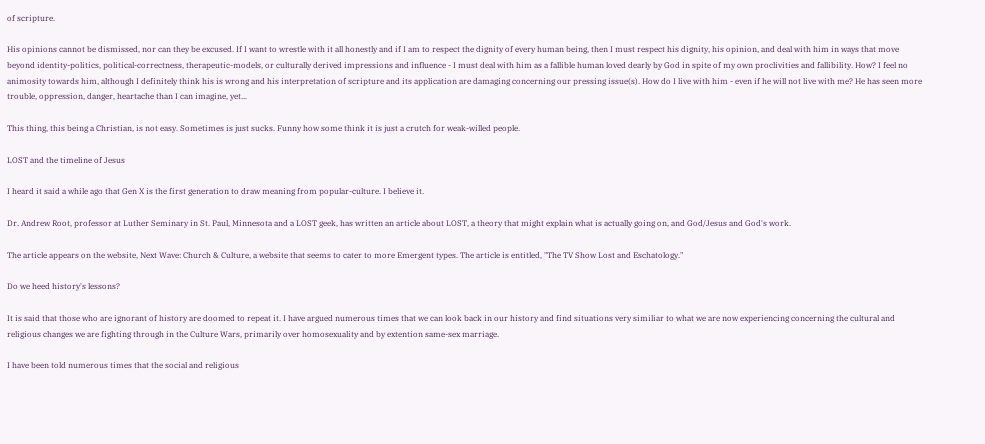of scripture.

His opinions cannot be dismissed, nor can they be excused. If I want to wrestle with it all honestly and if I am to respect the dignity of every human being, then I must respect his dignity, his opinion, and deal with him in ways that move beyond identity-politics, political-correctness, therapeutic-models, or culturally derived impressions and influence - I must deal with him as a fallible human loved dearly by God in spite of my own proclivities and fallibility. How? I feel no animosity towards him, although I definitely think his is wrong and his interpretation of scripture and its application are damaging concerning our pressing issue(s). How do I live with him - even if he will not live with me? He has seen more trouble, oppression, danger, heartache than I can imagine, yet...

This thing, this being a Christian, is not easy. Sometimes is just sucks. Funny how some think it is just a crutch for weak-willed people.

LOST and the timeline of Jesus

I heard it said a while ago that Gen X is the first generation to draw meaning from popular-culture. I believe it.

Dr. Andrew Root, professor at Luther Seminary in St. Paul, Minnesota and a LOST geek, has written an article about LOST, a theory that might explain what is actually going on, and God/Jesus and God's work.

The article appears on the website, Next Wave: Church & Culture, a website that seems to cater to more Emergent types. The article is entitled, "The TV Show Lost and Eschatology."

Do we heed history's lessons?

It is said that those who are ignorant of history are doomed to repeat it. I have argued numerous times that we can look back in our history and find situations very similiar to what we are now experiencing concerning the cultural and religious changes we are fighting through in the Culture Wars, primarily over homosexuality and by extention same-sex marriage.

I have been told numerous times that the social and religious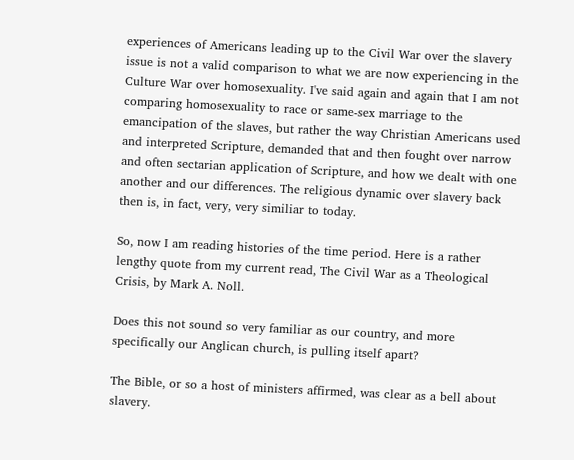experiences of Americans leading up to the Civil War over the slavery issue is not a valid comparison to what we are now experiencing in the Culture War over homosexuality. I've said again and again that I am not comparing homosexuality to race or same-sex marriage to the emancipation of the slaves, but rather the way Christian Americans used and interpreted Scripture, demanded that and then fought over narrow and often sectarian application of Scripture, and how we dealt with one another and our differences. The religious dynamic over slavery back then is, in fact, very, very similiar to today.

So, now I am reading histories of the time period. Here is a rather lengthy quote from my current read, The Civil War as a Theological Crisis, by Mark A. Noll.

Does this not sound so very familiar as our country, and more specifically our Anglican church, is pulling itself apart?

The Bible, or so a host of ministers affirmed, was clear as a bell about slavery.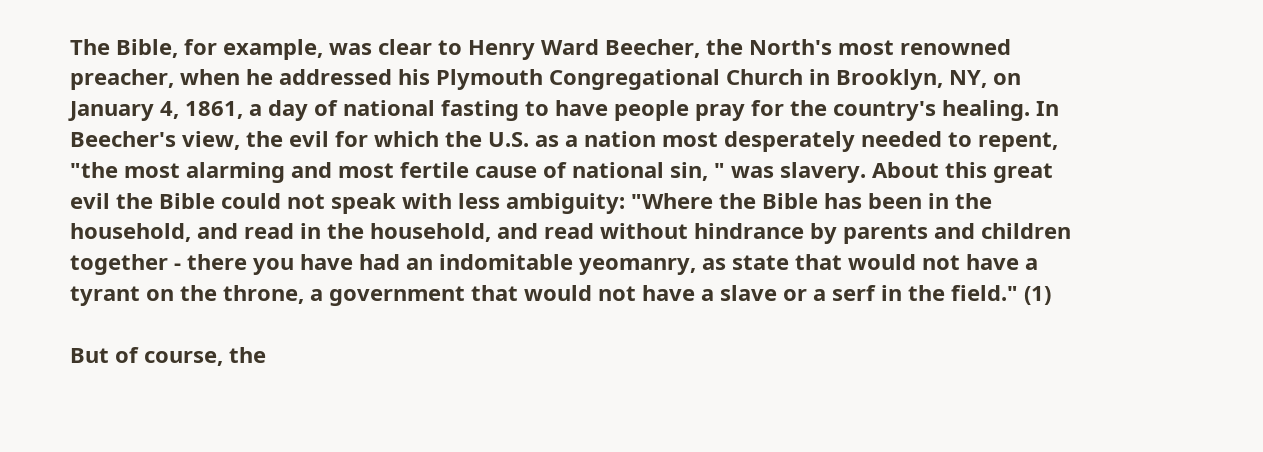The Bible, for example, was clear to Henry Ward Beecher, the North's most renowned preacher, when he addressed his Plymouth Congregational Church in Brooklyn, NY, on January 4, 1861, a day of national fasting to have people pray for the country's healing. In Beecher's view, the evil for which the U.S. as a nation most desperately needed to repent, "the most alarming and most fertile cause of national sin, " was slavery. About this great evil the Bible could not speak with less ambiguity: "Where the Bible has been in the household, and read in the household, and read without hindrance by parents and children together - there you have had an indomitable yeomanry, as state that would not have a tyrant on the throne, a government that would not have a slave or a serf in the field." (1)

But of course, the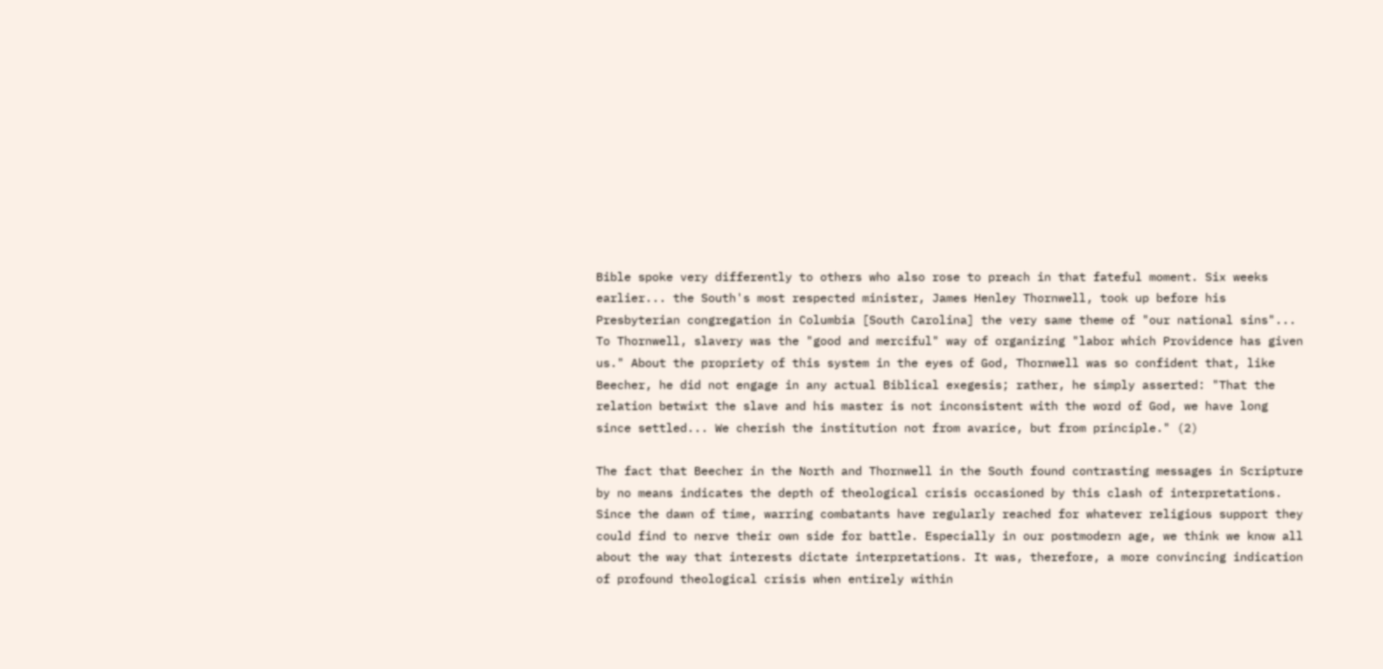Bible spoke very differently to others who also rose to preach in that fateful moment. Six weeks earlier... the South's most respected minister, James Henley Thornwell, took up before his Presbyterian congregation in Columbia [South Carolina] the very same theme of "our national sins"... To Thornwell, slavery was the "good and merciful" way of organizing "labor which Providence has given us." About the propriety of this system in the eyes of God, Thornwell was so confident that, like Beecher, he did not engage in any actual Biblical exegesis; rather, he simply asserted: "That the relation betwixt the slave and his master is not inconsistent with the word of God, we have long since settled... We cherish the institution not from avarice, but from principle." (2)

The fact that Beecher in the North and Thornwell in the South found contrasting messages in Scripture by no means indicates the depth of theological crisis occasioned by this clash of interpretations. Since the dawn of time, warring combatants have regularly reached for whatever religious support they could find to nerve their own side for battle. Especially in our postmodern age, we think we know all about the way that interests dictate interpretations. It was, therefore, a more convincing indication of profound theological crisis when entirely within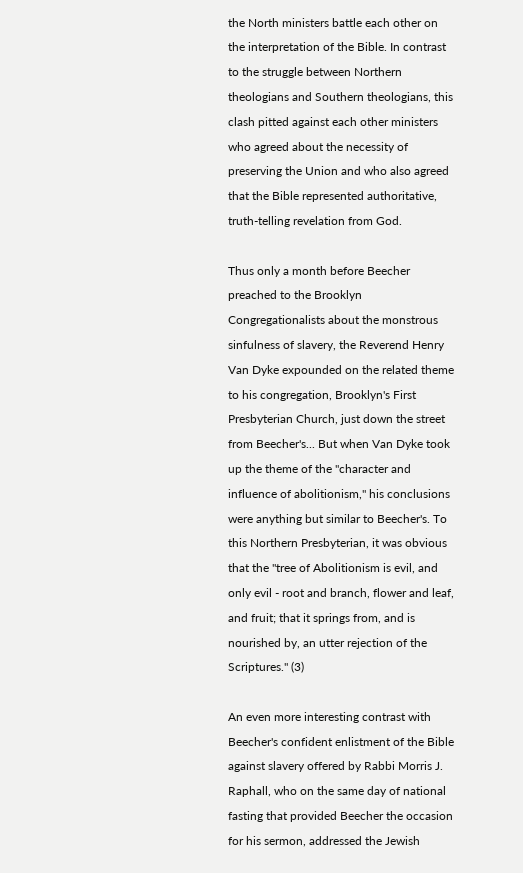the North ministers battle each other on the interpretation of the Bible. In contrast to the struggle between Northern theologians and Southern theologians, this clash pitted against each other ministers who agreed about the necessity of preserving the Union and who also agreed that the Bible represented authoritative, truth-telling revelation from God.

Thus only a month before Beecher preached to the Brooklyn Congregationalists about the monstrous sinfulness of slavery, the Reverend Henry Van Dyke expounded on the related theme to his congregation, Brooklyn's First Presbyterian Church, just down the street from Beecher's... But when Van Dyke took up the theme of the "character and influence of abolitionism," his conclusions were anything but similar to Beecher's. To this Northern Presbyterian, it was obvious that the "tree of Abolitionism is evil, and only evil - root and branch, flower and leaf, and fruit; that it springs from, and is nourished by, an utter rejection of the Scriptures." (3)

An even more interesting contrast with Beecher's confident enlistment of the Bible against slavery offered by Rabbi Morris J. Raphall, who on the same day of national fasting that provided Beecher the occasion for his sermon, addressed the Jewish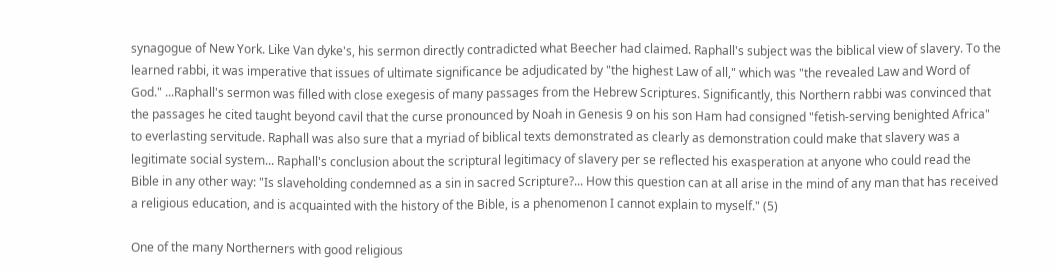synagogue of New York. Like Van dyke's, his sermon directly contradicted what Beecher had claimed. Raphall's subject was the biblical view of slavery. To the learned rabbi, it was imperative that issues of ultimate significance be adjudicated by "the highest Law of all," which was "the revealed Law and Word of God." ...Raphall's sermon was filled with close exegesis of many passages from the Hebrew Scriptures. Significantly, this Northern rabbi was convinced that the passages he cited taught beyond cavil that the curse pronounced by Noah in Genesis 9 on his son Ham had consigned "fetish-serving benighted Africa" to everlasting servitude. Raphall was also sure that a myriad of biblical texts demonstrated as clearly as demonstration could make that slavery was a legitimate social system... Raphall's conclusion about the scriptural legitimacy of slavery per se reflected his exasperation at anyone who could read the Bible in any other way: "Is slaveholding condemned as a sin in sacred Scripture?... How this question can at all arise in the mind of any man that has received a religious education, and is acquainted with the history of the Bible, is a phenomenon I cannot explain to myself." (5)

One of the many Northerners with good religious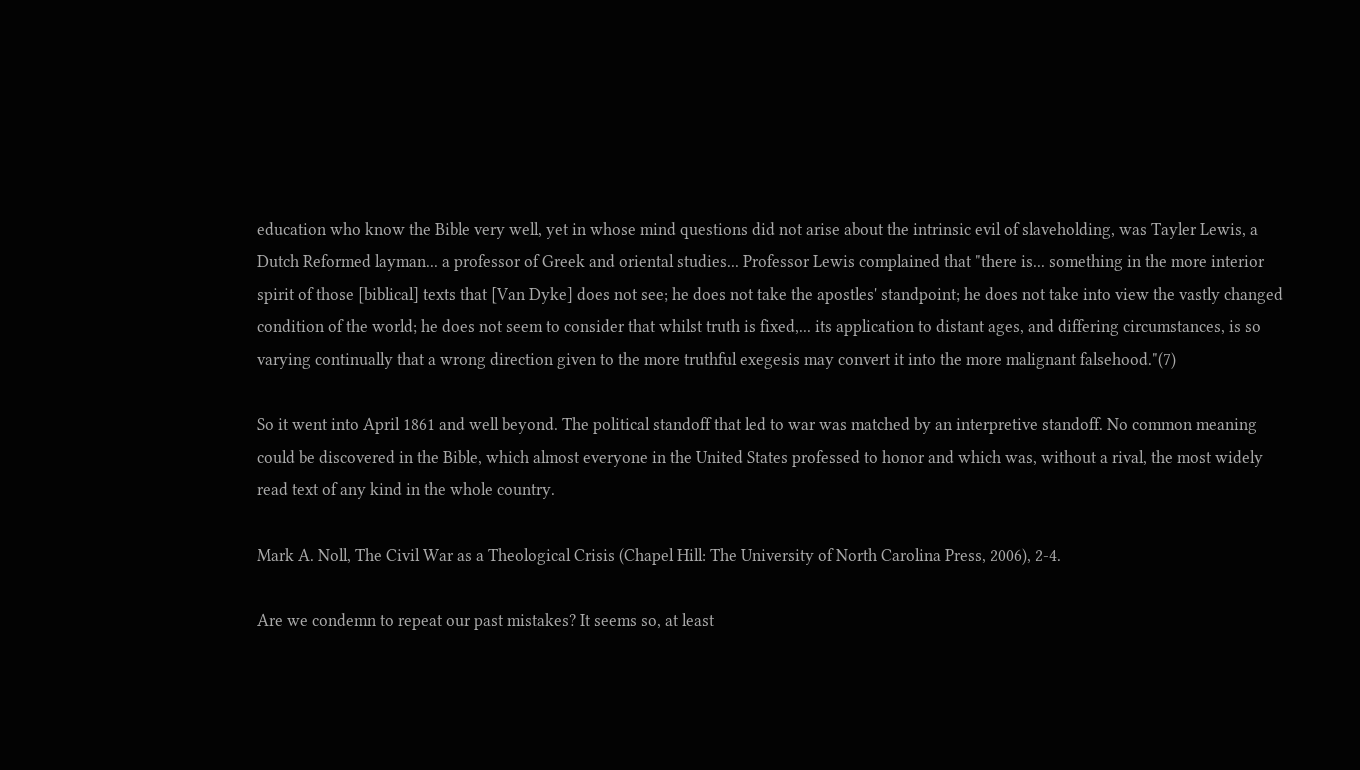education who know the Bible very well, yet in whose mind questions did not arise about the intrinsic evil of slaveholding, was Tayler Lewis, a Dutch Reformed layman... a professor of Greek and oriental studies... Professor Lewis complained that "there is... something in the more interior spirit of those [biblical] texts that [Van Dyke] does not see; he does not take the apostles' standpoint; he does not take into view the vastly changed condition of the world; he does not seem to consider that whilst truth is fixed,... its application to distant ages, and differing circumstances, is so varying continually that a wrong direction given to the more truthful exegesis may convert it into the more malignant falsehood."(7)

So it went into April 1861 and well beyond. The political standoff that led to war was matched by an interpretive standoff. No common meaning could be discovered in the Bible, which almost everyone in the United States professed to honor and which was, without a rival, the most widely read text of any kind in the whole country.

Mark A. Noll, The Civil War as a Theological Crisis (Chapel Hill: The University of North Carolina Press, 2006), 2-4.

Are we condemn to repeat our past mistakes? It seems so, at least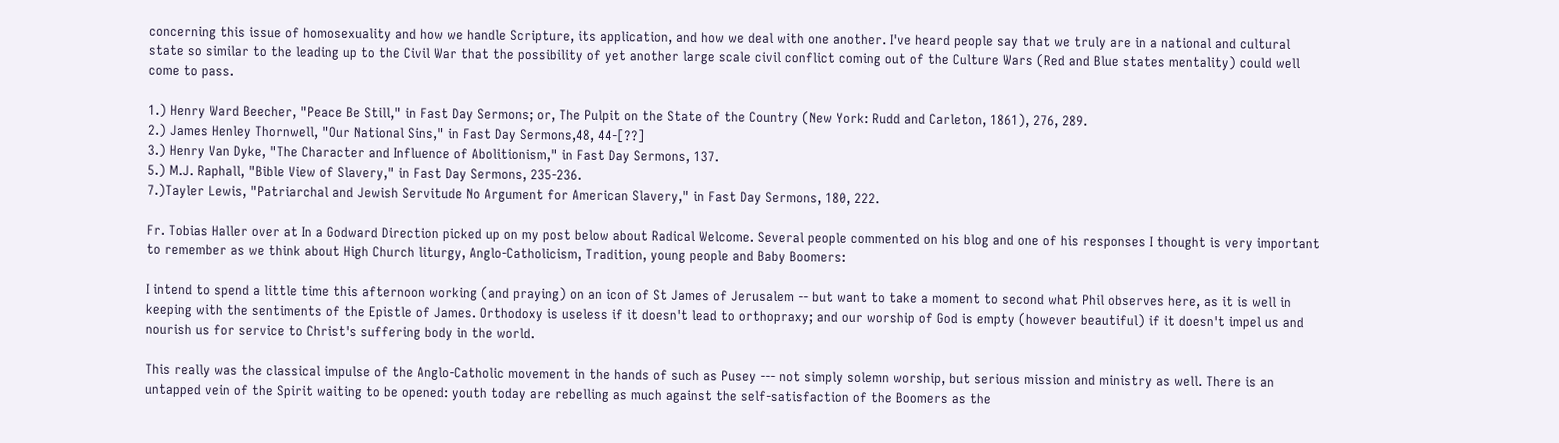concerning this issue of homosexuality and how we handle Scripture, its application, and how we deal with one another. I've heard people say that we truly are in a national and cultural state so similar to the leading up to the Civil War that the possibility of yet another large scale civil conflict coming out of the Culture Wars (Red and Blue states mentality) could well come to pass.

1.) Henry Ward Beecher, "Peace Be Still," in Fast Day Sermons; or, The Pulpit on the State of the Country (New York: Rudd and Carleton, 1861), 276, 289.
2.) James Henley Thornwell, "Our National Sins," in Fast Day Sermons,48, 44-[??]
3.) Henry Van Dyke, "The Character and Influence of Abolitionism," in Fast Day Sermons, 137.
5.) M.J. Raphall, "Bible View of Slavery," in Fast Day Sermons, 235-236.
7.)Tayler Lewis, "Patriarchal and Jewish Servitude No Argument for American Slavery," in Fast Day Sermons, 180, 222.

Fr. Tobias Haller over at In a Godward Direction picked up on my post below about Radical Welcome. Several people commented on his blog and one of his responses I thought is very important to remember as we think about High Church liturgy, Anglo-Catholicism, Tradition, young people and Baby Boomers:

I intend to spend a little time this afternoon working (and praying) on an icon of St James of Jerusalem -- but want to take a moment to second what Phil observes here, as it is well in keeping with the sentiments of the Epistle of James. Orthodoxy is useless if it doesn't lead to orthopraxy; and our worship of God is empty (however beautiful) if it doesn't impel us and nourish us for service to Christ's suffering body in the world.

This really was the classical impulse of the Anglo-Catholic movement in the hands of such as Pusey --- not simply solemn worship, but serious mission and ministry as well. There is an untapped vein of the Spirit waiting to be opened: youth today are rebelling as much against the self-satisfaction of the Boomers as the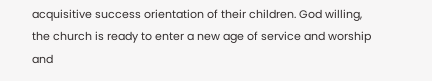acquisitive success orientation of their children. God willing, the church is ready to enter a new age of service and worship and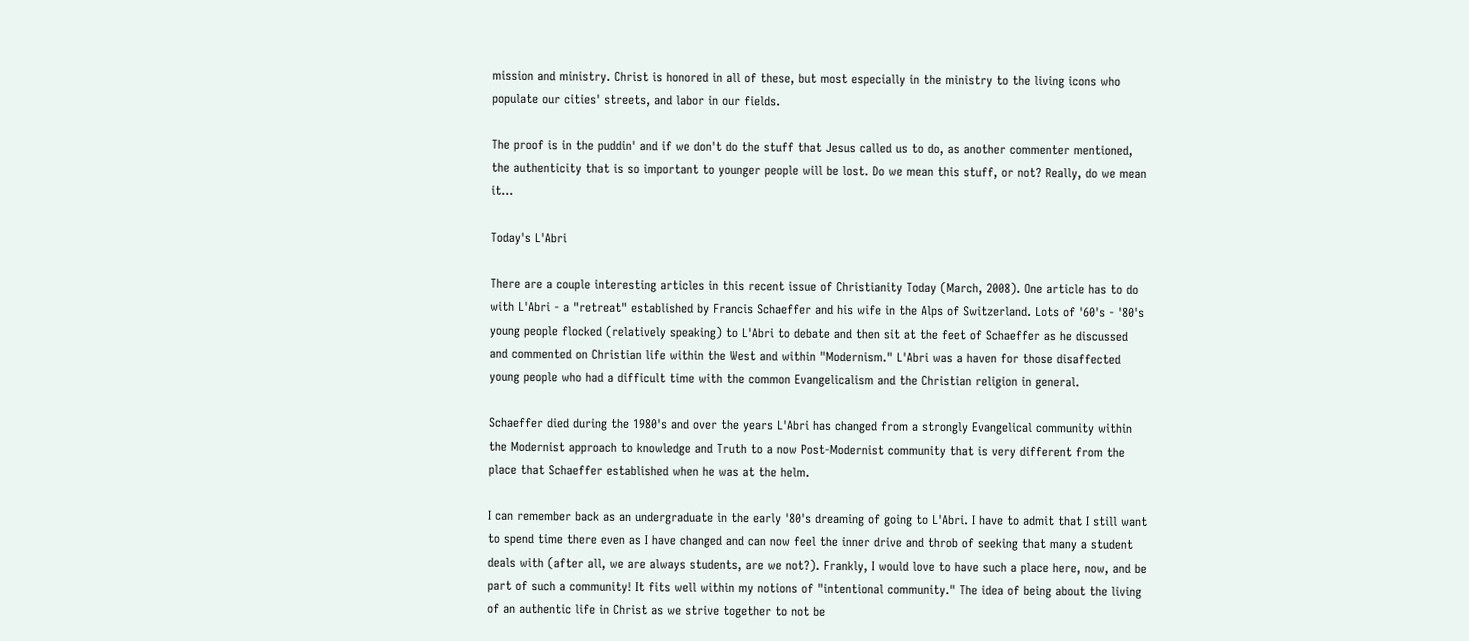mission and ministry. Christ is honored in all of these, but most especially in the ministry to the living icons who populate our cities' streets, and labor in our fields.

The proof is in the puddin' and if we don't do the stuff that Jesus called us to do, as another commenter mentioned, the authenticity that is so important to younger people will be lost. Do we mean this stuff, or not? Really, do we mean it...

Today's L'Abri

There are a couple interesting articles in this recent issue of Christianity Today (March, 2008). One article has to do with L'Abri - a "retreat" established by Francis Schaeffer and his wife in the Alps of Switzerland. Lots of '60's - '80's young people flocked (relatively speaking) to L'Abri to debate and then sit at the feet of Schaeffer as he discussed and commented on Christian life within the West and within "Modernism." L'Abri was a haven for those disaffected young people who had a difficult time with the common Evangelicalism and the Christian religion in general.

Schaeffer died during the 1980's and over the years L'Abri has changed from a strongly Evangelical community within the Modernist approach to knowledge and Truth to a now Post-Modernist community that is very different from the place that Schaeffer established when he was at the helm.

I can remember back as an undergraduate in the early '80's dreaming of going to L'Abri. I have to admit that I still want to spend time there even as I have changed and can now feel the inner drive and throb of seeking that many a student deals with (after all, we are always students, are we not?). Frankly, I would love to have such a place here, now, and be part of such a community! It fits well within my notions of "intentional community." The idea of being about the living of an authentic life in Christ as we strive together to not be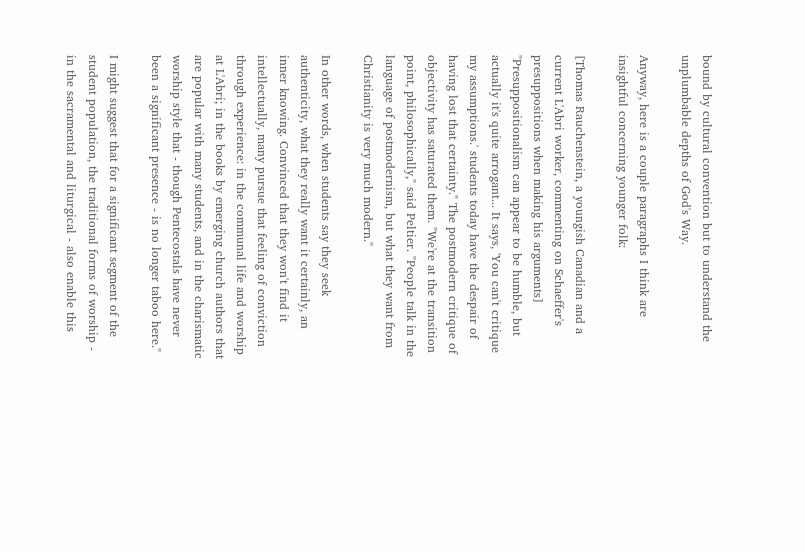bound by cultural convention but to understand the unplumbable depths of God's Way.

Anyway, here is a couple paragraphs I think are insightful concerning younger folk:

[Thomas Rauchenstein, a youngish Canadian and a current L'Abri worker, commenting on Schaeffer's presuppositions when making his arguments] "Presuppositionalism can appear to be humble, but actually it's quite arrogant... It says, 'You can't critique my assumptions.' students today have the despair of having lost that certainty." The postmodern critique of objectivity has saturated them. "We're at the transition point, philosophically," said Peltier. "People talk in the language of postmodernism, but what they want from Christianity is very much modern."

In other words, when students say they seek authenticity, what they really want it certainly, an inner knowing. Convinced that they won't find it intellectually, many pursue that feeling of conviction through experience: in the communal life and worship at L'Abri; in the books by emerging church authors that are popular with many students, and in the charismatic worship style that - though Pentecostals have never been a significant presence - is no longer taboo here."

I might suggest that for a significant segment of the student population, the traditional forms of worship - in the sacramental and liturgical - also enable this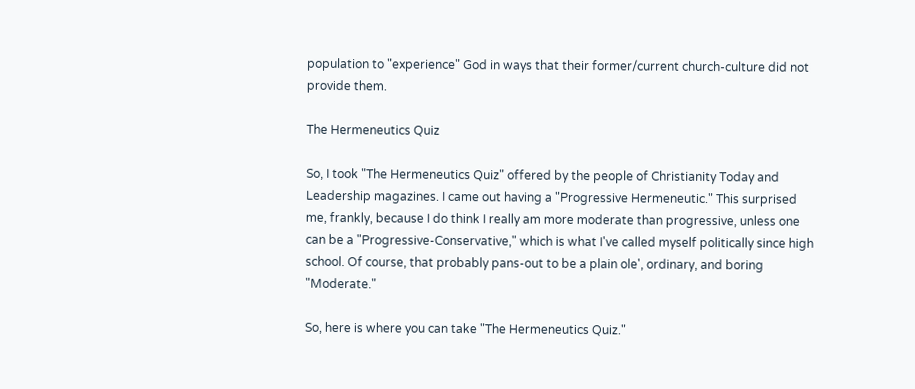population to "experience" God in ways that their former/current church-culture did not provide them.

The Hermeneutics Quiz

So, I took "The Hermeneutics Quiz" offered by the people of Christianity Today and Leadership magazines. I came out having a "Progressive Hermeneutic." This surprised me, frankly, because I do think I really am more moderate than progressive, unless one can be a "Progressive-Conservative," which is what I've called myself politically since high school. Of course, that probably pans-out to be a plain ole', ordinary, and boring "Moderate."

So, here is where you can take "The Hermeneutics Quiz."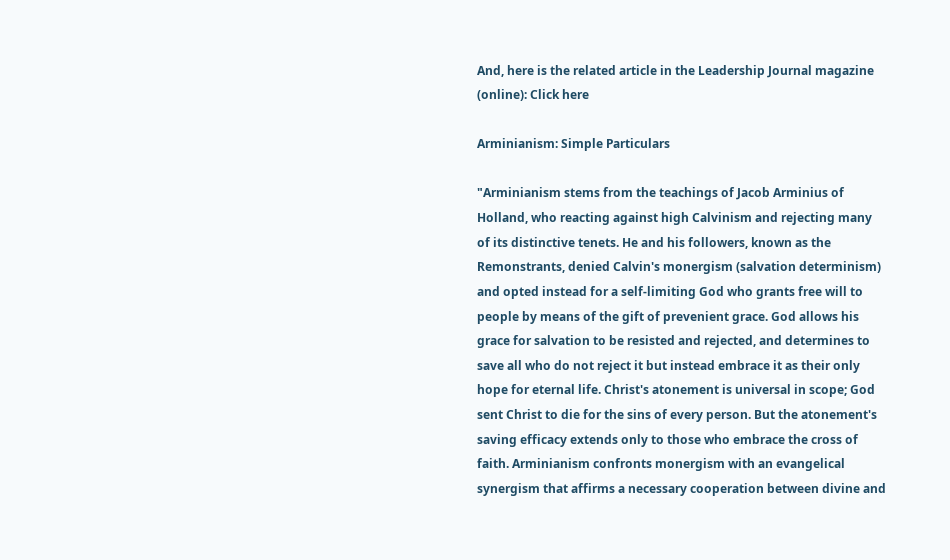And, here is the related article in the Leadership Journal magazine (online): Click here

Arminianism: Simple Particulars

"Arminianism stems from the teachings of Jacob Arminius of Holland, who reacting against high Calvinism and rejecting many of its distinctive tenets. He and his followers, known as the Remonstrants, denied Calvin's monergism (salvation determinism) and opted instead for a self-limiting God who grants free will to people by means of the gift of prevenient grace. God allows his grace for salvation to be resisted and rejected, and determines to save all who do not reject it but instead embrace it as their only hope for eternal life. Christ's atonement is universal in scope; God sent Christ to die for the sins of every person. But the atonement's saving efficacy extends only to those who embrace the cross of faith. Arminianism confronts monergism with an evangelical synergism that affirms a necessary cooperation between divine and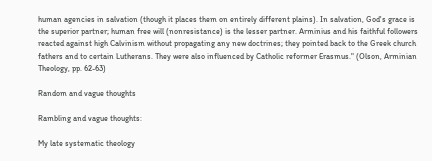human agencies in salvation (though it places them on entirely different plains). In salvation, God's grace is the superior partner; human free will (nonresistance) is the lesser partner. Arminius and his faithful followers reacted against high Calvinism without propagating any new doctrines; they pointed back to the Greek church fathers and to certain Lutherans. They were also influenced by Catholic reformer Erasmus." (Olson, Arminian Theology, pp. 62-63)

Random and vague thoughts

Rambling and vague thoughts:

My late systematic theology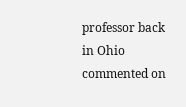professor back in Ohio commented on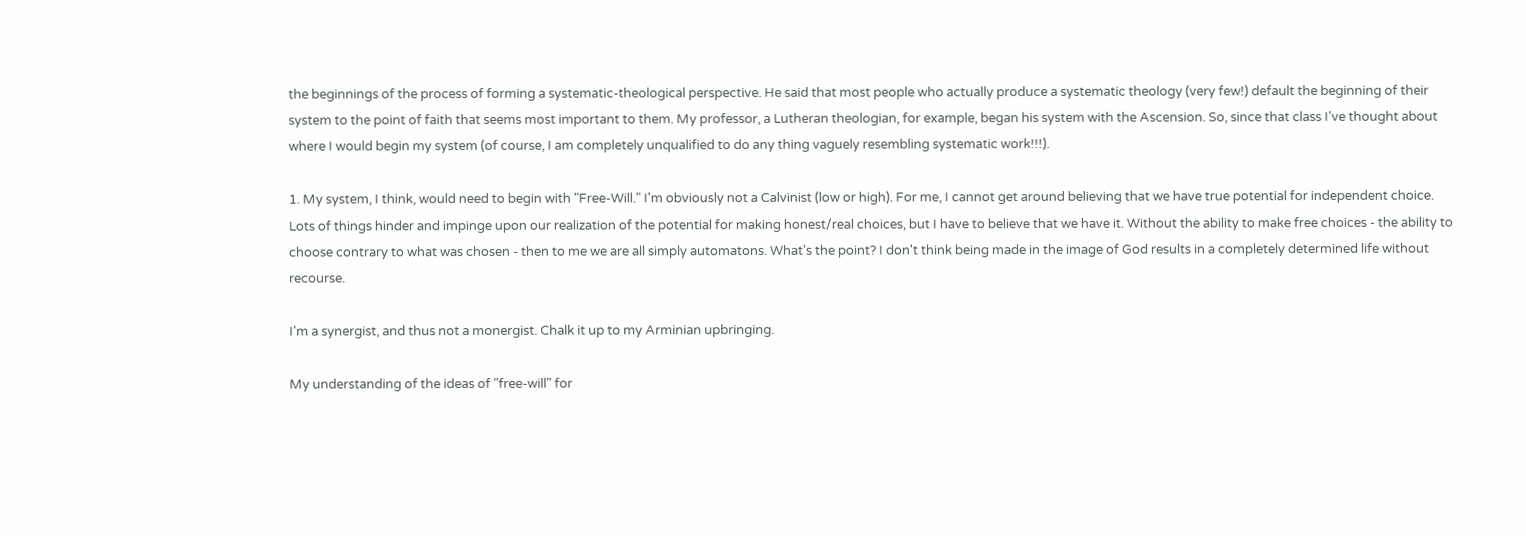the beginnings of the process of forming a systematic-theological perspective. He said that most people who actually produce a systematic theology (very few!) default the beginning of their system to the point of faith that seems most important to them. My professor, a Lutheran theologian, for example, began his system with the Ascension. So, since that class I've thought about where I would begin my system (of course, I am completely unqualified to do any thing vaguely resembling systematic work!!!).

1. My system, I think, would need to begin with "Free-Will." I'm obviously not a Calvinist (low or high). For me, I cannot get around believing that we have true potential for independent choice. Lots of things hinder and impinge upon our realization of the potential for making honest/real choices, but I have to believe that we have it. Without the ability to make free choices - the ability to choose contrary to what was chosen - then to me we are all simply automatons. What's the point? I don't think being made in the image of God results in a completely determined life without recourse.

I'm a synergist, and thus not a monergist. Chalk it up to my Arminian upbringing.

My understanding of the ideas of "free-will" for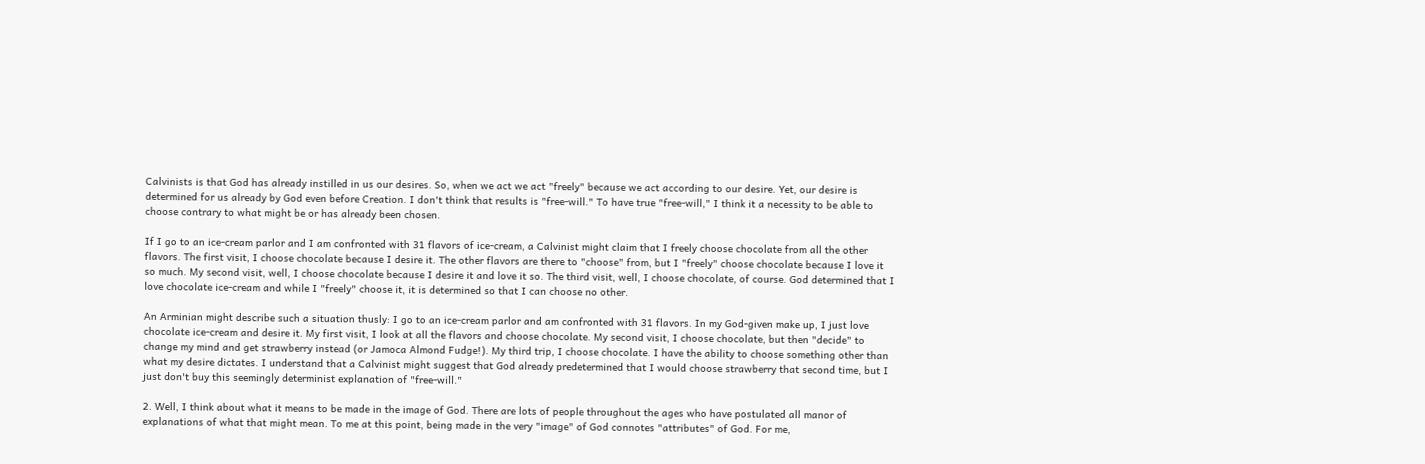Calvinists is that God has already instilled in us our desires. So, when we act we act "freely" because we act according to our desire. Yet, our desire is determined for us already by God even before Creation. I don't think that results is "free-will." To have true "free-will," I think it a necessity to be able to choose contrary to what might be or has already been chosen.

If I go to an ice-cream parlor and I am confronted with 31 flavors of ice-cream, a Calvinist might claim that I freely choose chocolate from all the other flavors. The first visit, I choose chocolate because I desire it. The other flavors are there to "choose" from, but I "freely" choose chocolate because I love it so much. My second visit, well, I choose chocolate because I desire it and love it so. The third visit, well, I choose chocolate, of course. God determined that I love chocolate ice-cream and while I "freely" choose it, it is determined so that I can choose no other.

An Arminian might describe such a situation thusly: I go to an ice-cream parlor and am confronted with 31 flavors. In my God-given make up, I just love chocolate ice-cream and desire it. My first visit, I look at all the flavors and choose chocolate. My second visit, I choose chocolate, but then "decide" to change my mind and get strawberry instead (or Jamoca Almond Fudge!). My third trip, I choose chocolate. I have the ability to choose something other than what my desire dictates. I understand that a Calvinist might suggest that God already predetermined that I would choose strawberry that second time, but I just don't buy this seemingly determinist explanation of "free-will."

2. Well, I think about what it means to be made in the image of God. There are lots of people throughout the ages who have postulated all manor of explanations of what that might mean. To me at this point, being made in the very "image" of God connotes "attributes" of God. For me,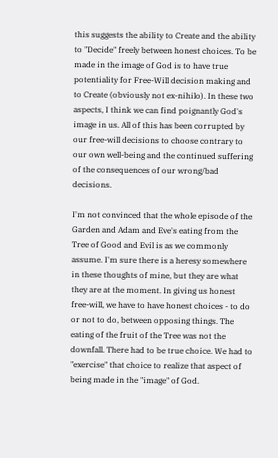this suggests the ability to Create and the ability to "Decide" freely between honest choices. To be made in the image of God is to have true potentiality for Free-Will decision making and to Create (obviously not ex-nihilo). In these two aspects, I think we can find poignantly God's image in us. All of this has been corrupted by our free-will decisions to choose contrary to our own well-being and the continued suffering of the consequences of our wrong/bad decisions.

I'm not convinced that the whole episode of the Garden and Adam and Eve's eating from the Tree of Good and Evil is as we commonly assume. I'm sure there is a heresy somewhere in these thoughts of mine, but they are what they are at the moment. In giving us honest free-will, we have to have honest choices - to do or not to do, between opposing things. The eating of the fruit of the Tree was not the downfall. There had to be true choice. We had to "exercise" that choice to realize that aspect of being made in the "image" of God.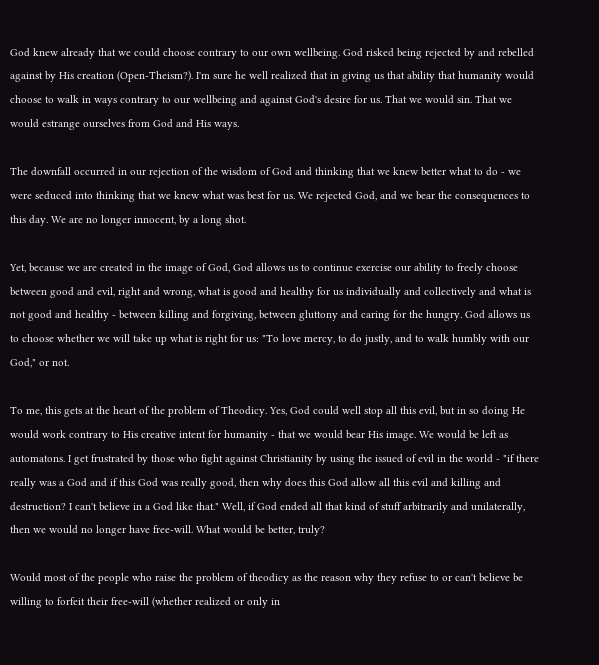God knew already that we could choose contrary to our own wellbeing. God risked being rejected by and rebelled against by His creation (Open-Theism?). I'm sure he well realized that in giving us that ability that humanity would choose to walk in ways contrary to our wellbeing and against God's desire for us. That we would sin. That we would estrange ourselves from God and His ways.

The downfall occurred in our rejection of the wisdom of God and thinking that we knew better what to do - we were seduced into thinking that we knew what was best for us. We rejected God, and we bear the consequences to this day. We are no longer innocent, by a long shot.

Yet, because we are created in the image of God, God allows us to continue exercise our ability to freely choose between good and evil, right and wrong, what is good and healthy for us individually and collectively and what is not good and healthy - between killing and forgiving, between gluttony and caring for the hungry. God allows us to choose whether we will take up what is right for us: "To love mercy, to do justly, and to walk humbly with our God," or not.

To me, this gets at the heart of the problem of Theodicy. Yes, God could well stop all this evil, but in so doing He would work contrary to His creative intent for humanity - that we would bear His image. We would be left as automatons. I get frustrated by those who fight against Christianity by using the issued of evil in the world - "if there really was a God and if this God was really good, then why does this God allow all this evil and killing and destruction? I can't believe in a God like that." Well, if God ended all that kind of stuff arbitrarily and unilaterally, then we would no longer have free-will. What would be better, truly?

Would most of the people who raise the problem of theodicy as the reason why they refuse to or can't believe be willing to forfeit their free-will (whether realized or only in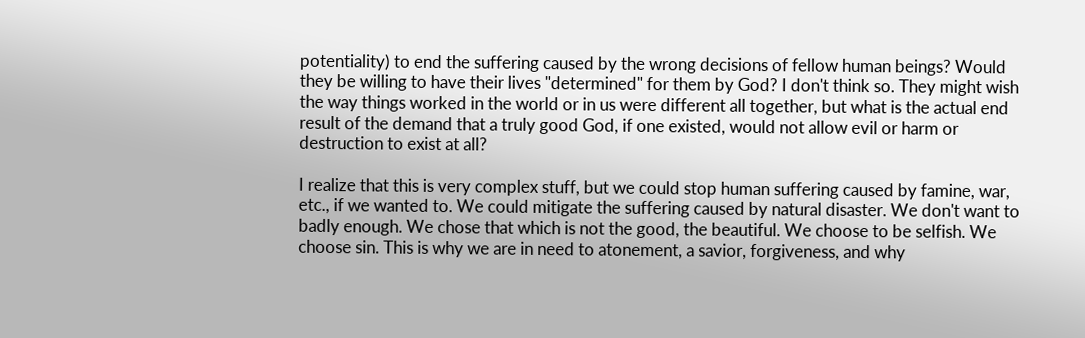potentiality) to end the suffering caused by the wrong decisions of fellow human beings? Would they be willing to have their lives "determined" for them by God? I don't think so. They might wish the way things worked in the world or in us were different all together, but what is the actual end result of the demand that a truly good God, if one existed, would not allow evil or harm or destruction to exist at all?

I realize that this is very complex stuff, but we could stop human suffering caused by famine, war, etc., if we wanted to. We could mitigate the suffering caused by natural disaster. We don't want to badly enough. We chose that which is not the good, the beautiful. We choose to be selfish. We choose sin. This is why we are in need to atonement, a savior, forgiveness, and why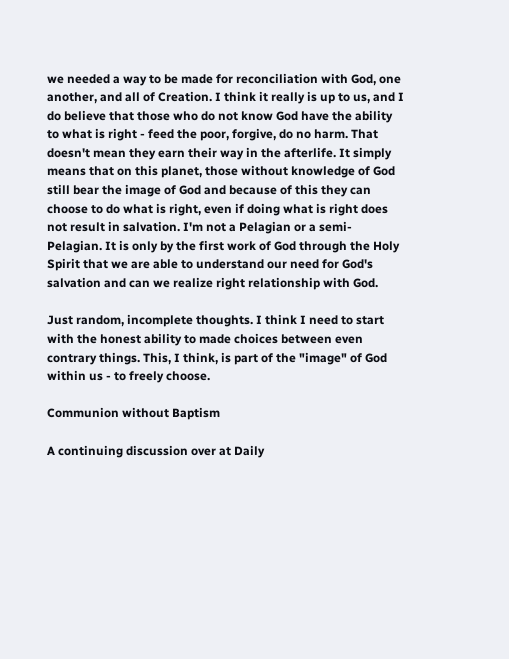we needed a way to be made for reconciliation with God, one another, and all of Creation. I think it really is up to us, and I do believe that those who do not know God have the ability to what is right - feed the poor, forgive, do no harm. That doesn't mean they earn their way in the afterlife. It simply means that on this planet, those without knowledge of God still bear the image of God and because of this they can choose to do what is right, even if doing what is right does not result in salvation. I'm not a Pelagian or a semi-Pelagian. It is only by the first work of God through the Holy Spirit that we are able to understand our need for God's salvation and can we realize right relationship with God.

Just random, incomplete thoughts. I think I need to start with the honest ability to made choices between even contrary things. This, I think, is part of the "image" of God within us - to freely choose.

Communion without Baptism

A continuing discussion over at Daily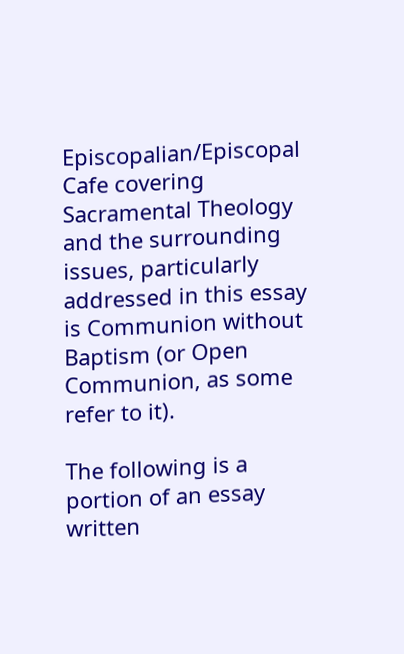Episcopalian/Episcopal Cafe covering Sacramental Theology and the surrounding issues, particularly addressed in this essay is Communion without Baptism (or Open Communion, as some refer to it).

The following is a portion of an essay written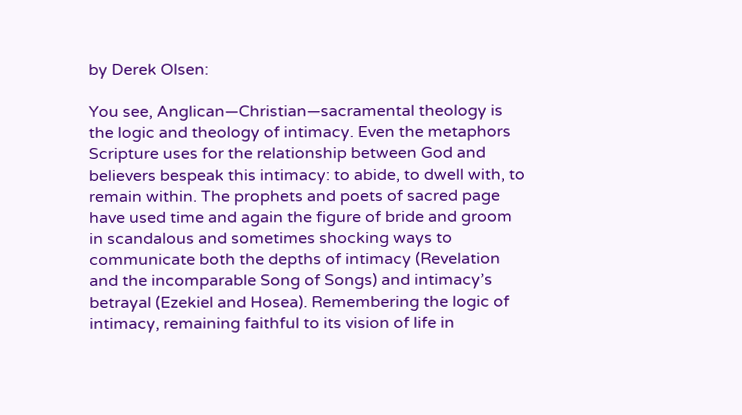by Derek Olsen:

You see, Anglican—Christian—sacramental theology is the logic and theology of intimacy. Even the metaphors Scripture uses for the relationship between God and believers bespeak this intimacy: to abide, to dwell with, to remain within. The prophets and poets of sacred page have used time and again the figure of bride and groom in scandalous and sometimes shocking ways to communicate both the depths of intimacy (Revelation and the incomparable Song of Songs) and intimacy’s betrayal (Ezekiel and Hosea). Remembering the logic of intimacy, remaining faithful to its vision of life in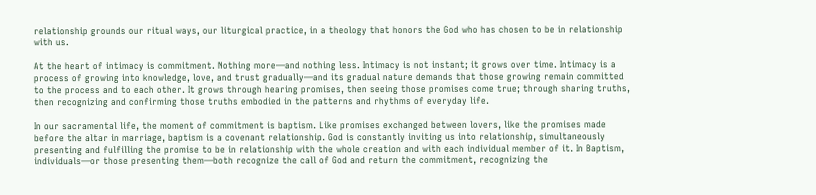relationship grounds our ritual ways, our liturgical practice, in a theology that honors the God who has chosen to be in relationship with us.

At the heart of intimacy is commitment. Nothing more—and nothing less. Intimacy is not instant; it grows over time. Intimacy is a process of growing into knowledge, love, and trust gradually—and its gradual nature demands that those growing remain committed to the process and to each other. It grows through hearing promises, then seeing those promises come true; through sharing truths, then recognizing and confirming those truths embodied in the patterns and rhythms of everyday life.

In our sacramental life, the moment of commitment is baptism. Like promises exchanged between lovers, like the promises made before the altar in marriage, baptism is a covenant relationship. God is constantly inviting us into relationship, simultaneously presenting and fulfilling the promise to be in relationship with the whole creation and with each individual member of it. In Baptism, individuals—or those presenting them—both recognize the call of God and return the commitment, recognizing the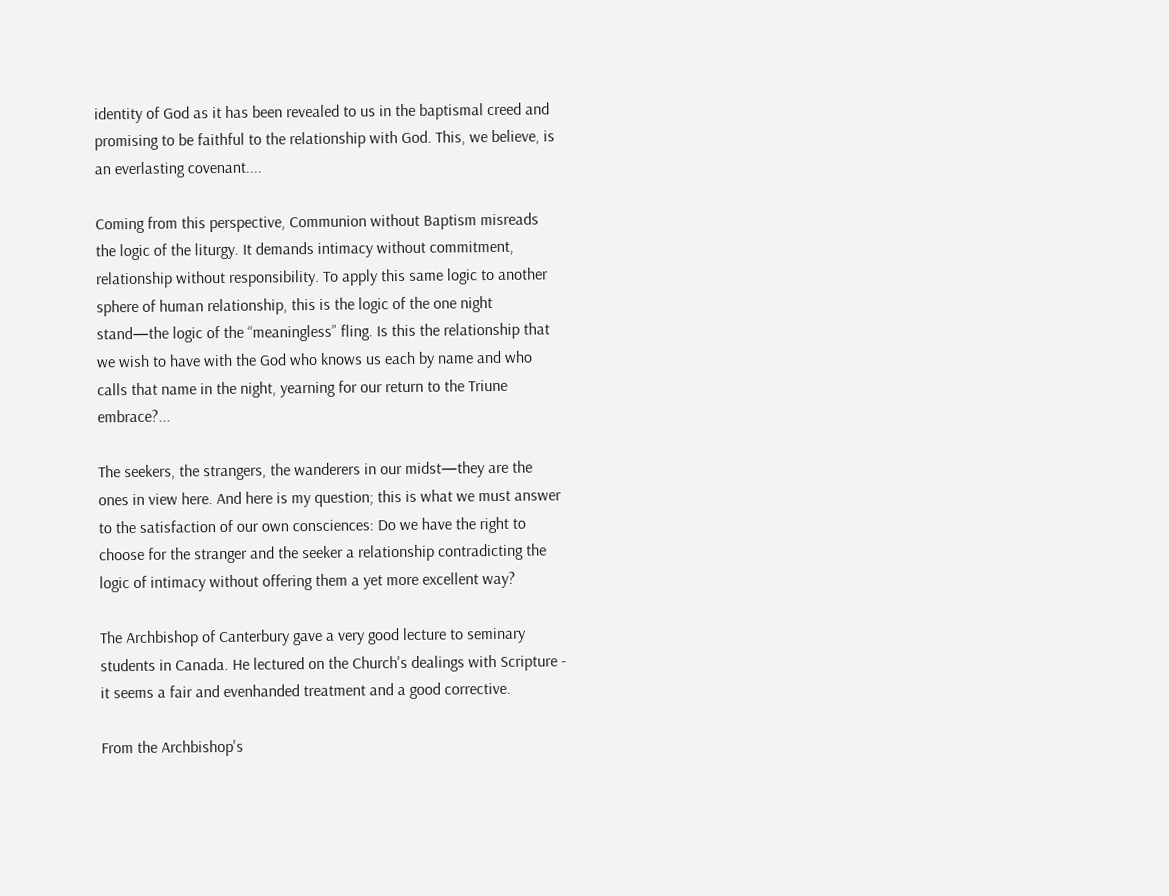identity of God as it has been revealed to us in the baptismal creed and promising to be faithful to the relationship with God. This, we believe, is an everlasting covenant....

Coming from this perspective, Communion without Baptism misreads the logic of the liturgy. It demands intimacy without commitment, relationship without responsibility. To apply this same logic to another sphere of human relationship, this is the logic of the one night stand—the logic of the “meaningless” fling. Is this the relationship that we wish to have with the God who knows us each by name and who calls that name in the night, yearning for our return to the Triune embrace?...

The seekers, the strangers, the wanderers in our midst—they are the ones in view here. And here is my question; this is what we must answer to the satisfaction of our own consciences: Do we have the right to choose for the stranger and the seeker a relationship contradicting the logic of intimacy without offering them a yet more excellent way?

The Archbishop of Canterbury gave a very good lecture to seminary students in Canada. He lectured on the Church's dealings with Scripture - it seems a fair and evenhanded treatment and a good corrective.

From the Archbishop's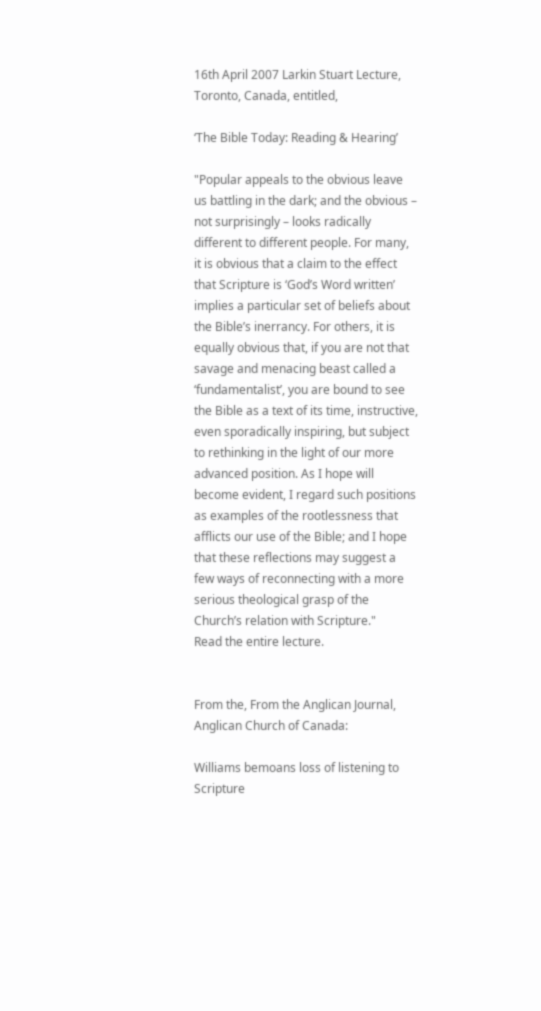16th April 2007 Larkin Stuart Lecture, Toronto, Canada, entitled,

‘The Bible Today: Reading & Hearing’

"Popular appeals to the obvious leave us battling in the dark; and the obvious – not surprisingly – looks radically different to different people. For many, it is obvious that a claim to the effect that Scripture is ‘God’s Word written’ implies a particular set of beliefs about the Bible’s inerrancy. For others, it is equally obvious that, if you are not that savage and menacing beast called a ‘fundamentalist’, you are bound to see the Bible as a text of its time, instructive, even sporadically inspiring, but subject to rethinking in the light of our more advanced position. As I hope will become evident, I regard such positions as examples of the rootlessness that afflicts our use of the Bible; and I hope that these reflections may suggest a few ways of reconnecting with a more serious theological grasp of the Church’s relation with Scripture."
Read the entire lecture.


From the, From the Anglican Journal, Anglican Church of Canada:

Williams bemoans loss of listening to Scripture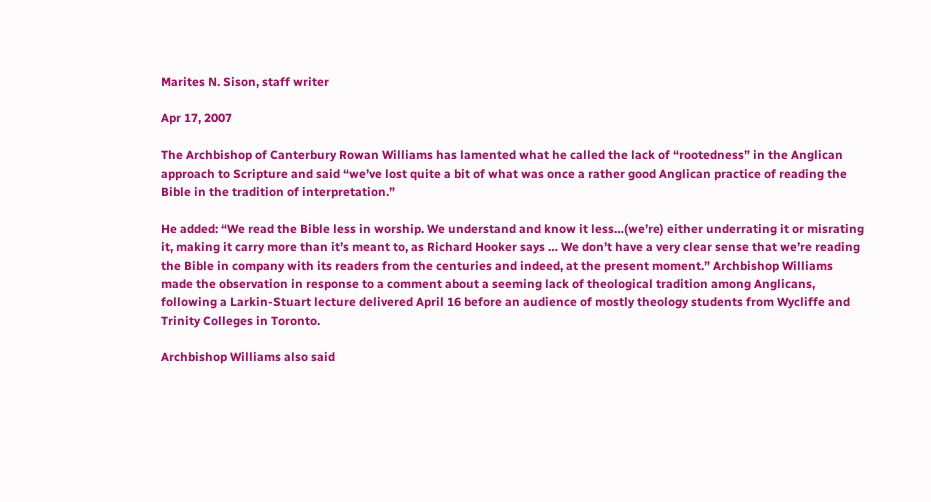Marites N. Sison, staff writer

Apr 17, 2007

The Archbishop of Canterbury Rowan Williams has lamented what he called the lack of “rootedness” in the Anglican approach to Scripture and said “we’ve lost quite a bit of what was once a rather good Anglican practice of reading the Bible in the tradition of interpretation.”

He added: “We read the Bible less in worship. We understand and know it less…(we’re) either underrating it or misrating it, making it carry more than it’s meant to, as Richard Hooker says … We don’t have a very clear sense that we’re reading the Bible in company with its readers from the centuries and indeed, at the present moment.” Archbishop Williams made the observation in response to a comment about a seeming lack of theological tradition among Anglicans, following a Larkin-Stuart lecture delivered April 16 before an audience of mostly theology students from Wycliffe and Trinity Colleges in Toronto.

Archbishop Williams also said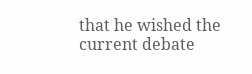that he wished the current debate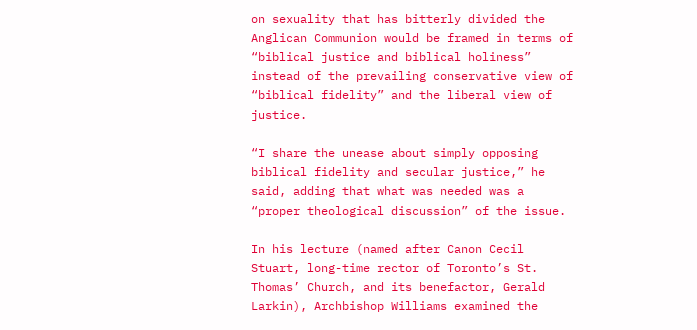on sexuality that has bitterly divided the Anglican Communion would be framed in terms of “biblical justice and biblical holiness” instead of the prevailing conservative view of “biblical fidelity” and the liberal view of justice.

“I share the unease about simply opposing biblical fidelity and secular justice,” he said, adding that what was needed was a “proper theological discussion” of the issue.

In his lecture (named after Canon Cecil Stuart, long-time rector of Toronto’s St. Thomas’ Church, and its benefactor, Gerald Larkin), Archbishop Williams examined the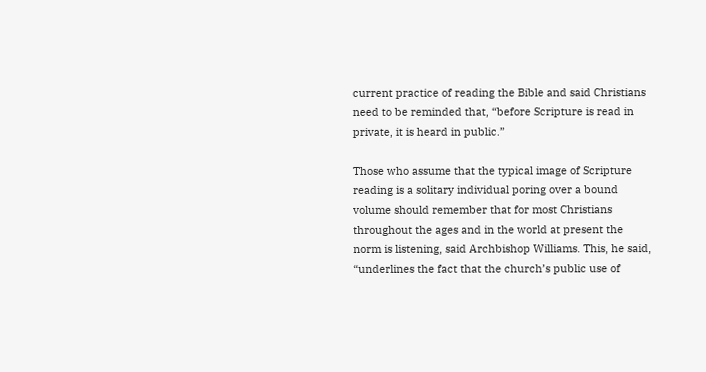current practice of reading the Bible and said Christians need to be reminded that, “before Scripture is read in private, it is heard in public.”

Those who assume that the typical image of Scripture reading is a solitary individual poring over a bound volume should remember that for most Christians throughout the ages and in the world at present the norm is listening, said Archbishop Williams. This, he said, “underlines the fact that the church’s public use of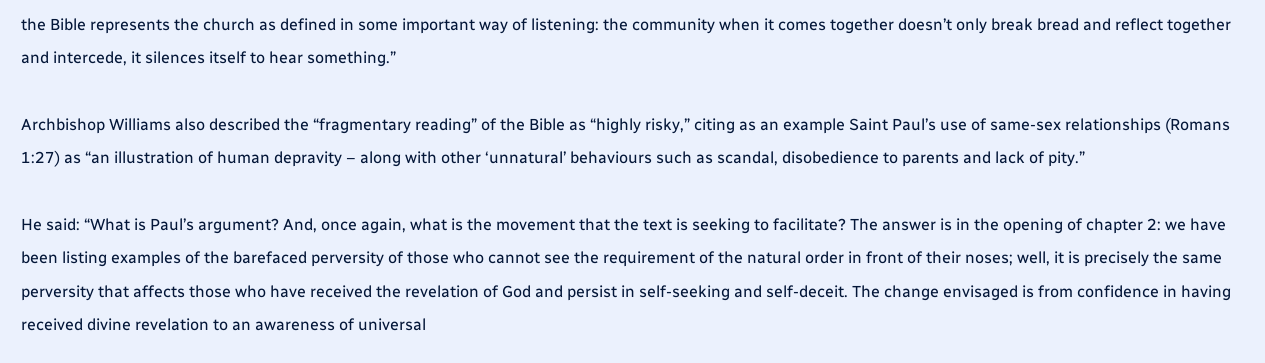the Bible represents the church as defined in some important way of listening: the community when it comes together doesn’t only break bread and reflect together and intercede, it silences itself to hear something.”

Archbishop Williams also described the “fragmentary reading” of the Bible as “highly risky,” citing as an example Saint Paul’s use of same-sex relationships (Romans 1:27) as “an illustration of human depravity – along with other ‘unnatural’ behaviours such as scandal, disobedience to parents and lack of pity.”

He said: “What is Paul’s argument? And, once again, what is the movement that the text is seeking to facilitate? The answer is in the opening of chapter 2: we have been listing examples of the barefaced perversity of those who cannot see the requirement of the natural order in front of their noses; well, it is precisely the same perversity that affects those who have received the revelation of God and persist in self-seeking and self-deceit. The change envisaged is from confidence in having received divine revelation to an awareness of universal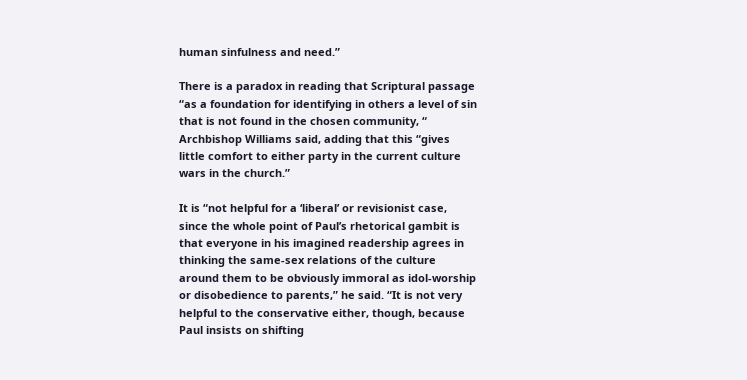human sinfulness and need.”

There is a paradox in reading that Scriptural passage “as a foundation for identifying in others a level of sin that is not found in the chosen community, “ Archbishop Williams said, adding that this “gives little comfort to either party in the current culture wars in the church.”

It is “not helpful for a ‘liberal’ or revisionist case, since the whole point of Paul’s rhetorical gambit is that everyone in his imagined readership agrees in thinking the same-sex relations of the culture around them to be obviously immoral as idol-worship or disobedience to parents,” he said. “It is not very helpful to the conservative either, though, because Paul insists on shifting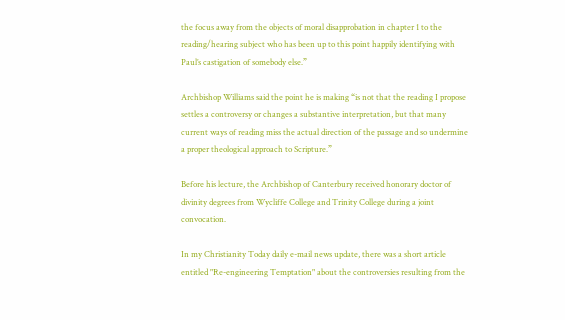the focus away from the objects of moral disapprobation in chapter 1 to the reading/hearing subject who has been up to this point happily identifying with Paul’s castigation of somebody else.”

Archbishop Williams said the point he is making “is not that the reading I propose settles a controversy or changes a substantive interpretation, but that many current ways of reading miss the actual direction of the passage and so undermine a proper theological approach to Scripture.”

Before his lecture, the Archbishop of Canterbury received honorary doctor of divinity degrees from Wycliffe College and Trinity College during a joint convocation.

In my Christianity Today daily e-mail news update, there was a short article entitled "Re-engineering Temptation" about the controversies resulting from the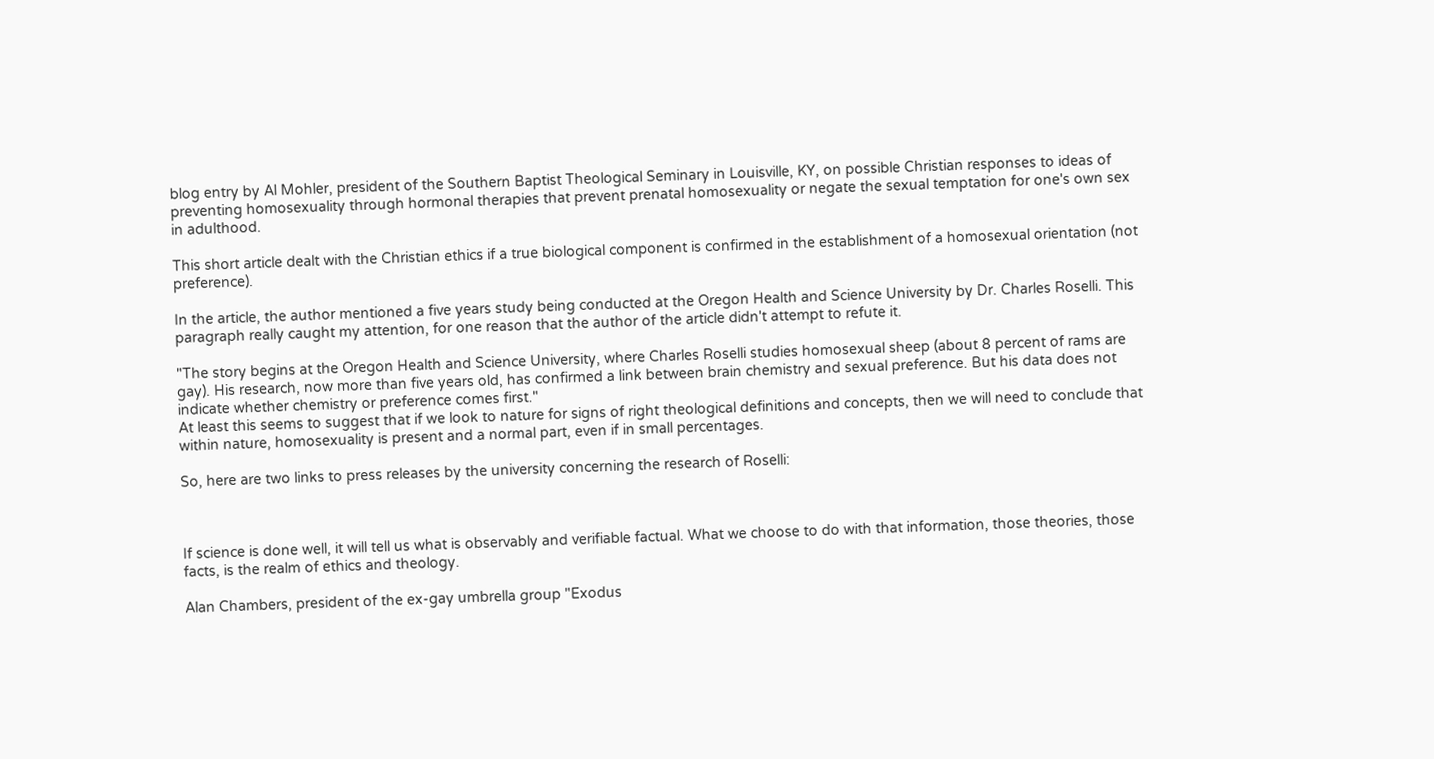blog entry by Al Mohler, president of the Southern Baptist Theological Seminary in Louisville, KY, on possible Christian responses to ideas of preventing homosexuality through hormonal therapies that prevent prenatal homosexuality or negate the sexual temptation for one's own sex in adulthood.

This short article dealt with the Christian ethics if a true biological component is confirmed in the establishment of a homosexual orientation (not preference).

In the article, the author mentioned a five years study being conducted at the Oregon Health and Science University by Dr. Charles Roselli. This paragraph really caught my attention, for one reason that the author of the article didn't attempt to refute it.

"The story begins at the Oregon Health and Science University, where Charles Roselli studies homosexual sheep (about 8 percent of rams are gay). His research, now more than five years old, has confirmed a link between brain chemistry and sexual preference. But his data does not indicate whether chemistry or preference comes first."
At least this seems to suggest that if we look to nature for signs of right theological definitions and concepts, then we will need to conclude that within nature, homosexuality is present and a normal part, even if in small percentages.

So, here are two links to press releases by the university concerning the research of Roselli:



If science is done well, it will tell us what is observably and verifiable factual. What we choose to do with that information, those theories, those facts, is the realm of ethics and theology.

Alan Chambers, president of the ex-gay umbrella group "Exodus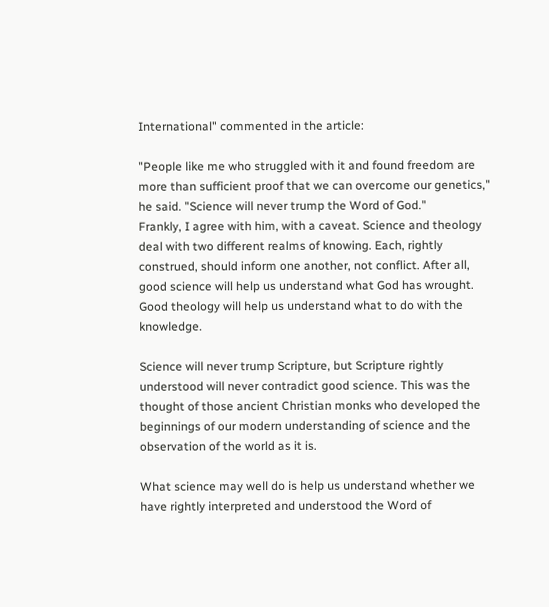International" commented in the article:

"People like me who struggled with it and found freedom are more than sufficient proof that we can overcome our genetics," he said. "Science will never trump the Word of God."
Frankly, I agree with him, with a caveat. Science and theology deal with two different realms of knowing. Each, rightly construed, should inform one another, not conflict. After all, good science will help us understand what God has wrought. Good theology will help us understand what to do with the knowledge.

Science will never trump Scripture, but Scripture rightly understood will never contradict good science. This was the thought of those ancient Christian monks who developed the beginnings of our modern understanding of science and the observation of the world as it is.

What science may well do is help us understand whether we have rightly interpreted and understood the Word of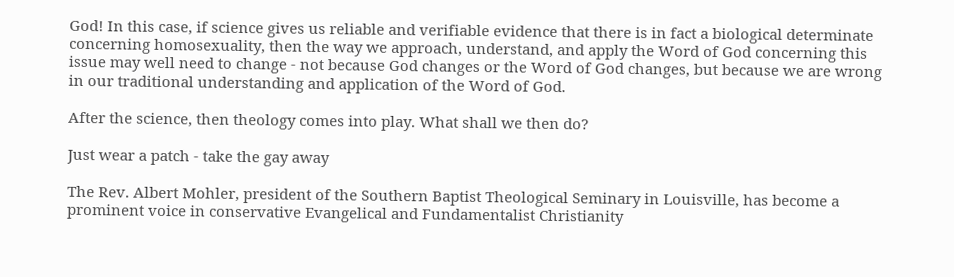God! In this case, if science gives us reliable and verifiable evidence that there is in fact a biological determinate concerning homosexuality, then the way we approach, understand, and apply the Word of God concerning this issue may well need to change - not because God changes or the Word of God changes, but because we are wrong in our traditional understanding and application of the Word of God.

After the science, then theology comes into play. What shall we then do?

Just wear a patch - take the gay away

The Rev. Albert Mohler, president of the Southern Baptist Theological Seminary in Louisville, has become a prominent voice in conservative Evangelical and Fundamentalist Christianity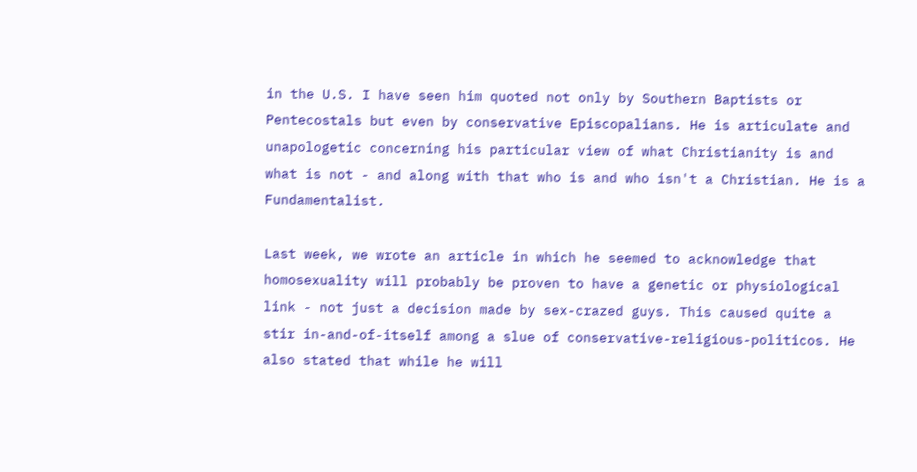in the U.S. I have seen him quoted not only by Southern Baptists or Pentecostals but even by conservative Episcopalians. He is articulate and unapologetic concerning his particular view of what Christianity is and what is not - and along with that who is and who isn't a Christian. He is a Fundamentalist.

Last week, we wrote an article in which he seemed to acknowledge that homosexuality will probably be proven to have a genetic or physiological link - not just a decision made by sex-crazed guys. This caused quite a stir in-and-of-itself among a slue of conservative-religious-politicos. He also stated that while he will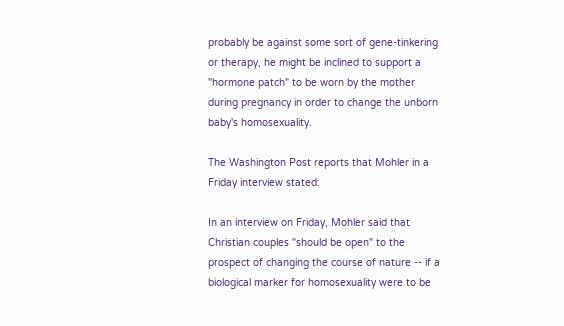probably be against some sort of gene-tinkering or therapy, he might be inclined to support a "hormone patch" to be worn by the mother during pregnancy in order to change the unborn baby's homosexuality.

The Washington Post reports that Mohler in a Friday interview stated:

In an interview on Friday, Mohler said that Christian couples "should be open" to the prospect of changing the course of nature -- if a biological marker for homosexuality were to be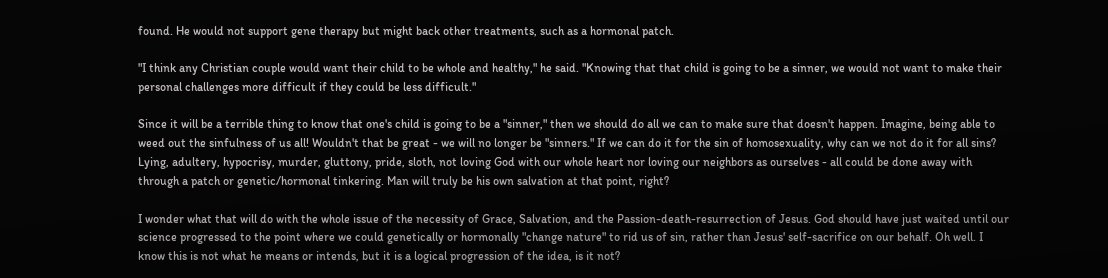found. He would not support gene therapy but might back other treatments, such as a hormonal patch.

"I think any Christian couple would want their child to be whole and healthy," he said. "Knowing that that child is going to be a sinner, we would not want to make their personal challenges more difficult if they could be less difficult."

Since it will be a terrible thing to know that one's child is going to be a "sinner," then we should do all we can to make sure that doesn't happen. Imagine, being able to weed out the sinfulness of us all! Wouldn't that be great - we will no longer be "sinners." If we can do it for the sin of homosexuality, why can we not do it for all sins? Lying, adultery, hypocrisy, murder, gluttony, pride, sloth, not loving God with our whole heart nor loving our neighbors as ourselves - all could be done away with through a patch or genetic/hormonal tinkering. Man will truly be his own salvation at that point, right?

I wonder what that will do with the whole issue of the necessity of Grace, Salvation, and the Passion-death-resurrection of Jesus. God should have just waited until our science progressed to the point where we could genetically or hormonally "change nature" to rid us of sin, rather than Jesus' self-sacrifice on our behalf. Oh well. I know this is not what he means or intends, but it is a logical progression of the idea, is it not?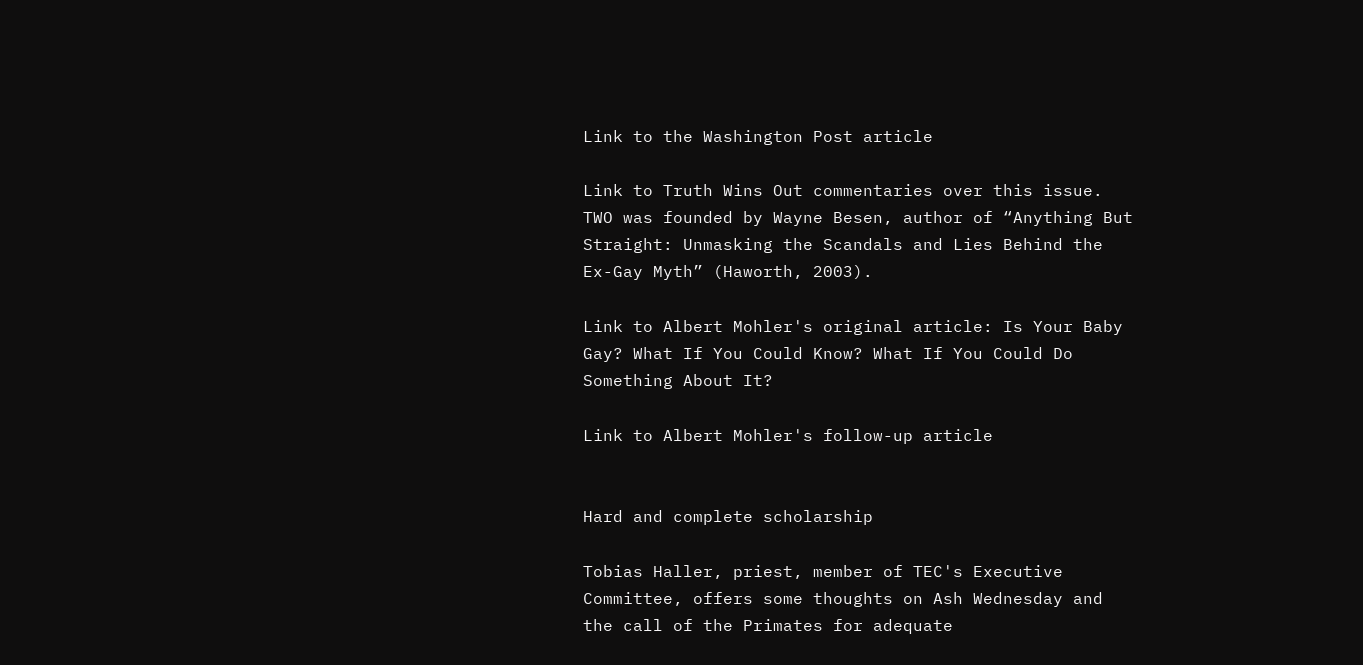Link to the Washington Post article

Link to Truth Wins Out commentaries over this issue. TWO was founded by Wayne Besen, author of “Anything But Straight: Unmasking the Scandals and Lies Behind the Ex-Gay Myth” (Haworth, 2003).

Link to Albert Mohler's original article: Is Your Baby Gay? What If You Could Know? What If You Could Do Something About It?

Link to Albert Mohler's follow-up article


Hard and complete scholarship

Tobias Haller, priest, member of TEC's Executive Committee, offers some thoughts on Ash Wednesday and the call of the Primates for adequate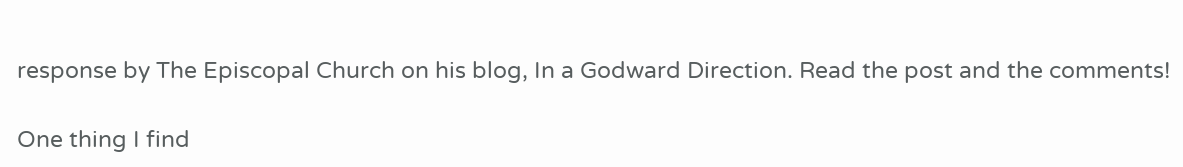response by The Episcopal Church on his blog, In a Godward Direction. Read the post and the comments!

One thing I find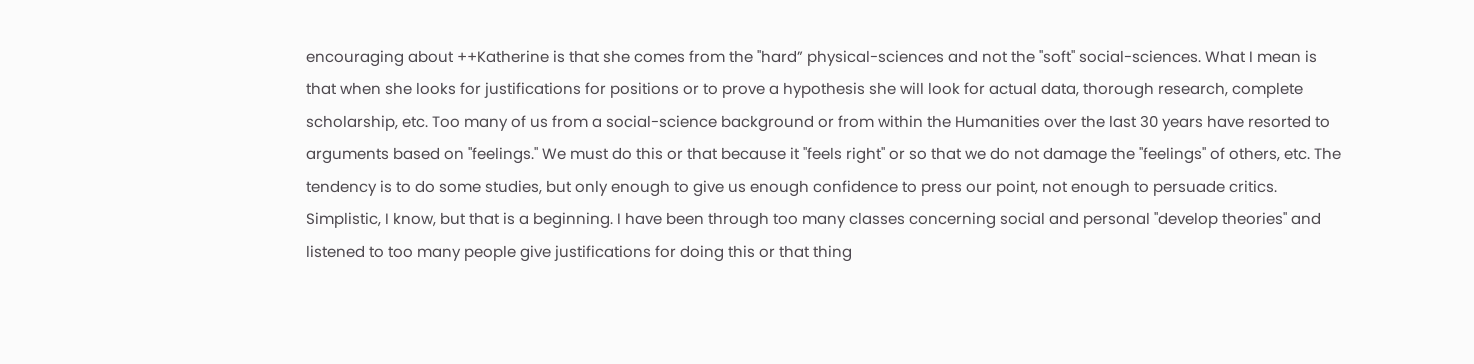encouraging about ++Katherine is that she comes from the "hard” physical-sciences and not the "soft" social-sciences. What I mean is that when she looks for justifications for positions or to prove a hypothesis she will look for actual data, thorough research, complete scholarship, etc. Too many of us from a social-science background or from within the Humanities over the last 30 years have resorted to arguments based on "feelings." We must do this or that because it "feels right" or so that we do not damage the "feelings" of others, etc. The tendency is to do some studies, but only enough to give us enough confidence to press our point, not enough to persuade critics. Simplistic, I know, but that is a beginning. I have been through too many classes concerning social and personal "develop theories" and listened to too many people give justifications for doing this or that thing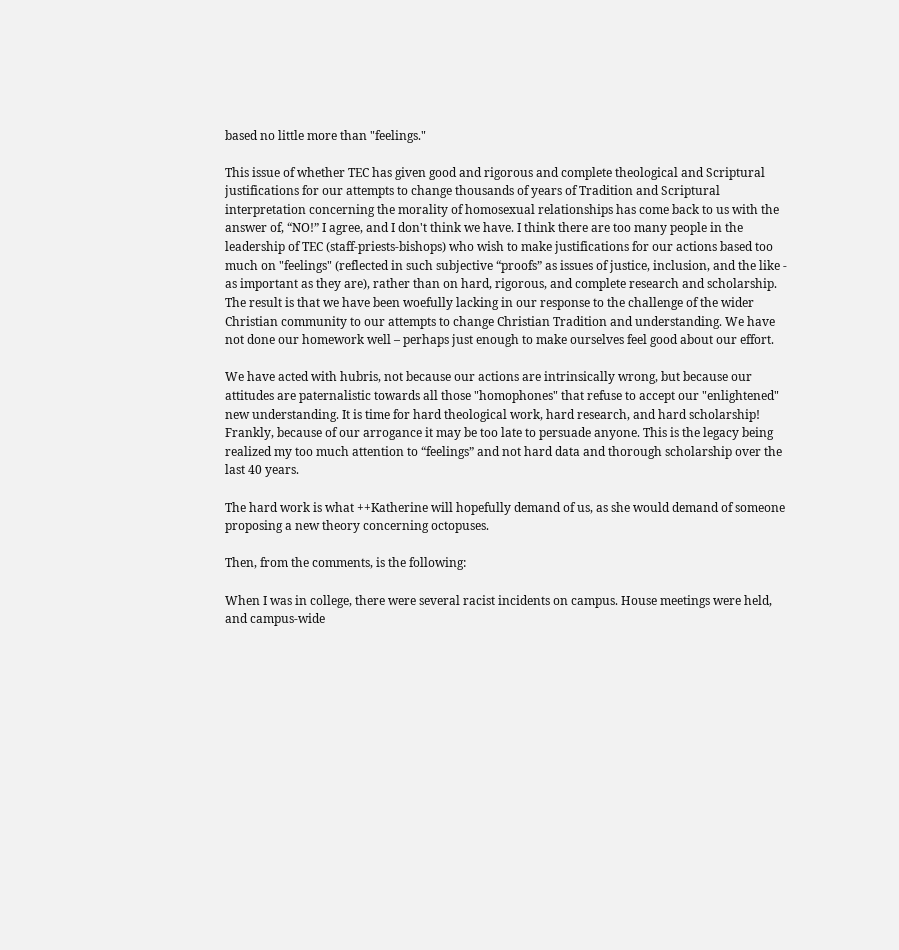based no little more than "feelings."

This issue of whether TEC has given good and rigorous and complete theological and Scriptural justifications for our attempts to change thousands of years of Tradition and Scriptural interpretation concerning the morality of homosexual relationships has come back to us with the answer of, “NO!” I agree, and I don't think we have. I think there are too many people in the leadership of TEC (staff-priests-bishops) who wish to make justifications for our actions based too much on "feelings" (reflected in such subjective “proofs” as issues of justice, inclusion, and the like - as important as they are), rather than on hard, rigorous, and complete research and scholarship. The result is that we have been woefully lacking in our response to the challenge of the wider Christian community to our attempts to change Christian Tradition and understanding. We have not done our homework well – perhaps just enough to make ourselves feel good about our effort.

We have acted with hubris, not because our actions are intrinsically wrong, but because our attitudes are paternalistic towards all those "homophones" that refuse to accept our "enlightened" new understanding. It is time for hard theological work, hard research, and hard scholarship! Frankly, because of our arrogance it may be too late to persuade anyone. This is the legacy being realized my too much attention to “feelings” and not hard data and thorough scholarship over the last 40 years.

The hard work is what ++Katherine will hopefully demand of us, as she would demand of someone proposing a new theory concerning octopuses.

Then, from the comments, is the following:

When I was in college, there were several racist incidents on campus. House meetings were held, and campus-wide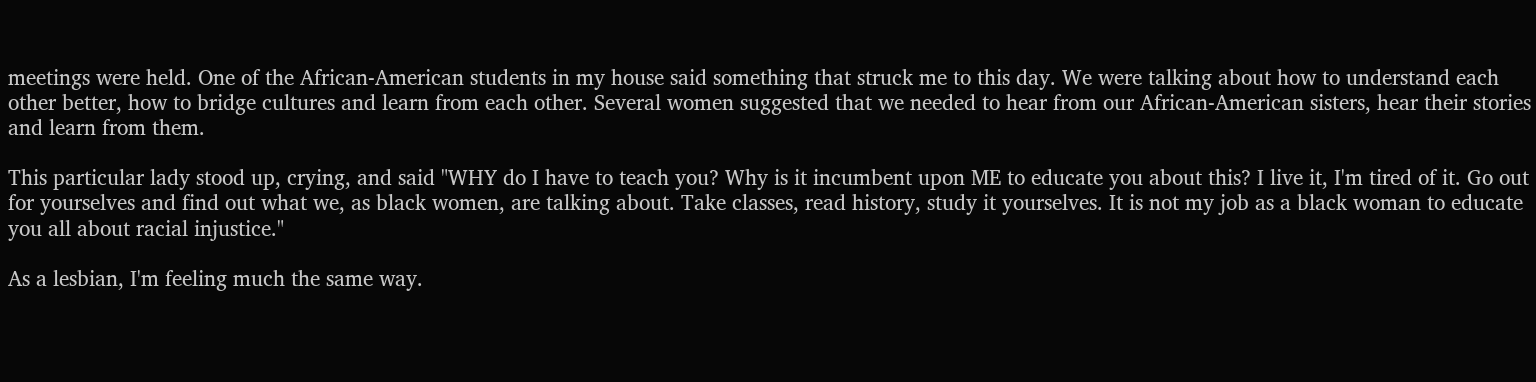meetings were held. One of the African-American students in my house said something that struck me to this day. We were talking about how to understand each other better, how to bridge cultures and learn from each other. Several women suggested that we needed to hear from our African-American sisters, hear their stories and learn from them.

This particular lady stood up, crying, and said "WHY do I have to teach you? Why is it incumbent upon ME to educate you about this? I live it, I'm tired of it. Go out for yourselves and find out what we, as black women, are talking about. Take classes, read history, study it yourselves. It is not my job as a black woman to educate you all about racial injustice."

As a lesbian, I'm feeling much the same way.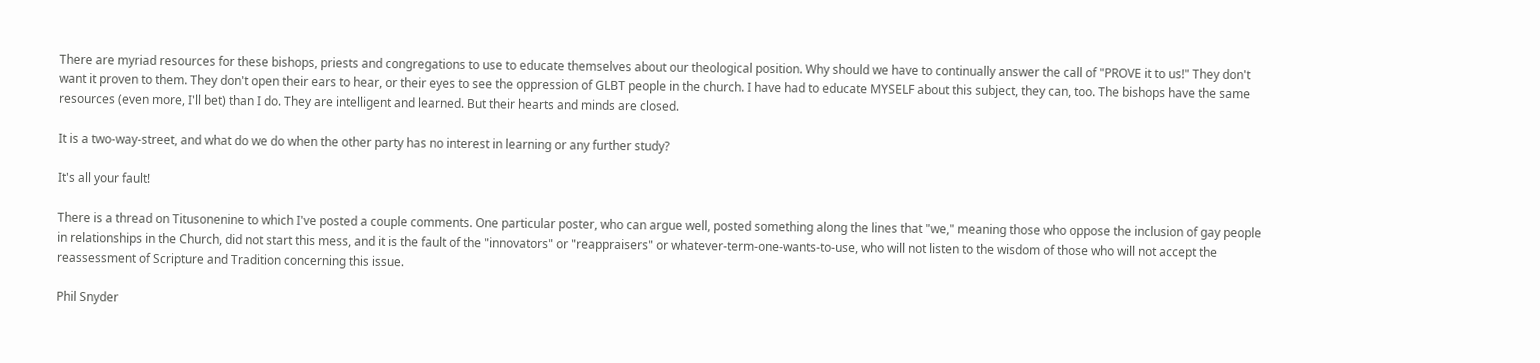There are myriad resources for these bishops, priests and congregations to use to educate themselves about our theological position. Why should we have to continually answer the call of "PROVE it to us!" They don't want it proven to them. They don't open their ears to hear, or their eyes to see the oppression of GLBT people in the church. I have had to educate MYSELF about this subject, they can, too. The bishops have the same resources (even more, I'll bet) than I do. They are intelligent and learned. But their hearts and minds are closed.

It is a two-way-street, and what do we do when the other party has no interest in learning or any further study?

It's all your fault!

There is a thread on Titusonenine to which I've posted a couple comments. One particular poster, who can argue well, posted something along the lines that "we," meaning those who oppose the inclusion of gay people in relationships in the Church, did not start this mess, and it is the fault of the "innovators" or "reappraisers" or whatever-term-one-wants-to-use, who will not listen to the wisdom of those who will not accept the reassessment of Scripture and Tradition concerning this issue.

Phil Snyder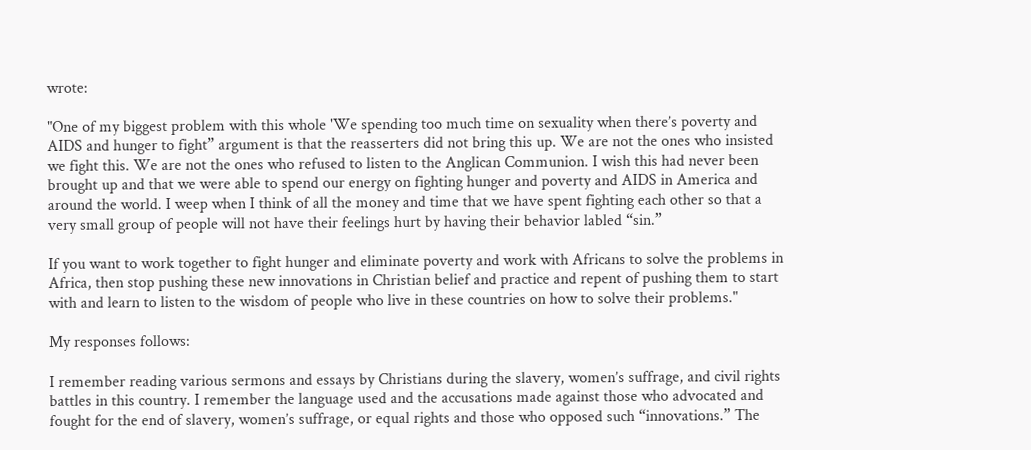wrote:

"One of my biggest problem with this whole 'We spending too much time on sexuality when there’s poverty and AIDS and hunger to fight” argument is that the reasserters did not bring this up. We are not the ones who insisted we fight this. We are not the ones who refused to listen to the Anglican Communion. I wish this had never been brought up and that we were able to spend our energy on fighting hunger and poverty and AIDS in America and around the world. I weep when I think of all the money and time that we have spent fighting each other so that a very small group of people will not have their feelings hurt by having their behavior labled “sin.”

If you want to work together to fight hunger and eliminate poverty and work with Africans to solve the problems in Africa, then stop pushing these new innovations in Christian belief and practice and repent of pushing them to start with and learn to listen to the wisdom of people who live in these countries on how to solve their problems."

My responses follows:

I remember reading various sermons and essays by Christians during the slavery, women’s suffrage, and civil rights battles in this country. I remember the language used and the accusations made against those who advocated and fought for the end of slavery, women’s suffrage, or equal rights and those who opposed such “innovations.” The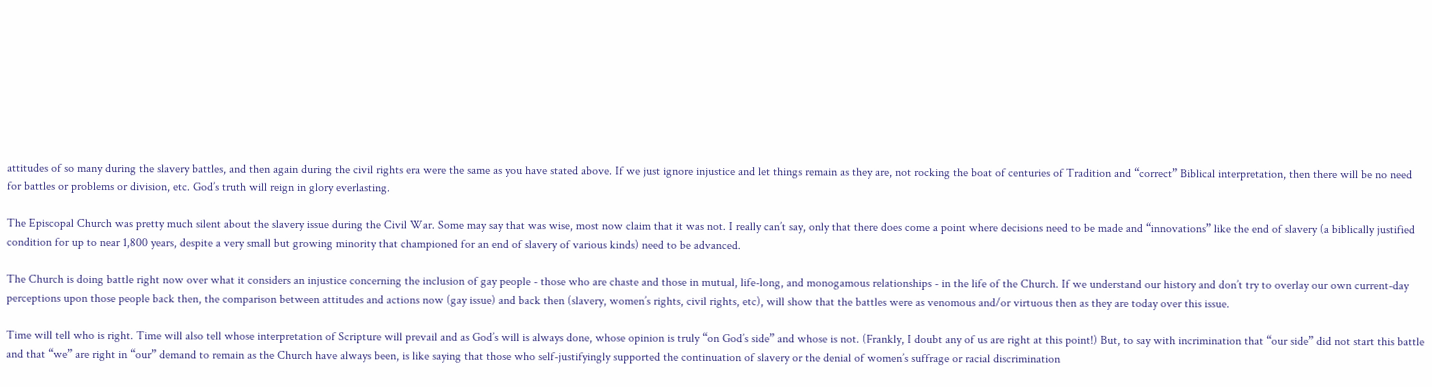attitudes of so many during the slavery battles, and then again during the civil rights era were the same as you have stated above. If we just ignore injustice and let things remain as they are, not rocking the boat of centuries of Tradition and “correct” Biblical interpretation, then there will be no need for battles or problems or division, etc. God’s truth will reign in glory everlasting.

The Episcopal Church was pretty much silent about the slavery issue during the Civil War. Some may say that was wise, most now claim that it was not. I really can’t say, only that there does come a point where decisions need to be made and “innovations” like the end of slavery (a biblically justified condition for up to near 1,800 years, despite a very small but growing minority that championed for an end of slavery of various kinds) need to be advanced.

The Church is doing battle right now over what it considers an injustice concerning the inclusion of gay people - those who are chaste and those in mutual, life-long, and monogamous relationships - in the life of the Church. If we understand our history and don’t try to overlay our own current-day perceptions upon those people back then, the comparison between attitudes and actions now (gay issue) and back then (slavery, women’s rights, civil rights, etc), will show that the battles were as venomous and/or virtuous then as they are today over this issue.

Time will tell who is right. Time will also tell whose interpretation of Scripture will prevail and as God’s will is always done, whose opinion is truly “on God’s side” and whose is not. (Frankly, I doubt any of us are right at this point!) But, to say with incrimination that “our side” did not start this battle and that “we” are right in “our” demand to remain as the Church have always been, is like saying that those who self-justifyingly supported the continuation of slavery or the denial of women’s suffrage or racial discrimination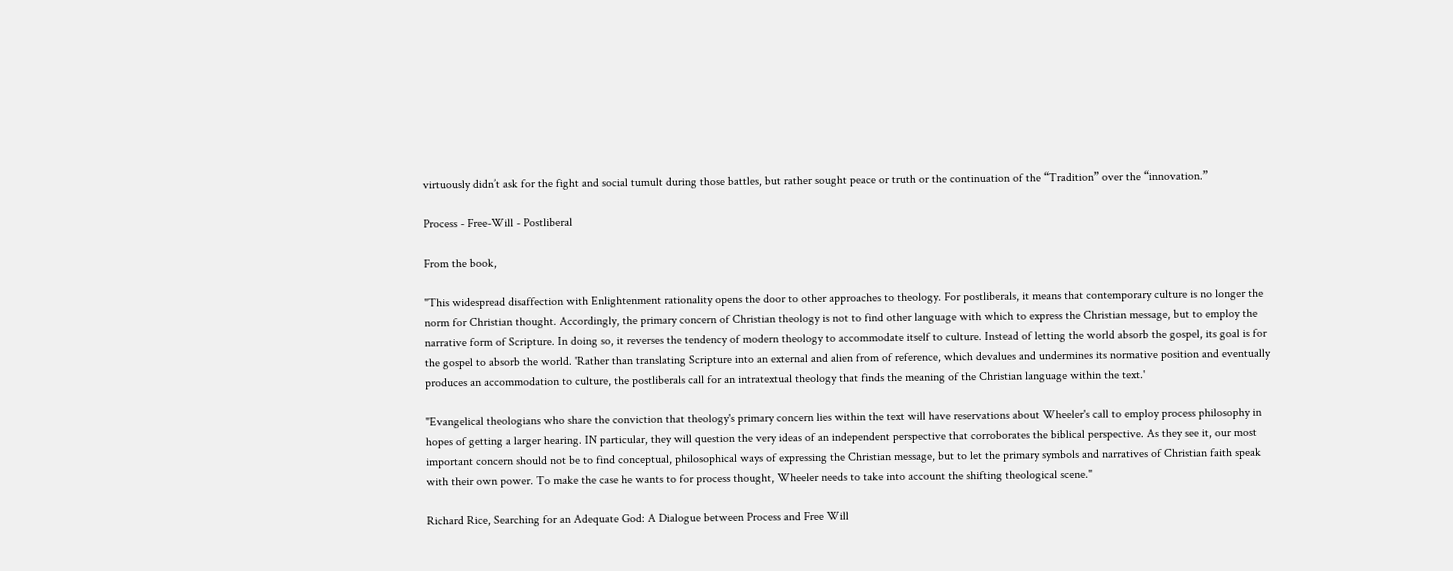virtuously didn’t ask for the fight and social tumult during those battles, but rather sought peace or truth or the continuation of the “Tradition” over the “innovation.”

Process - Free-Will - Postliberal

From the book,

"This widespread disaffection with Enlightenment rationality opens the door to other approaches to theology. For postliberals, it means that contemporary culture is no longer the norm for Christian thought. Accordingly, the primary concern of Christian theology is not to find other language with which to express the Christian message, but to employ the narrative form of Scripture. In doing so, it reverses the tendency of modern theology to accommodate itself to culture. Instead of letting the world absorb the gospel, its goal is for the gospel to absorb the world. 'Rather than translating Scripture into an external and alien from of reference, which devalues and undermines its normative position and eventually produces an accommodation to culture, the postliberals call for an intratextual theology that finds the meaning of the Christian language within the text.'

"Evangelical theologians who share the conviction that theology's primary concern lies within the text will have reservations about Wheeler's call to employ process philosophy in hopes of getting a larger hearing. IN particular, they will question the very ideas of an independent perspective that corroborates the biblical perspective. As they see it, our most important concern should not be to find conceptual, philosophical ways of expressing the Christian message, but to let the primary symbols and narratives of Christian faith speak with their own power. To make the case he wants to for process thought, Wheeler needs to take into account the shifting theological scene."

Richard Rice, Searching for an Adequate God: A Dialogue between Process and Free Will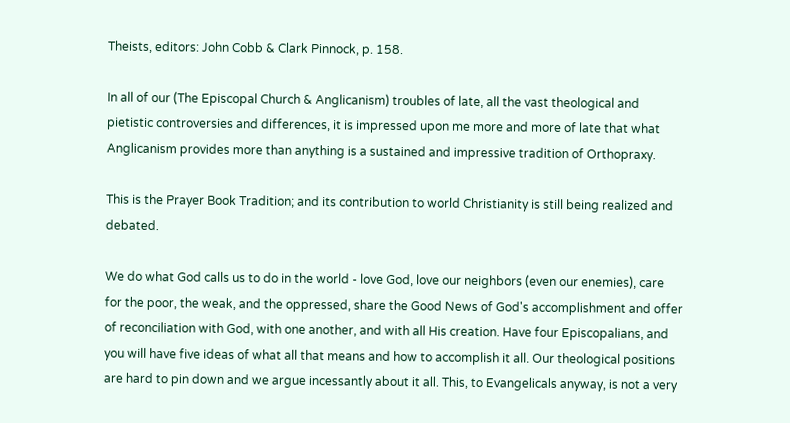Theists, editors: John Cobb & Clark Pinnock, p. 158.

In all of our (The Episcopal Church & Anglicanism) troubles of late, all the vast theological and pietistic controversies and differences, it is impressed upon me more and more of late that what Anglicanism provides more than anything is a sustained and impressive tradition of Orthopraxy.

This is the Prayer Book Tradition; and its contribution to world Christianity is still being realized and debated.

We do what God calls us to do in the world - love God, love our neighbors (even our enemies), care for the poor, the weak, and the oppressed, share the Good News of God's accomplishment and offer of reconciliation with God, with one another, and with all His creation. Have four Episcopalians, and you will have five ideas of what all that means and how to accomplish it all. Our theological positions are hard to pin down and we argue incessantly about it all. This, to Evangelicals anyway, is not a very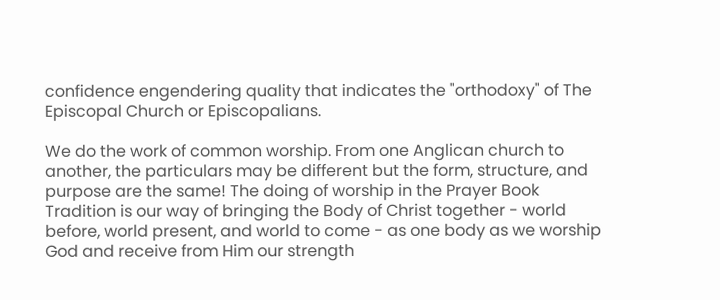confidence engendering quality that indicates the "orthodoxy" of The Episcopal Church or Episcopalians.

We do the work of common worship. From one Anglican church to another, the particulars may be different but the form, structure, and purpose are the same! The doing of worship in the Prayer Book Tradition is our way of bringing the Body of Christ together - world before, world present, and world to come - as one body as we worship God and receive from Him our strength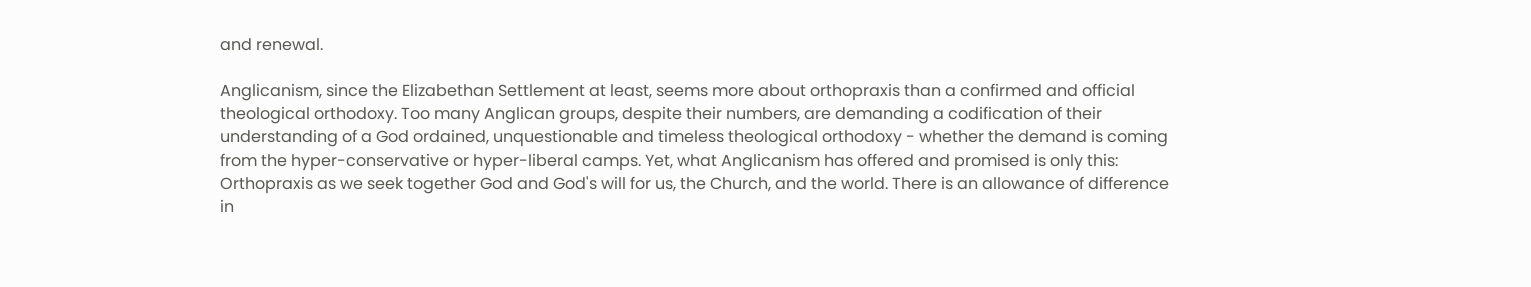and renewal.

Anglicanism, since the Elizabethan Settlement at least, seems more about orthopraxis than a confirmed and official theological orthodoxy. Too many Anglican groups, despite their numbers, are demanding a codification of their understanding of a God ordained, unquestionable and timeless theological orthodoxy - whether the demand is coming from the hyper-conservative or hyper-liberal camps. Yet, what Anglicanism has offered and promised is only this: Orthopraxis as we seek together God and God's will for us, the Church, and the world. There is an allowance of difference in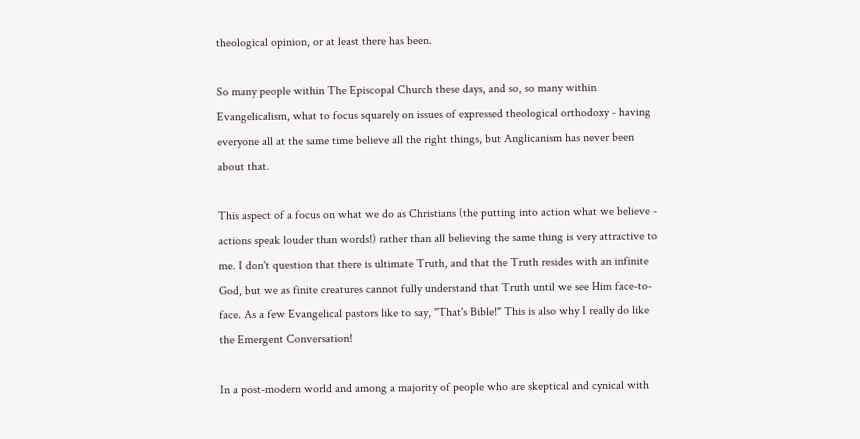theological opinion, or at least there has been.

So many people within The Episcopal Church these days, and so, so many within Evangelicalism, what to focus squarely on issues of expressed theological orthodoxy - having everyone all at the same time believe all the right things, but Anglicanism has never been about that.

This aspect of a focus on what we do as Christians (the putting into action what we believe - actions speak louder than words!) rather than all believing the same thing is very attractive to me. I don't question that there is ultimate Truth, and that the Truth resides with an infinite God, but we as finite creatures cannot fully understand that Truth until we see Him face-to-face. As a few Evangelical pastors like to say, "That's Bible!" This is also why I really do like the Emergent Conversation!

In a post-modern world and among a majority of people who are skeptical and cynical with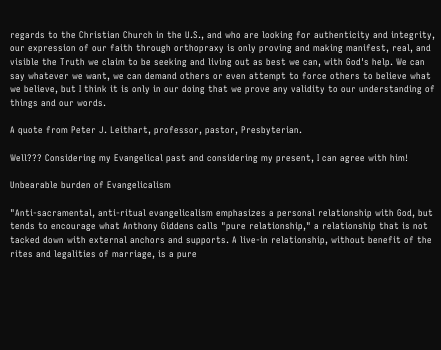regards to the Christian Church in the U.S., and who are looking for authenticity and integrity, our expression of our faith through orthopraxy is only proving and making manifest, real, and visible the Truth we claim to be seeking and living out as best we can, with God's help. We can say whatever we want, we can demand others or even attempt to force others to believe what we believe, but I think it is only in our doing that we prove any validity to our understanding of things and our words.

A quote from Peter J. Leithart, professor, pastor, Presbyterian.

Well??? Considering my Evangelical past and considering my present, I can agree with him!

Unbearable burden of Evangelicalism

"Anti-sacramental, anti-ritual evangelicalism emphasizes a personal relationship with God, but tends to encourage what Anthony Giddens calls "pure relationship," a relationship that is not tacked down with external anchors and supports. A live-in relationship, without benefit of the rites and legalities of marriage, is a pure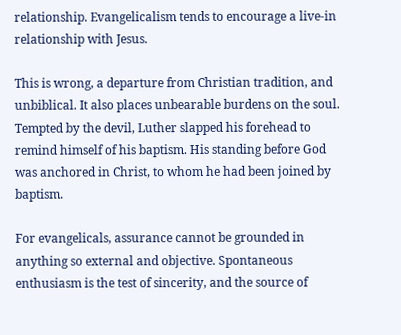relationship. Evangelicalism tends to encourage a live-in relationship with Jesus.

This is wrong, a departure from Christian tradition, and unbiblical. It also places unbearable burdens on the soul. Tempted by the devil, Luther slapped his forehead to remind himself of his baptism. His standing before God was anchored in Christ, to whom he had been joined by baptism.

For evangelicals, assurance cannot be grounded in anything so external and objective. Spontaneous enthusiasm is the test of sincerity, and the source of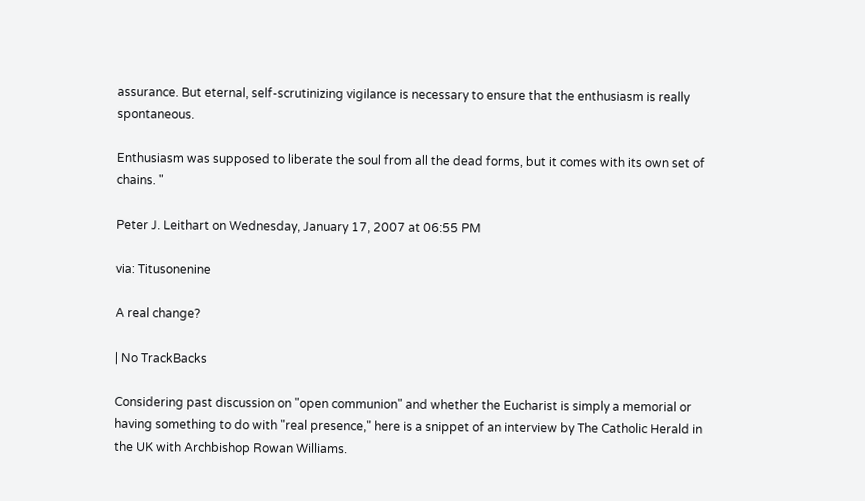assurance. But eternal, self-scrutinizing vigilance is necessary to ensure that the enthusiasm is really spontaneous.

Enthusiasm was supposed to liberate the soul from all the dead forms, but it comes with its own set of chains. "

Peter J. Leithart on Wednesday, January 17, 2007 at 06:55 PM

via: Titusonenine

A real change?

| No TrackBacks

Considering past discussion on "open communion" and whether the Eucharist is simply a memorial or having something to do with "real presence," here is a snippet of an interview by The Catholic Herald in the UK with Archbishop Rowan Williams.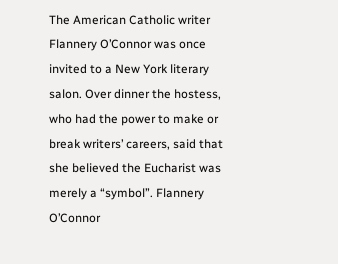The American Catholic writer Flannery O’Connor was once invited to a New York literary salon. Over dinner the hostess, who had the power to make or break writers’ careers, said that she believed the Eucharist was merely a “symbol”. Flannery O’Connor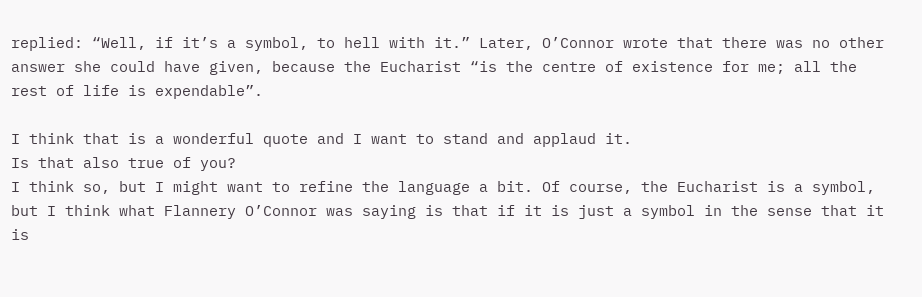replied: “Well, if it’s a symbol, to hell with it.” Later, O’Connor wrote that there was no other answer she could have given, because the Eucharist “is the centre of existence for me; all the rest of life is expendable”.

I think that is a wonderful quote and I want to stand and applaud it.
Is that also true of you?
I think so, but I might want to refine the language a bit. Of course, the Eucharist is a symbol, but I think what Flannery O’Connor was saying is that if it is just a symbol in the sense that it is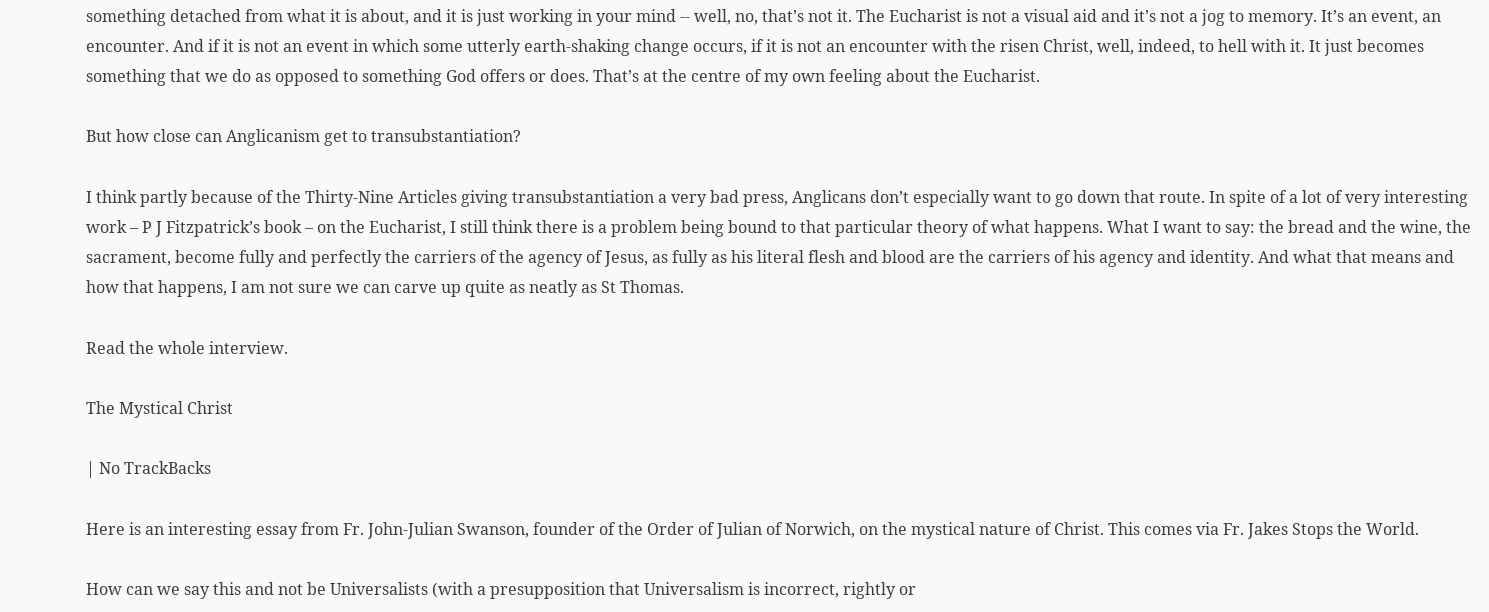something detached from what it is about, and it is just working in your mind -- well, no, that’s not it. The Eucharist is not a visual aid and it’s not a jog to memory. It’s an event, an encounter. And if it is not an event in which some utterly earth-shaking change occurs, if it is not an encounter with the risen Christ, well, indeed, to hell with it. It just becomes something that we do as opposed to something God offers or does. That’s at the centre of my own feeling about the Eucharist.

But how close can Anglicanism get to transubstantiation?

I think partly because of the Thirty-Nine Articles giving transubstantiation a very bad press, Anglicans don’t especially want to go down that route. In spite of a lot of very interesting work – P J Fitzpatrick’s book – on the Eucharist, I still think there is a problem being bound to that particular theory of what happens. What I want to say: the bread and the wine, the sacrament, become fully and perfectly the carriers of the agency of Jesus, as fully as his literal flesh and blood are the carriers of his agency and identity. And what that means and how that happens, I am not sure we can carve up quite as neatly as St Thomas.

Read the whole interview.

The Mystical Christ

| No TrackBacks

Here is an interesting essay from Fr. John-Julian Swanson, founder of the Order of Julian of Norwich, on the mystical nature of Christ. This comes via Fr. Jakes Stops the World.

How can we say this and not be Universalists (with a presupposition that Universalism is incorrect, rightly or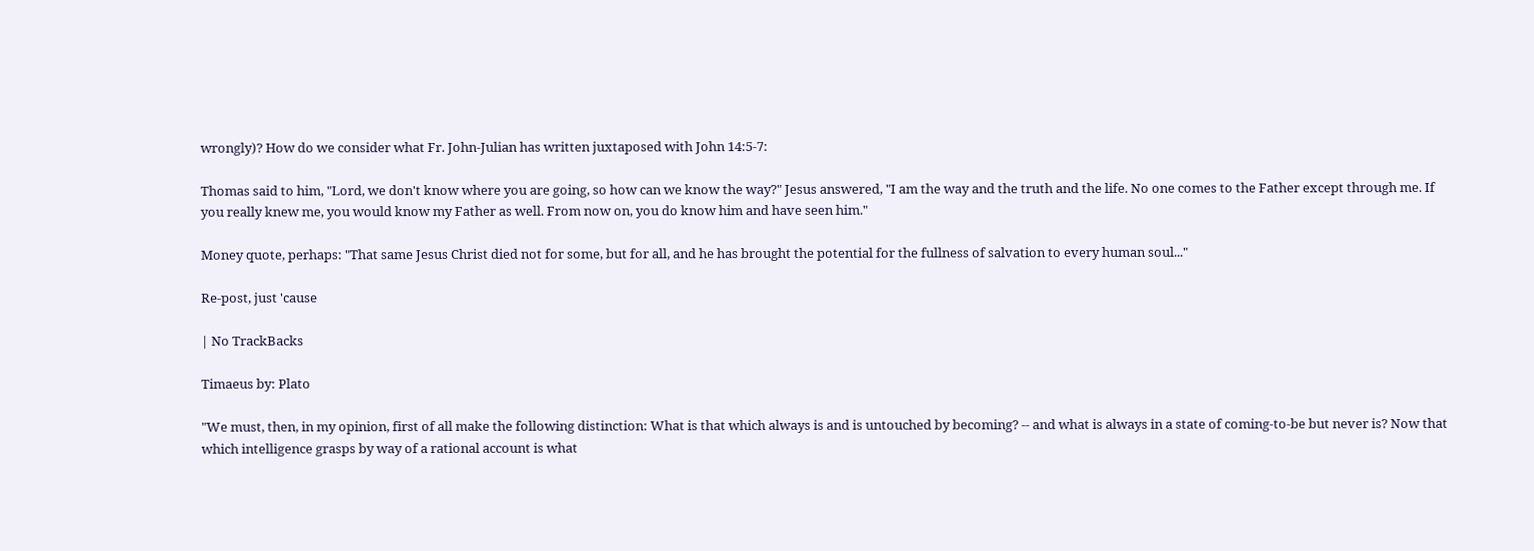wrongly)? How do we consider what Fr. John-Julian has written juxtaposed with John 14:5-7:

Thomas said to him, "Lord, we don't know where you are going, so how can we know the way?" Jesus answered, "I am the way and the truth and the life. No one comes to the Father except through me. If you really knew me, you would know my Father as well. From now on, you do know him and have seen him."

Money quote, perhaps: "That same Jesus Christ died not for some, but for all, and he has brought the potential for the fullness of salvation to every human soul..."

Re-post, just 'cause

| No TrackBacks

Timaeus by: Plato

"We must, then, in my opinion, first of all make the following distinction: What is that which always is and is untouched by becoming? -- and what is always in a state of coming-to-be but never is? Now that which intelligence grasps by way of a rational account is what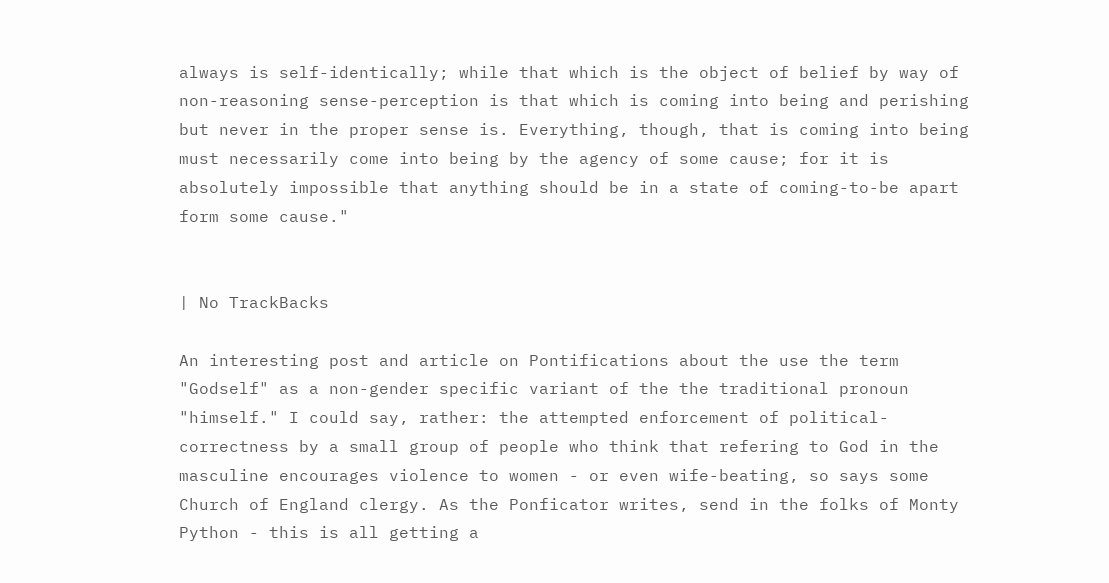always is self-identically; while that which is the object of belief by way of non-reasoning sense-perception is that which is coming into being and perishing but never in the proper sense is. Everything, though, that is coming into being must necessarily come into being by the agency of some cause; for it is absolutely impossible that anything should be in a state of coming-to-be apart form some cause."


| No TrackBacks

An interesting post and article on Pontifications about the use the term "Godself" as a non-gender specific variant of the the traditional pronoun "himself." I could say, rather: the attempted enforcement of political-correctness by a small group of people who think that refering to God in the masculine encourages violence to women - or even wife-beating, so says some Church of England clergy. As the Ponficator writes, send in the folks of Monty Python - this is all getting a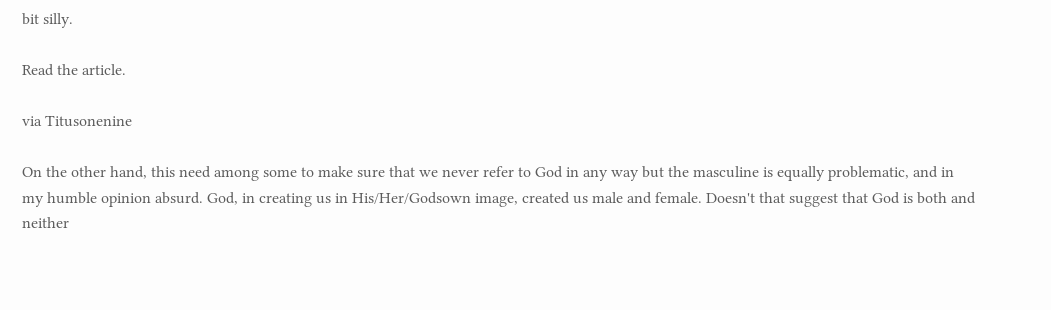bit silly.

Read the article.

via Titusonenine

On the other hand, this need among some to make sure that we never refer to God in any way but the masculine is equally problematic, and in my humble opinion absurd. God, in creating us in His/Her/Godsown image, created us male and female. Doesn't that suggest that God is both and neither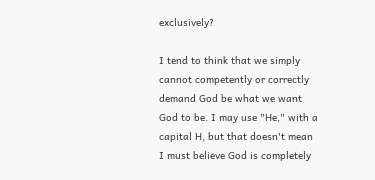exclusively?

I tend to think that we simply cannot competently or correctly demand God be what we want God to be. I may use "He," with a capital H, but that doesn't mean I must believe God is completely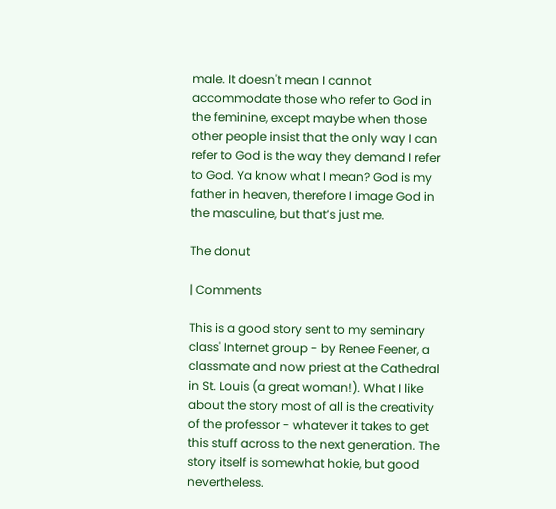male. It doesn't mean I cannot accommodate those who refer to God in the feminine, except maybe when those other people insist that the only way I can refer to God is the way they demand I refer to God. Ya know what I mean? God is my father in heaven, therefore I image God in the masculine, but that’s just me.

The donut

| Comments

This is a good story sent to my seminary class' Internet group - by Renee Feener, a classmate and now priest at the Cathedral in St. Louis (a great woman!). What I like about the story most of all is the creativity of the professor - whatever it takes to get this stuff across to the next generation. The story itself is somewhat hokie, but good nevertheless.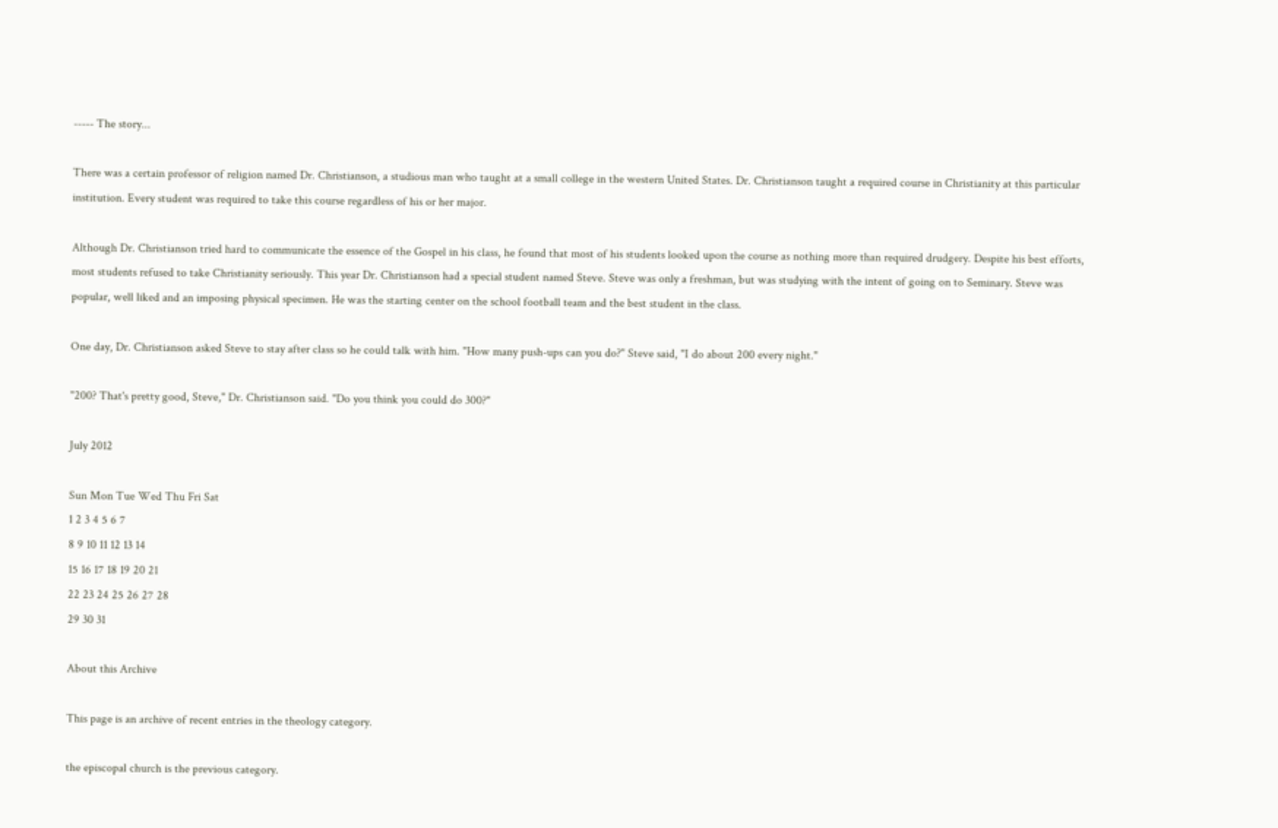----- The story...

There was a certain professor of religion named Dr. Christianson, a studious man who taught at a small college in the western United States. Dr. Christianson taught a required course in Christianity at this particular institution. Every student was required to take this course regardless of his or her major.

Although Dr. Christianson tried hard to communicate the essence of the Gospel in his class, he found that most of his students looked upon the course as nothing more than required drudgery. Despite his best efforts, most students refused to take Christianity seriously. This year Dr. Christianson had a special student named Steve. Steve was only a freshman, but was studying with the intent of going on to Seminary. Steve was popular, well liked and an imposing physical specimen. He was the starting center on the school football team and the best student in the class.

One day, Dr. Christianson asked Steve to stay after class so he could talk with him. "How many push-ups can you do?" Steve said, "I do about 200 every night."

"200? That's pretty good, Steve," Dr. Christianson said. "Do you think you could do 300?"

July 2012

Sun Mon Tue Wed Thu Fri Sat
1 2 3 4 5 6 7
8 9 10 11 12 13 14
15 16 17 18 19 20 21
22 23 24 25 26 27 28
29 30 31

About this Archive

This page is an archive of recent entries in the theology category.

the episcopal church is the previous category.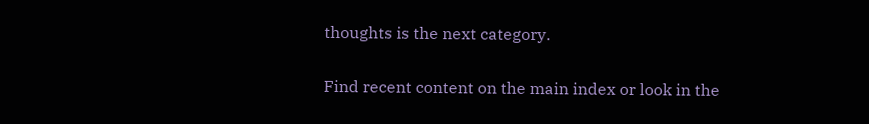thoughts is the next category.

Find recent content on the main index or look in the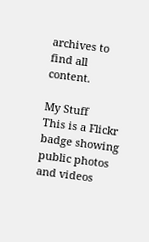archives to find all content.

My Stuff
This is a Flickr badge showing public photos and videos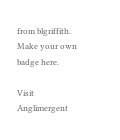from blgriffith. Make your own badge here.

Visit Anglimergent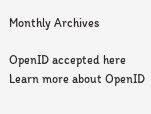Monthly Archives

OpenID accepted here Learn more about OpenID